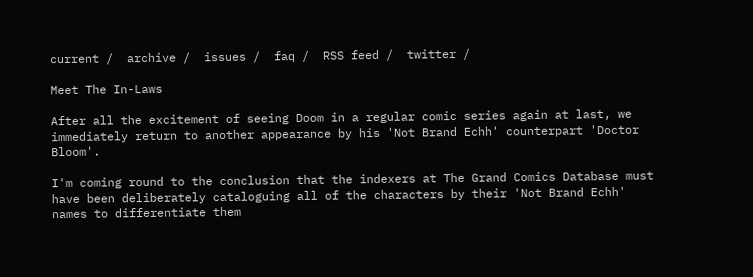current /  archive /  issues /  faq /  RSS feed /  twitter /

Meet The In-Laws

After all the excitement of seeing Doom in a regular comic series again at last, we immediately return to another appearance by his 'Not Brand Echh' counterpart 'Doctor Bloom'.

I'm coming round to the conclusion that the indexers at The Grand Comics Database must have been deliberately cataloguing all of the characters by their 'Not Brand Echh' names to differentiate them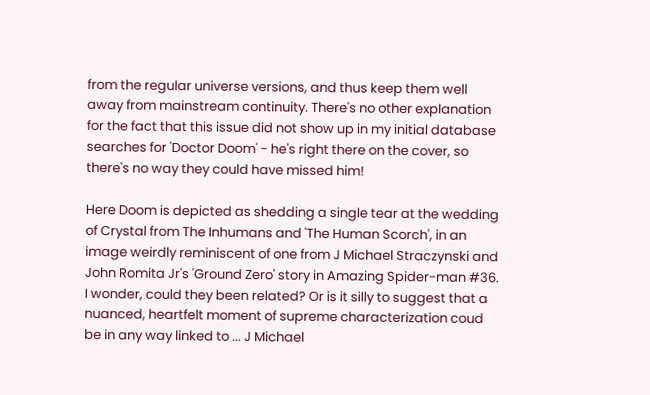from the regular universe versions, and thus keep them well away from mainstream continuity. There's no other explanation for the fact that this issue did not show up in my initial database searches for 'Doctor Doom' - he's right there on the cover, so there's no way they could have missed him!

Here Doom is depicted as shedding a single tear at the wedding of Crystal from The Inhumans and 'The Human Scorch', in an image weirdly reminiscent of one from J Michael Straczynski and John Romita Jr's 'Ground Zero' story in Amazing Spider-man #36. I wonder, could they been related? Or is it silly to suggest that a nuanced, heartfelt moment of supreme characterization coud be in any way linked to ... J Michael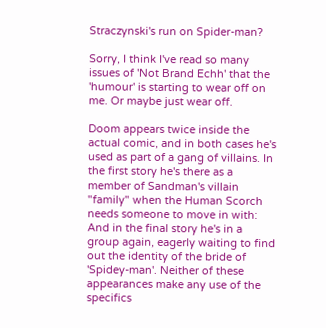Straczynski's run on Spider-man?

Sorry, I think I've read so many issues of 'Not Brand Echh' that the 'humour' is starting to wear off on me. Or maybe just wear off.

Doom appears twice inside the actual comic, and in both cases he's used as part of a gang of villains. In the first story he's there as a member of Sandman's villain "family" when the Human Scorch needs someone to move in with: And in the final story he's in a group again, eagerly waiting to find out the identity of the bride of 'Spidey-man'. Neither of these appearances make any use of the specifics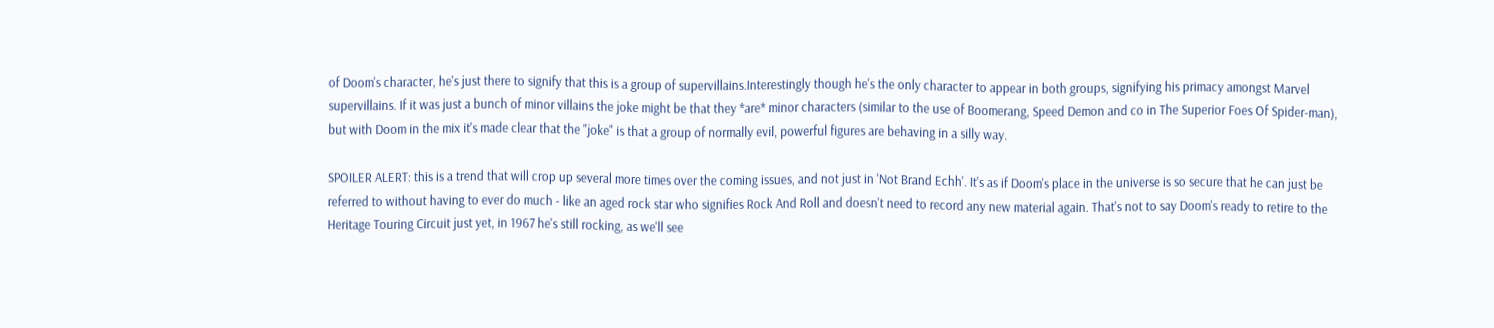of Doom's character, he's just there to signify that this is a group of supervillains.Interestingly though he's the only character to appear in both groups, signifying his primacy amongst Marvel supervillains. If it was just a bunch of minor villains the joke might be that they *are* minor characters (similar to the use of Boomerang, Speed Demon and co in The Superior Foes Of Spider-man), but with Doom in the mix it's made clear that the "joke" is that a group of normally evil, powerful figures are behaving in a silly way.

SPOILER ALERT: this is a trend that will crop up several more times over the coming issues, and not just in 'Not Brand Echh'. It's as if Doom's place in the universe is so secure that he can just be referred to without having to ever do much - like an aged rock star who signifies Rock And Roll and doesn't need to record any new material again. That's not to say Doom's ready to retire to the Heritage Touring Circuit just yet, in 1967 he's still rocking, as we'll see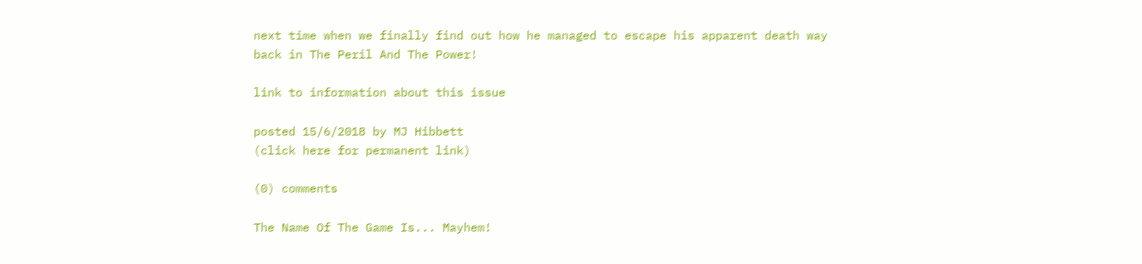next time when we finally find out how he managed to escape his apparent death way back in The Peril And The Power!

link to information about this issue

posted 15/6/2018 by MJ Hibbett
(click here for permanent link)

(0) comments

The Name Of The Game Is... Mayhem!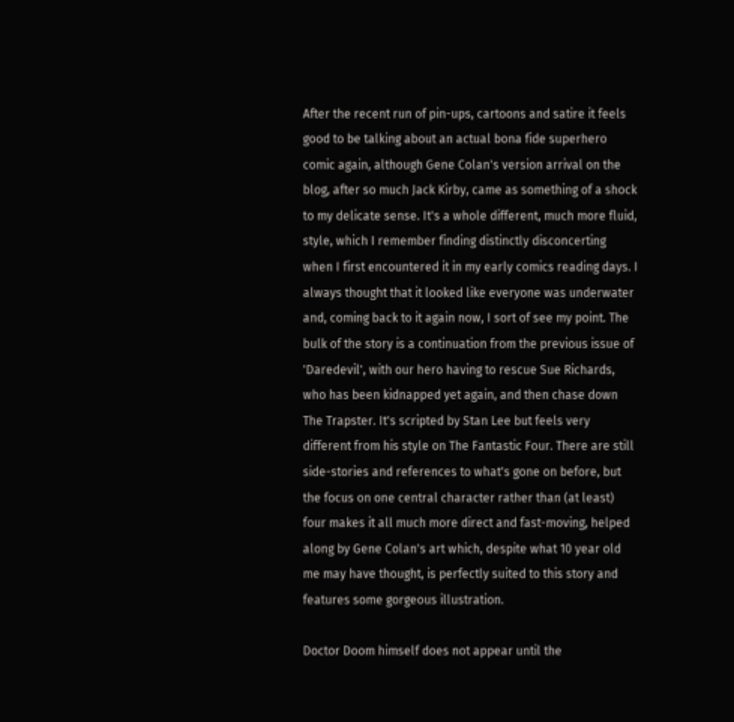After the recent run of pin-ups, cartoons and satire it feels good to be talking about an actual bona fide superhero comic again, although Gene Colan's version arrival on the blog, after so much Jack Kirby, came as something of a shock to my delicate sense. It's a whole different, much more fluid, style, which I remember finding distinctly disconcerting when I first encountered it in my early comics reading days. I always thought that it looked like everyone was underwater and, coming back to it again now, I sort of see my point. The bulk of the story is a continuation from the previous issue of 'Daredevil', with our hero having to rescue Sue Richards, who has been kidnapped yet again, and then chase down The Trapster. It's scripted by Stan Lee but feels very different from his style on The Fantastic Four. There are still side-stories and references to what's gone on before, but the focus on one central character rather than (at least) four makes it all much more direct and fast-moving, helped along by Gene Colan's art which, despite what 10 year old me may have thought, is perfectly suited to this story and features some gorgeous illustration.

Doctor Doom himself does not appear until the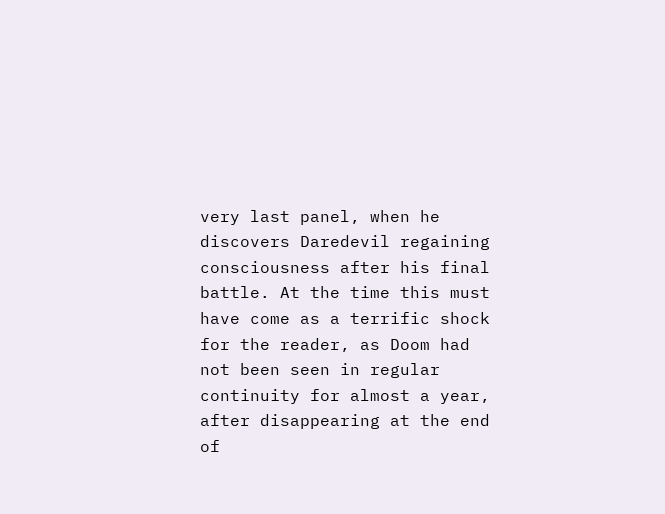very last panel, when he discovers Daredevil regaining consciousness after his final battle. At the time this must have come as a terrific shock for the reader, as Doom had not been seen in regular continuity for almost a year, after disappearing at the end of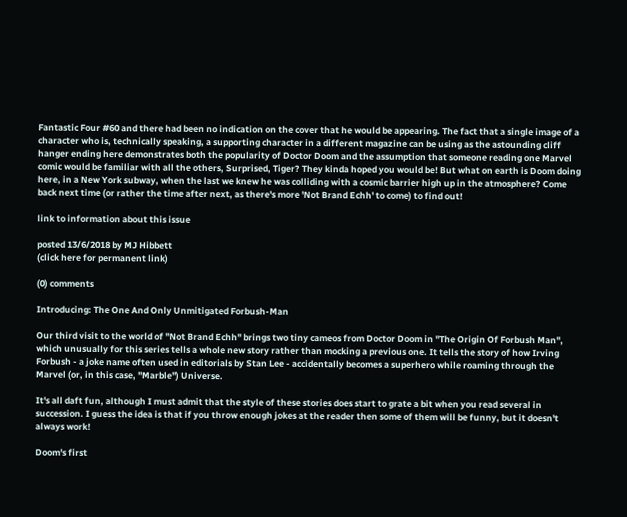Fantastic Four #60 and there had been no indication on the cover that he would be appearing. The fact that a single image of a character who is, technically speaking, a supporting character in a different magazine can be using as the astounding cliff hanger ending here demonstrates both the popularity of Doctor Doom and the assumption that someone reading one Marvel comic would be familiar with all the others, Surprised, Tiger? They kinda hoped you would be! But what on earth is Doom doing here, in a New York subway, when the last we knew he was colliding with a cosmic barrier high up in the atmosphere? Come back next time (or rather the time after next, as there's more 'Not Brand Echh' to come) to find out!

link to information about this issue

posted 13/6/2018 by MJ Hibbett
(click here for permanent link)

(0) comments

Introducing: The One And Only Unmitigated Forbush-Man

Our third visit to the world of "Not Brand Echh" brings two tiny cameos from Doctor Doom in "The Origin Of Forbush Man", which unusually for this series tells a whole new story rather than mocking a previous one. It tells the story of how Irving Forbush - a joke name often used in editorials by Stan Lee - accidentally becomes a superhero while roaming through the Marvel (or, in this case, "Marble") Universe.

It's all daft fun, although I must admit that the style of these stories does start to grate a bit when you read several in succession. I guess the idea is that if you throw enough jokes at the reader then some of them will be funny, but it doesn't always work!

Doom's first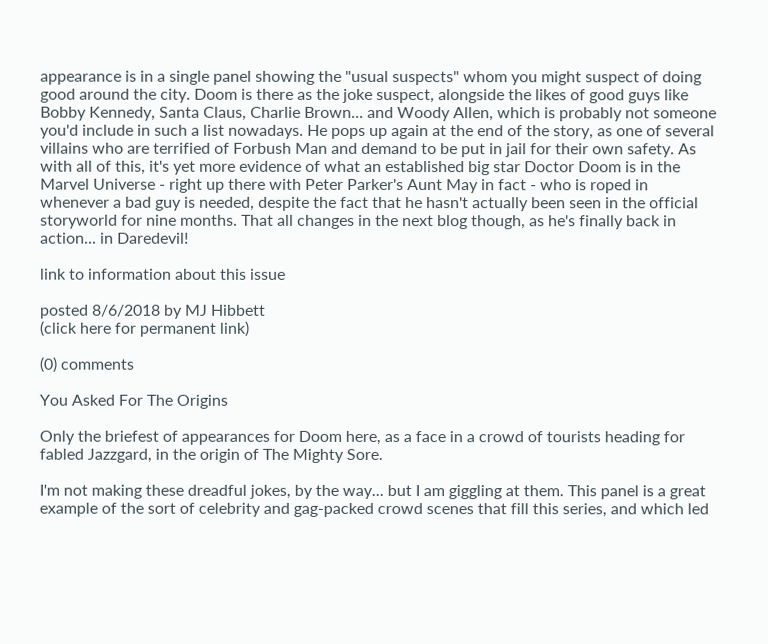appearance is in a single panel showing the "usual suspects" whom you might suspect of doing good around the city. Doom is there as the joke suspect, alongside the likes of good guys like Bobby Kennedy, Santa Claus, Charlie Brown... and Woody Allen, which is probably not someone you'd include in such a list nowadays. He pops up again at the end of the story, as one of several villains who are terrified of Forbush Man and demand to be put in jail for their own safety. As with all of this, it's yet more evidence of what an established big star Doctor Doom is in the Marvel Universe - right up there with Peter Parker's Aunt May in fact - who is roped in whenever a bad guy is needed, despite the fact that he hasn't actually been seen in the official storyworld for nine months. That all changes in the next blog though, as he's finally back in action... in Daredevil!

link to information about this issue

posted 8/6/2018 by MJ Hibbett
(click here for permanent link)

(0) comments

You Asked For The Origins

Only the briefest of appearances for Doom here, as a face in a crowd of tourists heading for fabled Jazzgard, in the origin of The Mighty Sore.

I'm not making these dreadful jokes, by the way... but I am giggling at them. This panel is a great example of the sort of celebrity and gag-packed crowd scenes that fill this series, and which led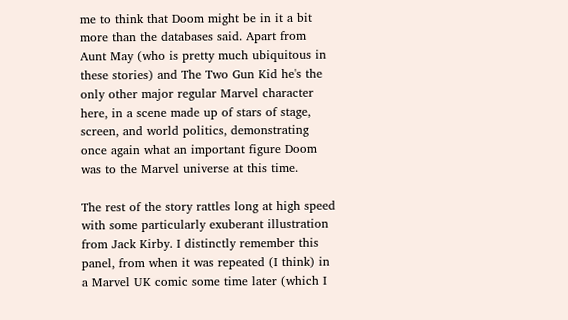me to think that Doom might be in it a bit more than the databases said. Apart from Aunt May (who is pretty much ubiquitous in these stories) and The Two Gun Kid he's the only other major regular Marvel character here, in a scene made up of stars of stage, screen, and world politics, demonstrating once again what an important figure Doom was to the Marvel universe at this time.

The rest of the story rattles long at high speed with some particularly exuberant illustration from Jack Kirby. I distinctly remember this panel, from when it was repeated (I think) in a Marvel UK comic some time later (which I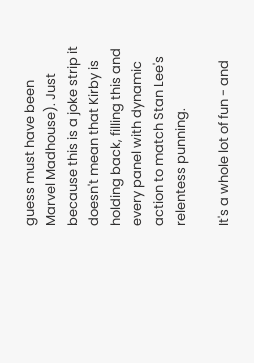guess must have been Marvel Madhouse). Just because this is a joke strip it doesn't mean that Kirby is holding back, filling this and every panel with dynamic action to match Stan Lee's relentess punning.

It's a whole lot of fun - and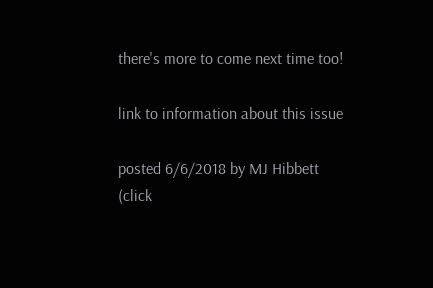there's more to come next time too!

link to information about this issue

posted 6/6/2018 by MJ Hibbett
(click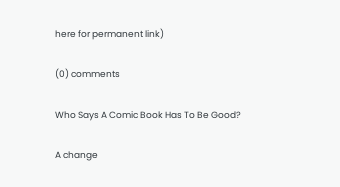here for permanent link)

(0) comments

Who Says A Comic Book Has To Be Good?

A change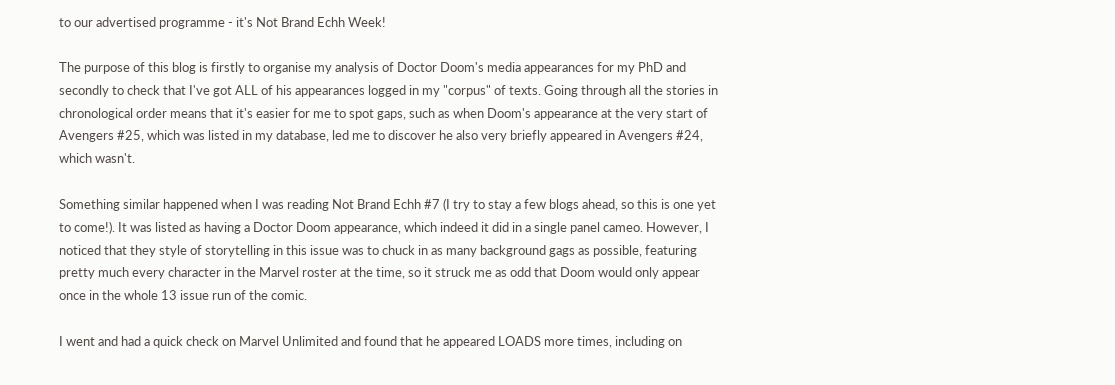to our advertised programme - it's Not Brand Echh Week!

The purpose of this blog is firstly to organise my analysis of Doctor Doom's media appearances for my PhD and secondly to check that I've got ALL of his appearances logged in my "corpus" of texts. Going through all the stories in chronological order means that it's easier for me to spot gaps, such as when Doom's appearance at the very start of Avengers #25, which was listed in my database, led me to discover he also very briefly appeared in Avengers #24, which wasn't.

Something similar happened when I was reading Not Brand Echh #7 (I try to stay a few blogs ahead, so this is one yet to come!). It was listed as having a Doctor Doom appearance, which indeed it did in a single panel cameo. However, I noticed that they style of storytelling in this issue was to chuck in as many background gags as possible, featuring pretty much every character in the Marvel roster at the time, so it struck me as odd that Doom would only appear once in the whole 13 issue run of the comic.

I went and had a quick check on Marvel Unlimited and found that he appeared LOADS more times, including on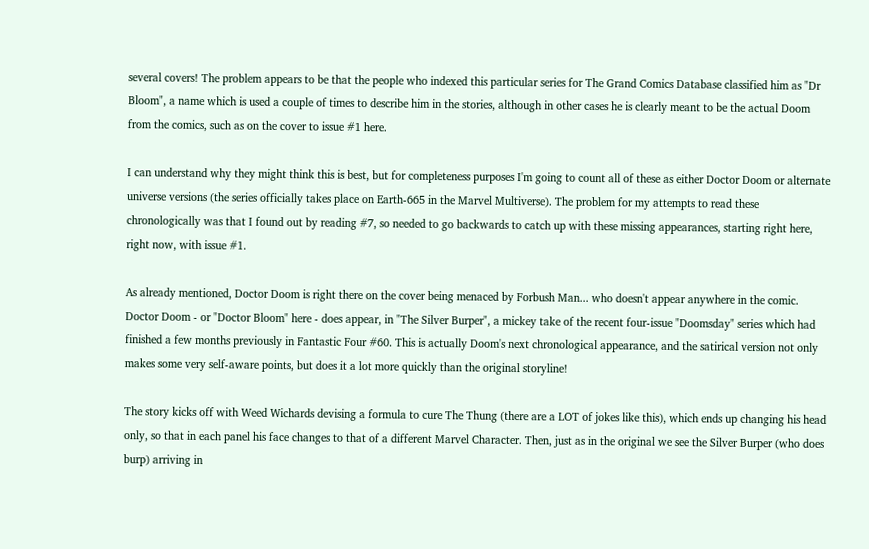several covers! The problem appears to be that the people who indexed this particular series for The Grand Comics Database classified him as "Dr Bloom", a name which is used a couple of times to describe him in the stories, although in other cases he is clearly meant to be the actual Doom from the comics, such as on the cover to issue #1 here.

I can understand why they might think this is best, but for completeness purposes I'm going to count all of these as either Doctor Doom or alternate universe versions (the series officially takes place on Earth-665 in the Marvel Multiverse). The problem for my attempts to read these chronologically was that I found out by reading #7, so needed to go backwards to catch up with these missing appearances, starting right here, right now, with issue #1.

As already mentioned, Doctor Doom is right there on the cover being menaced by Forbush Man... who doesn't appear anywhere in the comic. Doctor Doom - or "Doctor Bloom" here - does appear, in "The Silver Burper", a mickey take of the recent four-issue "Doomsday" series which had finished a few months previously in Fantastic Four #60. This is actually Doom's next chronological appearance, and the satirical version not only makes some very self-aware points, but does it a lot more quickly than the original storyline!

The story kicks off with Weed Wichards devising a formula to cure The Thung (there are a LOT of jokes like this), which ends up changing his head only, so that in each panel his face changes to that of a different Marvel Character. Then, just as in the original we see the Silver Burper (who does burp) arriving in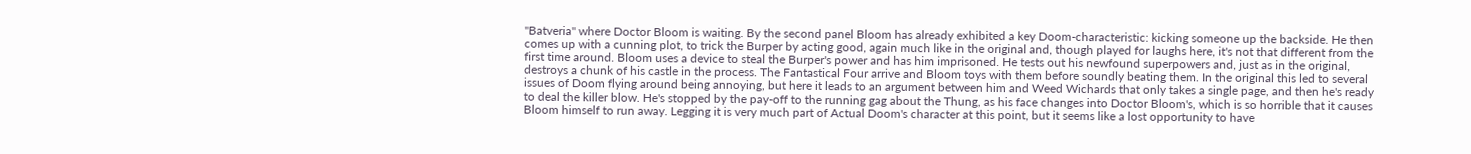"Batveria" where Doctor Bloom is waiting. By the second panel Bloom has already exhibited a key Doom-characteristic: kicking someone up the backside. He then comes up with a cunning plot, to trick the Burper by acting good, again much like in the original and, though played for laughs here, it's not that different from the first time around. Bloom uses a device to steal the Burper's power and has him imprisoned. He tests out his newfound superpowers and, just as in the original, destroys a chunk of his castle in the process. The Fantastical Four arrive and Bloom toys with them before soundly beating them. In the original this led to several issues of Doom flying around being annoying, but here it leads to an argument between him and Weed Wichards that only takes a single page, and then he's ready to deal the killer blow. He's stopped by the pay-off to the running gag about the Thung, as his face changes into Doctor Bloom's, which is so horrible that it causes Bloom himself to run away. Legging it is very much part of Actual Doom's character at this point, but it seems like a lost opportunity to have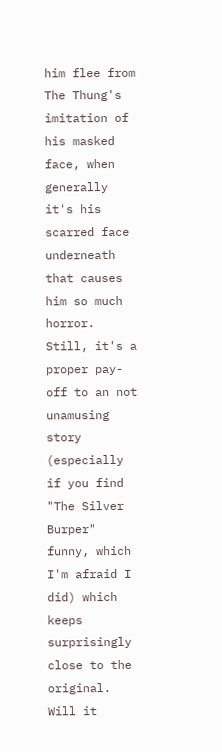him flee from The Thung's imitation of his masked face, when generally it's his scarred face underneath that causes him so much horror. Still, it's a proper pay-off to an not unamusing story (especially if you find "The Silver Burper" funny, which I'm afraid I did) which keeps surprisingly close to the original. Will it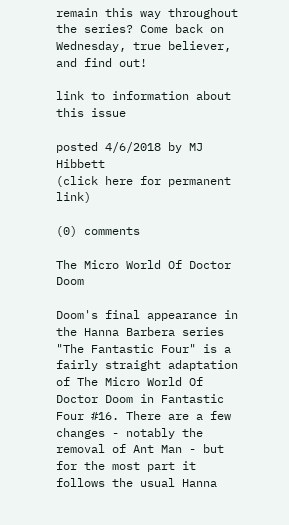remain this way throughout the series? Come back on Wednesday, true believer, and find out!

link to information about this issue

posted 4/6/2018 by MJ Hibbett
(click here for permanent link)

(0) comments

The Micro World Of Doctor Doom

Doom's final appearance in the Hanna Barbera series "The Fantastic Four" is a fairly straight adaptation of The Micro World Of Doctor Doom in Fantastic Four #16. There are a few changes - notably the removal of Ant Man - but for the most part it follows the usual Hanna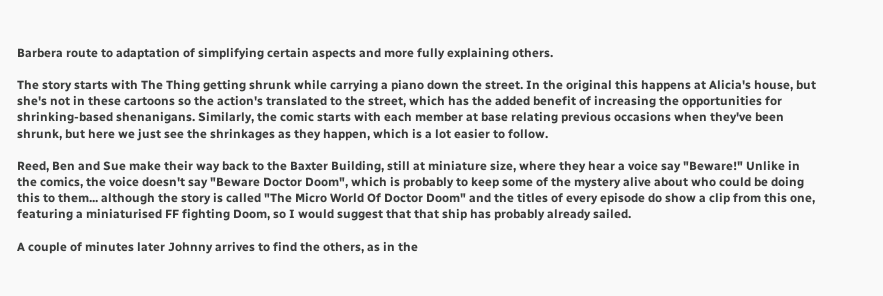Barbera route to adaptation of simplifying certain aspects and more fully explaining others.

The story starts with The Thing getting shrunk while carrying a piano down the street. In the original this happens at Alicia's house, but she's not in these cartoons so the action's translated to the street, which has the added benefit of increasing the opportunities for shrinking-based shenanigans. Similarly, the comic starts with each member at base relating previous occasions when they've been shrunk, but here we just see the shrinkages as they happen, which is a lot easier to follow.

Reed, Ben and Sue make their way back to the Baxter Building, still at miniature size, where they hear a voice say "Beware!" Unlike in the comics, the voice doesn't say "Beware Doctor Doom", which is probably to keep some of the mystery alive about who could be doing this to them... although the story is called "The Micro World Of Doctor Doom" and the titles of every episode do show a clip from this one, featuring a miniaturised FF fighting Doom, so I would suggest that that ship has probably already sailed.

A couple of minutes later Johnny arrives to find the others, as in the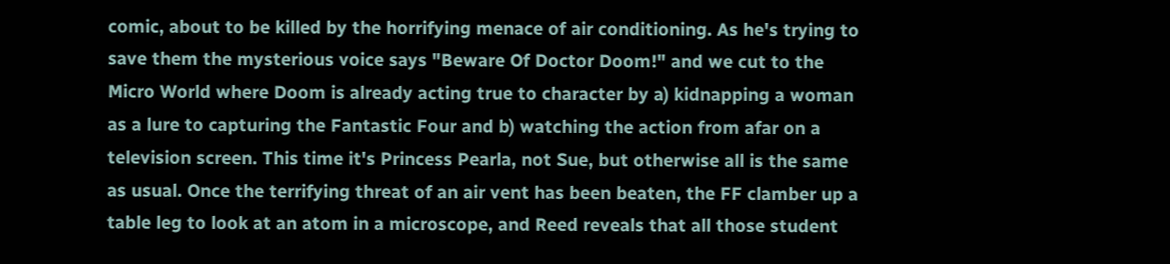comic, about to be killed by the horrifying menace of air conditioning. As he's trying to save them the mysterious voice says "Beware Of Doctor Doom!" and we cut to the Micro World where Doom is already acting true to character by a) kidnapping a woman as a lure to capturing the Fantastic Four and b) watching the action from afar on a television screen. This time it's Princess Pearla, not Sue, but otherwise all is the same as usual. Once the terrifying threat of an air vent has been beaten, the FF clamber up a table leg to look at an atom in a microscope, and Reed reveals that all those student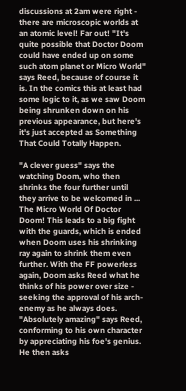discussions at 2am were right - there are microscopic worlds at an atomic level! Far out! "It's quite possible that Doctor Doom could have ended up on some such atom planet or Micro World" says Reed, because of course it is. In the comics this at least had some logic to it, as we saw Doom being shrunken down on his previous appearance, but here's it's just accepted as Something That Could Totally Happen.

"A clever guess" says the watching Doom, who then shrinks the four further until they arrive to be welcomed in ... The Micro World Of Doctor Doom! This leads to a big fight with the guards, which is ended when Doom uses his shrinking ray again to shrink them even further. With the FF powerless again, Doom asks Reed what he thinks of his power over size - seeking the approval of his arch-enemy as he always does. "Absolutely amazing" says Reed, conforming to his own character by appreciating his foe's genius. He then asks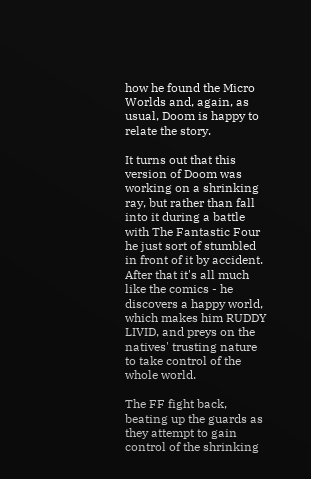how he found the Micro Worlds and, again, as usual, Doom is happy to relate the story.

It turns out that this version of Doom was working on a shrinking ray, but rather than fall into it during a battle with The Fantastic Four he just sort of stumbled in front of it by accident. After that it's all much like the comics - he discovers a happy world, which makes him RUDDY LIVID, and preys on the natives' trusting nature to take control of the whole world.

The FF fight back, beating up the guards as they attempt to gain control of the shrinking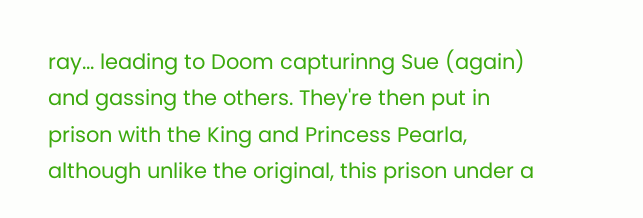ray... leading to Doom capturinng Sue (again) and gassing the others. They're then put in prison with the King and Princess Pearla, although unlike the original, this prison under a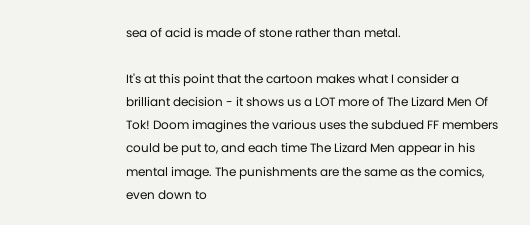sea of acid is made of stone rather than metal.

It's at this point that the cartoon makes what I consider a brilliant decision - it shows us a LOT more of The Lizard Men Of Tok! Doom imagines the various uses the subdued FF members could be put to, and each time The Lizard Men appear in his mental image. The punishments are the same as the comics, even down to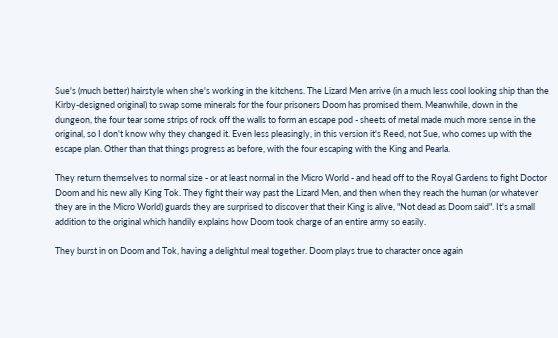Sue's (much better) hairstyle when she's working in the kitchens. The Lizard Men arrive (in a much less cool looking ship than the Kirby-designed original) to swap some minerals for the four prisoners Doom has promised them. Meanwhile, down in the dungeon, the four tear some strips of rock off the walls to form an escape pod - sheets of metal made much more sense in the original, so I don't know why they changed it. Even less pleasingly, in this version it's Reed, not Sue, who comes up with the escape plan. Other than that things progress as before, with the four escaping with the King and Pearla.

They return themselves to normal size - or at least normal in the Micro World - and head off to the Royal Gardens to fight Doctor Doom and his new ally King Tok. They fight their way past the Lizard Men, and then when they reach the human (or whatever they are in the Micro World) guards they are surprised to discover that their King is alive, "Not dead as Doom said". It's a small addition to the original which handily explains how Doom took charge of an entire army so easily.

They burst in on Doom and Tok, having a delightul meal together. Doom plays true to character once again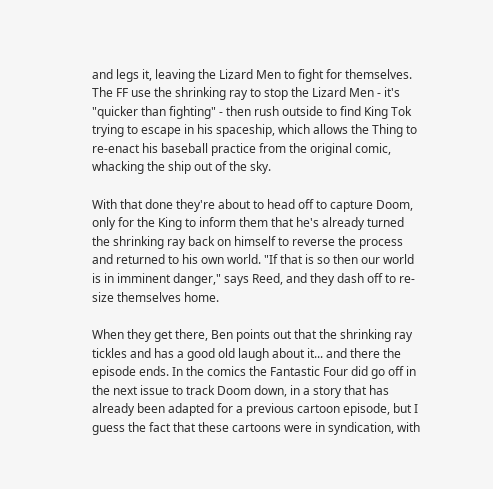and legs it, leaving the Lizard Men to fight for themselves. The FF use the shrinking ray to stop the Lizard Men - it's "quicker than fighting" - then rush outside to find King Tok trying to escape in his spaceship, which allows the Thing to re-enact his baseball practice from the original comic, whacking the ship out of the sky.

With that done they're about to head off to capture Doom, only for the King to inform them that he's already turned the shrinking ray back on himself to reverse the process and returned to his own world. "If that is so then our world is in imminent danger," says Reed, and they dash off to re-size themselves home.

When they get there, Ben points out that the shrinking ray tickles and has a good old laugh about it... and there the episode ends. In the comics the Fantastic Four did go off in the next issue to track Doom down, in a story that has already been adapted for a previous cartoon episode, but I guess the fact that these cartoons were in syndication, with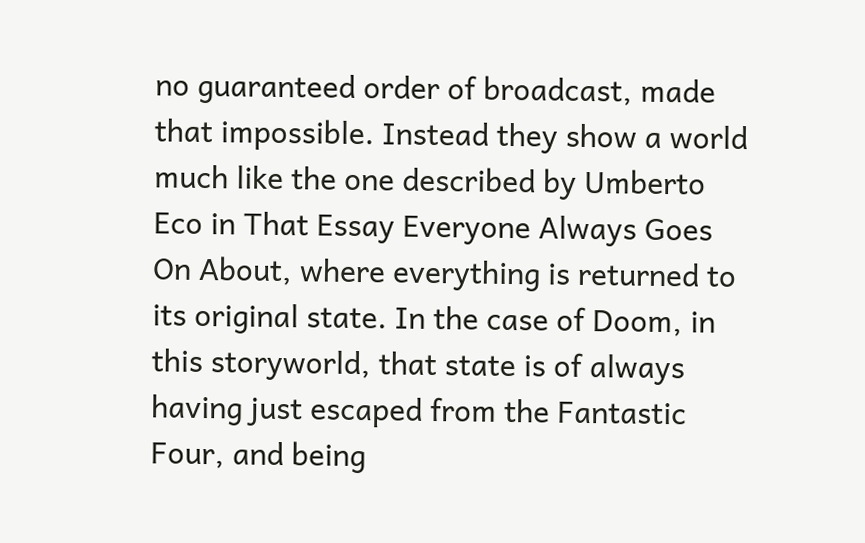no guaranteed order of broadcast, made that impossible. Instead they show a world much like the one described by Umberto Eco in That Essay Everyone Always Goes On About, where everything is returned to its original state. In the case of Doom, in this storyworld, that state is of always having just escaped from the Fantastic Four, and being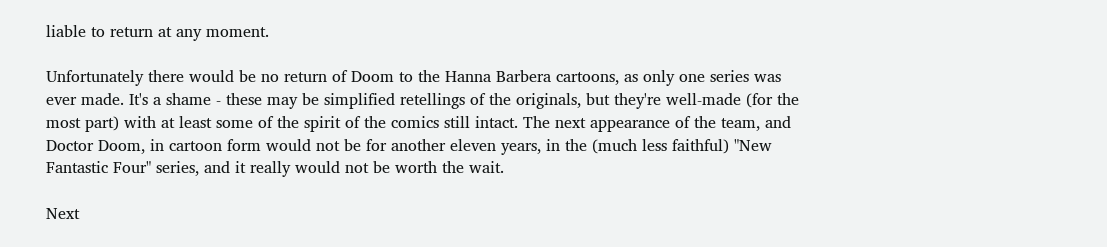liable to return at any moment.

Unfortunately there would be no return of Doom to the Hanna Barbera cartoons, as only one series was ever made. It's a shame - these may be simplified retellings of the originals, but they're well-made (for the most part) with at least some of the spirit of the comics still intact. The next appearance of the team, and Doctor Doom, in cartoon form would not be for another eleven years, in the (much less faithful) "New Fantastic Four" series, and it really would not be worth the wait.

Next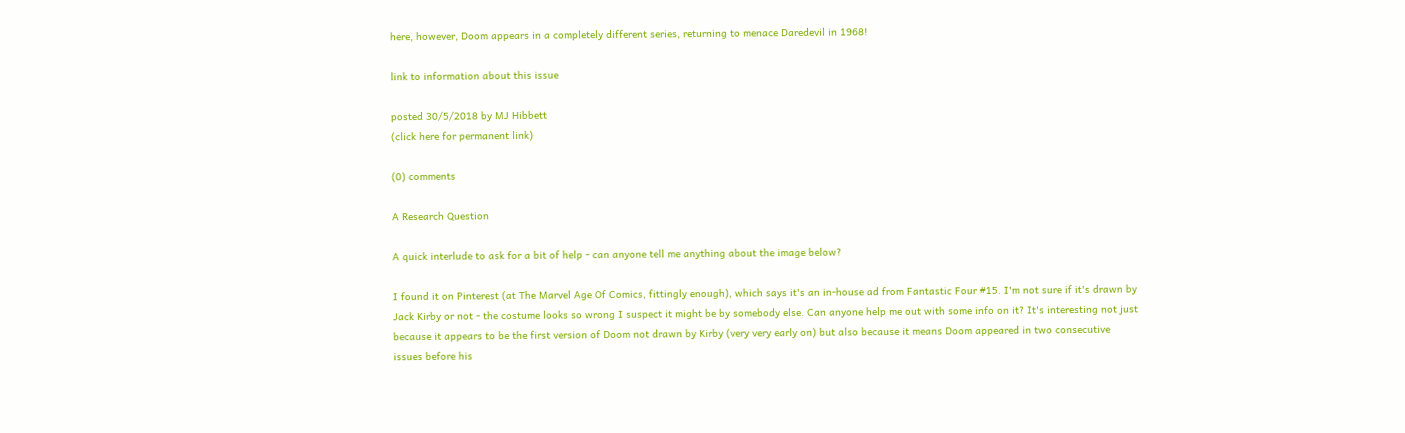here, however, Doom appears in a completely different series, returning to menace Daredevil in 1968!

link to information about this issue

posted 30/5/2018 by MJ Hibbett
(click here for permanent link)

(0) comments

A Research Question

A quick interlude to ask for a bit of help - can anyone tell me anything about the image below?

I found it on Pinterest (at The Marvel Age Of Comics, fittingly enough), which says it's an in-house ad from Fantastic Four #15. I'm not sure if it's drawn by Jack Kirby or not - the costume looks so wrong I suspect it might be by somebody else. Can anyone help me out with some info on it? It's interesting not just because it appears to be the first version of Doom not drawn by Kirby (very very early on) but also because it means Doom appeared in two consecutive issues before his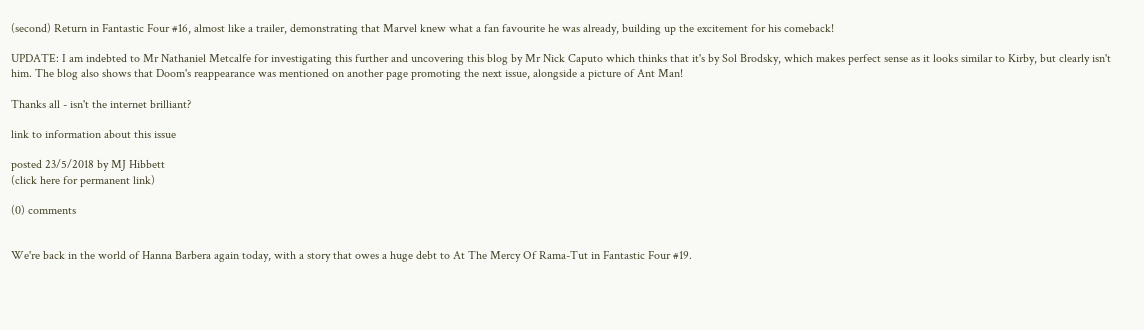(second) Return in Fantastic Four #16, almost like a trailer, demonstrating that Marvel knew what a fan favourite he was already, building up the excitement for his comeback!

UPDATE: I am indebted to Mr Nathaniel Metcalfe for investigating this further and uncovering this blog by Mr Nick Caputo which thinks that it's by Sol Brodsky, which makes perfect sense as it looks similar to Kirby, but clearly isn't him. The blog also shows that Doom's reappearance was mentioned on another page promoting the next issue, alongside a picture of Ant Man!

Thanks all - isn't the internet brilliant?

link to information about this issue

posted 23/5/2018 by MJ Hibbett
(click here for permanent link)

(0) comments


We're back in the world of Hanna Barbera again today, with a story that owes a huge debt to At The Mercy Of Rama-Tut in Fantastic Four #19.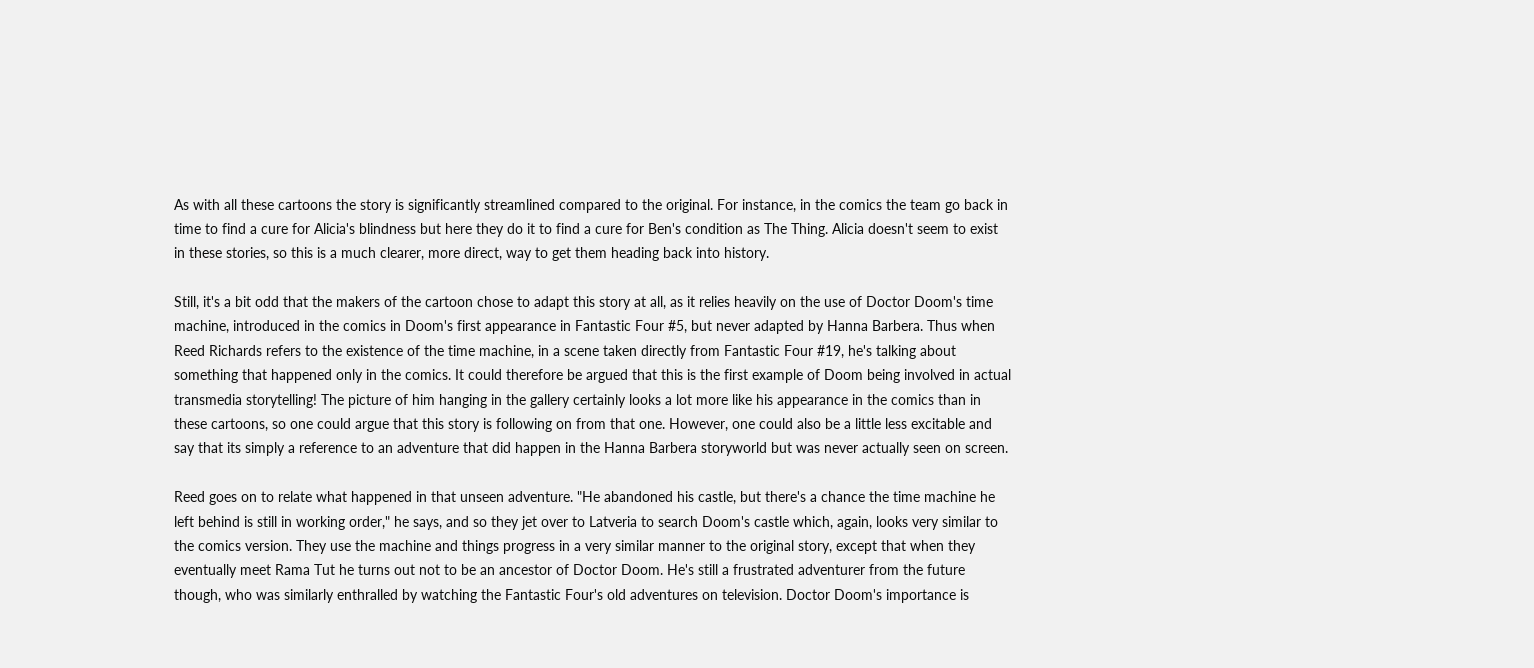As with all these cartoons the story is significantly streamlined compared to the original. For instance, in the comics the team go back in time to find a cure for Alicia's blindness but here they do it to find a cure for Ben's condition as The Thing. Alicia doesn't seem to exist in these stories, so this is a much clearer, more direct, way to get them heading back into history.

Still, it's a bit odd that the makers of the cartoon chose to adapt this story at all, as it relies heavily on the use of Doctor Doom's time machine, introduced in the comics in Doom's first appearance in Fantastic Four #5, but never adapted by Hanna Barbera. Thus when Reed Richards refers to the existence of the time machine, in a scene taken directly from Fantastic Four #19, he's talking about something that happened only in the comics. It could therefore be argued that this is the first example of Doom being involved in actual transmedia storytelling! The picture of him hanging in the gallery certainly looks a lot more like his appearance in the comics than in these cartoons, so one could argue that this story is following on from that one. However, one could also be a little less excitable and say that its simply a reference to an adventure that did happen in the Hanna Barbera storyworld but was never actually seen on screen.

Reed goes on to relate what happened in that unseen adventure. "He abandoned his castle, but there's a chance the time machine he left behind is still in working order," he says, and so they jet over to Latveria to search Doom's castle which, again, looks very similar to the comics version. They use the machine and things progress in a very similar manner to the original story, except that when they eventually meet Rama Tut he turns out not to be an ancestor of Doctor Doom. He's still a frustrated adventurer from the future though, who was similarly enthralled by watching the Fantastic Four's old adventures on television. Doctor Doom's importance is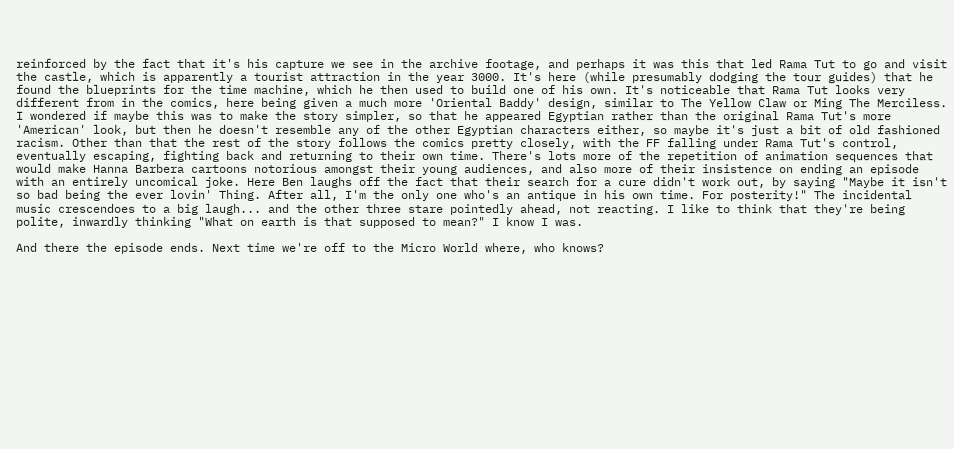reinforced by the fact that it's his capture we see in the archive footage, and perhaps it was this that led Rama Tut to go and visit the castle, which is apparently a tourist attraction in the year 3000. It's here (while presumably dodging the tour guides) that he found the blueprints for the time machine, which he then used to build one of his own. It's noticeable that Rama Tut looks very different from in the comics, here being given a much more 'Oriental Baddy' design, similar to The Yellow Claw or Ming The Merciless. I wondered if maybe this was to make the story simpler, so that he appeared Egyptian rather than the original Rama Tut's more 'American' look, but then he doesn't resemble any of the other Egyptian characters either, so maybe it's just a bit of old fashioned racism. Other than that the rest of the story follows the comics pretty closely, with the FF falling under Rama Tut's control, eventually escaping, fighting back and returning to their own time. There's lots more of the repetition of animation sequences that would make Hanna Barbera cartoons notorious amongst their young audiences, and also more of their insistence on ending an episode with an entirely uncomical joke. Here Ben laughs off the fact that their search for a cure didn't work out, by saying "Maybe it isn't so bad being the ever lovin' Thing. After all, I'm the only one who's an antique in his own time. For posterity!" The incidental music crescendoes to a big laugh... and the other three stare pointedly ahead, not reacting. I like to think that they're being polite, inwardly thinking "What on earth is that supposed to mean?" I know I was.

And there the episode ends. Next time we're off to the Micro World where, who knows?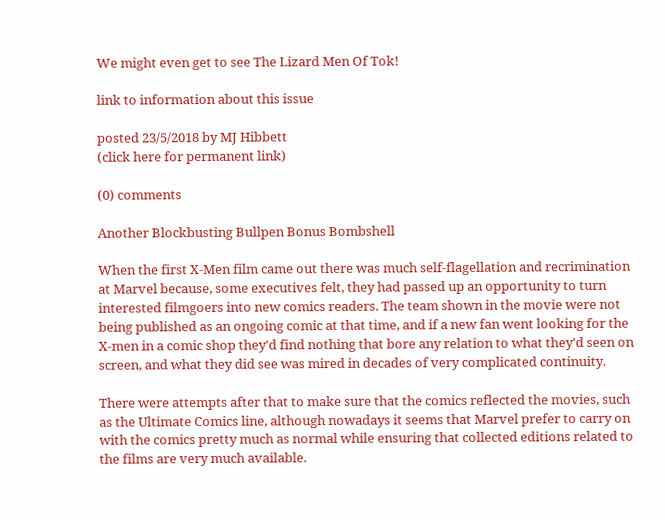We might even get to see The Lizard Men Of Tok!

link to information about this issue

posted 23/5/2018 by MJ Hibbett
(click here for permanent link)

(0) comments

Another Blockbusting Bullpen Bonus Bombshell

When the first X-Men film came out there was much self-flagellation and recrimination at Marvel because, some executives felt, they had passed up an opportunity to turn interested filmgoers into new comics readers. The team shown in the movie were not being published as an ongoing comic at that time, and if a new fan went looking for the X-men in a comic shop they'd find nothing that bore any relation to what they'd seen on screen, and what they did see was mired in decades of very complicated continuity.

There were attempts after that to make sure that the comics reflected the movies, such as the Ultimate Comics line, although nowadays it seems that Marvel prefer to carry on with the comics pretty much as normal while ensuring that collected editions related to the films are very much available.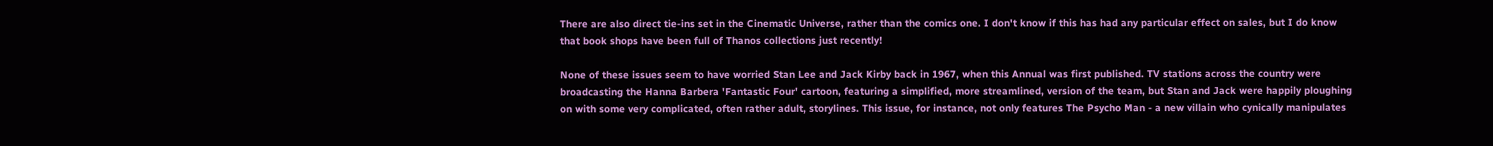There are also direct tie-ins set in the Cinematic Universe, rather than the comics one. I don't know if this has had any particular effect on sales, but I do know that book shops have been full of Thanos collections just recently!

None of these issues seem to have worried Stan Lee and Jack Kirby back in 1967, when this Annual was first published. TV stations across the country were broadcasting the Hanna Barbera 'Fantastic Four' cartoon, featuring a simplified, more streamlined, version of the team, but Stan and Jack were happily ploughing on with some very complicated, often rather adult, storylines. This issue, for instance, not only features The Psycho Man - a new villain who cynically manipulates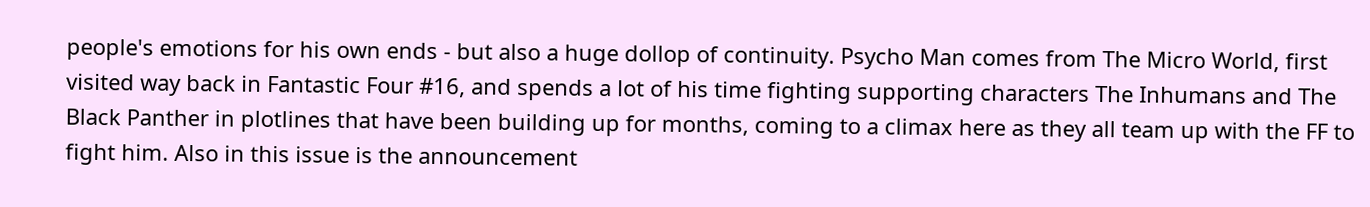people's emotions for his own ends - but also a huge dollop of continuity. Psycho Man comes from The Micro World, first visited way back in Fantastic Four #16, and spends a lot of his time fighting supporting characters The Inhumans and The Black Panther in plotlines that have been building up for months, coming to a climax here as they all team up with the FF to fight him. Also in this issue is the announcement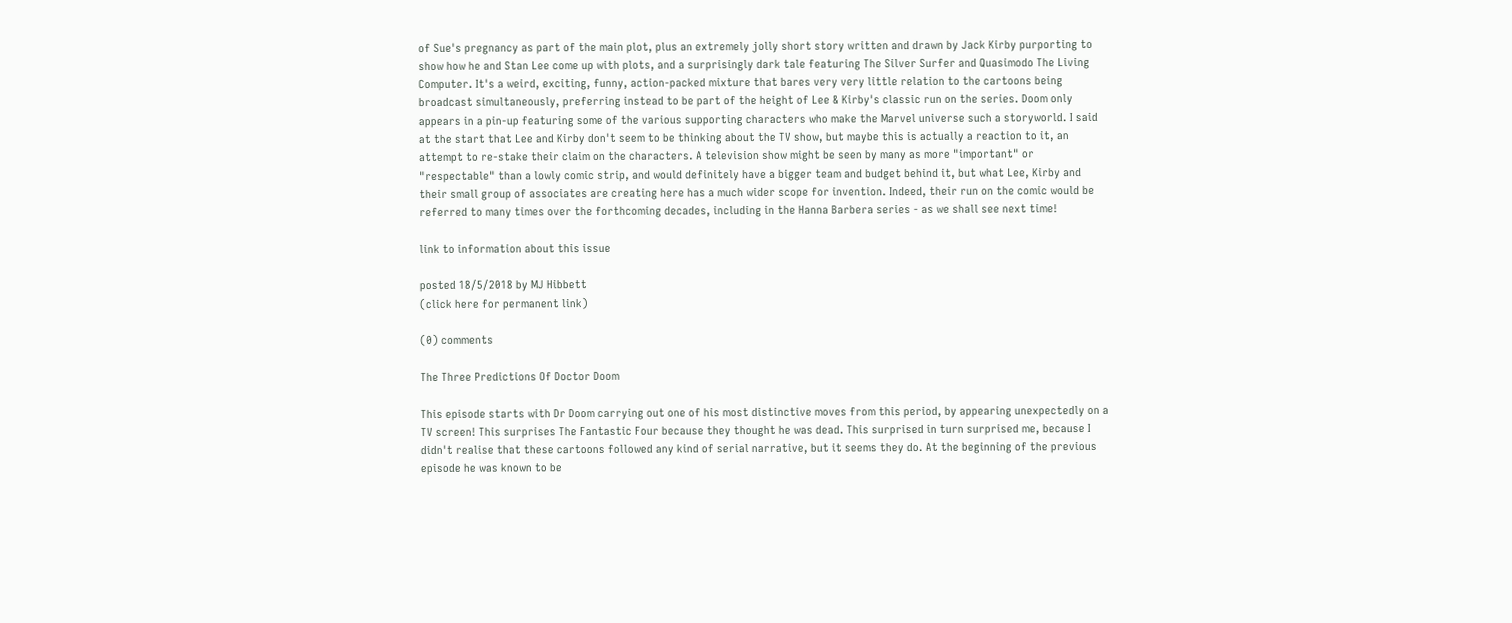of Sue's pregnancy as part of the main plot, plus an extremely jolly short story written and drawn by Jack Kirby purporting to show how he and Stan Lee come up with plots, and a surprisingly dark tale featuring The Silver Surfer and Quasimodo The Living Computer. It's a weird, exciting, funny, action-packed mixture that bares very very little relation to the cartoons being broadcast simultaneously, preferring instead to be part of the height of Lee & Kirby's classic run on the series. Doom only appears in a pin-up featuring some of the various supporting characters who make the Marvel universe such a storyworld. I said at the start that Lee and Kirby don't seem to be thinking about the TV show, but maybe this is actually a reaction to it, an attempt to re-stake their claim on the characters. A television show might be seen by many as more "important" or "respectable" than a lowly comic strip, and would definitely have a bigger team and budget behind it, but what Lee, Kirby and their small group of associates are creating here has a much wider scope for invention. Indeed, their run on the comic would be referred to many times over the forthcoming decades, including in the Hanna Barbera series - as we shall see next time!

link to information about this issue

posted 18/5/2018 by MJ Hibbett
(click here for permanent link)

(0) comments

The Three Predictions Of Doctor Doom

This episode starts with Dr Doom carrying out one of his most distinctive moves from this period, by appearing unexpectedly on a TV screen! This surprises The Fantastic Four because they thought he was dead. This surprised in turn surprised me, because I didn't realise that these cartoons followed any kind of serial narrative, but it seems they do. At the beginning of the previous episode he was known to be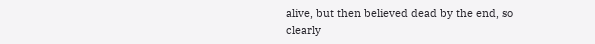alive, but then believed dead by the end, so clearly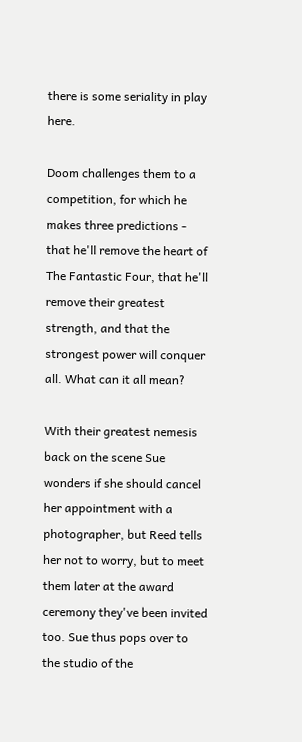there is some seriality in play here.

Doom challenges them to a competition, for which he makes three predictions - that he'll remove the heart of The Fantastic Four, that he'll remove their greatest strength, and that the strongest power will conquer all. What can it all mean?

With their greatest nemesis back on the scene Sue wonders if she should cancel her appointment with a photographer, but Reed tells her not to worry, but to meet them later at the award ceremony they've been invited too. Sue thus pops over to the studio of the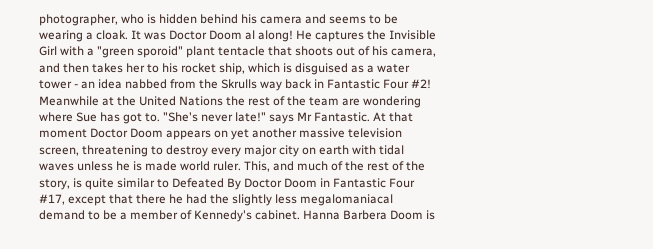photographer, who is hidden behind his camera and seems to be wearing a cloak. It was Doctor Doom al along! He captures the Invisible Girl with a "green sporoid" plant tentacle that shoots out of his camera, and then takes her to his rocket ship, which is disguised as a water tower - an idea nabbed from the Skrulls way back in Fantastic Four #2! Meanwhile at the United Nations the rest of the team are wondering where Sue has got to. "She's never late!" says Mr Fantastic. At that moment Doctor Doom appears on yet another massive television screen, threatening to destroy every major city on earth with tidal waves unless he is made world ruler. This, and much of the rest of the story, is quite similar to Defeated By Doctor Doom in Fantastic Four #17, except that there he had the slightly less megalomaniacal demand to be a member of Kennedy's cabinet. Hanna Barbera Doom is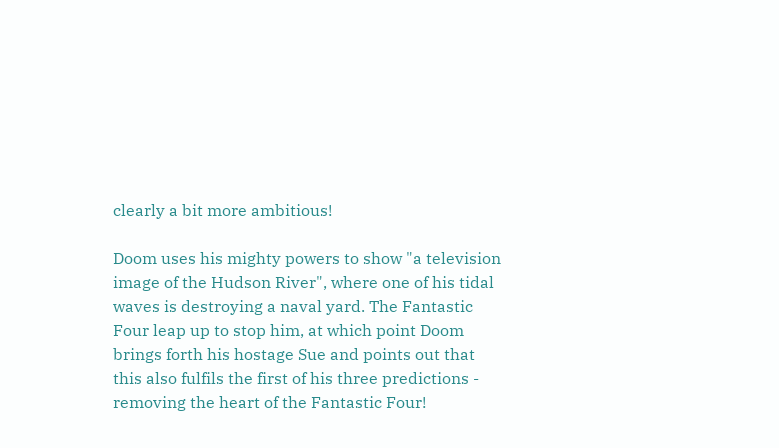clearly a bit more ambitious!

Doom uses his mighty powers to show "a television image of the Hudson River", where one of his tidal waves is destroying a naval yard. The Fantastic Four leap up to stop him, at which point Doom brings forth his hostage Sue and points out that this also fulfils the first of his three predictions - removing the heart of the Fantastic Four!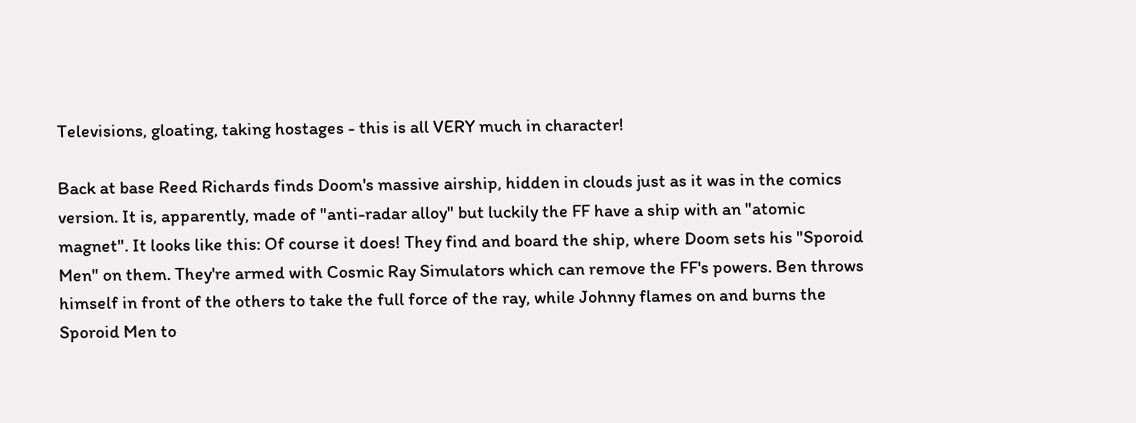Televisions, gloating, taking hostages - this is all VERY much in character!

Back at base Reed Richards finds Doom's massive airship, hidden in clouds just as it was in the comics version. It is, apparently, made of "anti-radar alloy" but luckily the FF have a ship with an "atomic magnet". It looks like this: Of course it does! They find and board the ship, where Doom sets his "Sporoid Men" on them. They're armed with Cosmic Ray Simulators which can remove the FF's powers. Ben throws himself in front of the others to take the full force of the ray, while Johnny flames on and burns the Sporoid Men to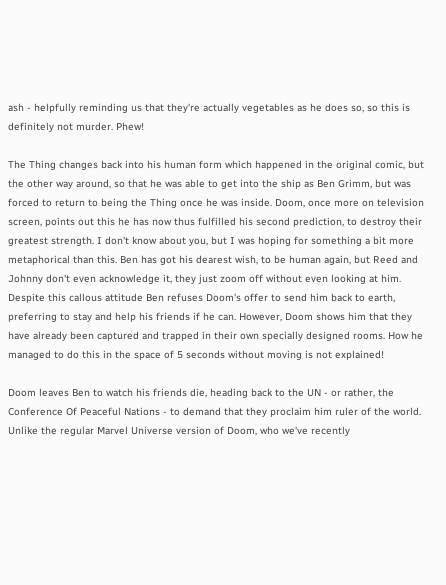ash - helpfully reminding us that they're actually vegetables as he does so, so this is definitely not murder. Phew!

The Thing changes back into his human form which happened in the original comic, but the other way around, so that he was able to get into the ship as Ben Grimm, but was forced to return to being the Thing once he was inside. Doom, once more on television screen, points out this he has now thus fulfilled his second prediction, to destroy their greatest strength. I don't know about you, but I was hoping for something a bit more metaphorical than this. Ben has got his dearest wish, to be human again, but Reed and Johnny don't even acknowledge it, they just zoom off without even looking at him. Despite this callous attitude Ben refuses Doom's offer to send him back to earth, preferring to stay and help his friends if he can. However, Doom shows him that they have already been captured and trapped in their own specially designed rooms. How he managed to do this in the space of 5 seconds without moving is not explained!

Doom leaves Ben to watch his friends die, heading back to the UN - or rather, the Conference Of Peaceful Nations - to demand that they proclaim him ruler of the world. Unlike the regular Marvel Universe version of Doom, who we've recently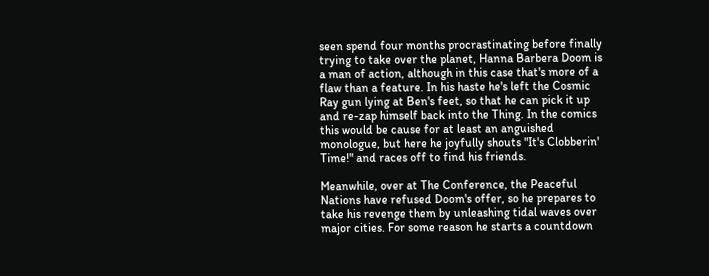seen spend four months procrastinating before finally trying to take over the planet, Hanna Barbera Doom is a man of action, although in this case that's more of a flaw than a feature. In his haste he's left the Cosmic Ray gun lying at Ben's feet, so that he can pick it up and re-zap himself back into the Thing. In the comics this would be cause for at least an anguished monologue, but here he joyfully shouts "It's Clobberin' Time!" and races off to find his friends.

Meanwhile, over at The Conference, the Peaceful Nations have refused Doom's offer, so he prepares to take his revenge them by unleashing tidal waves over major cities. For some reason he starts a countdown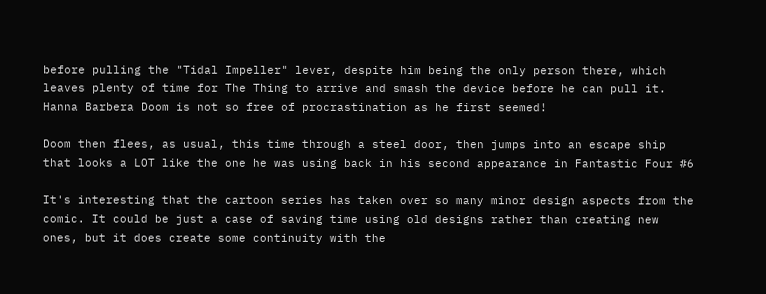before pulling the "Tidal Impeller" lever, despite him being the only person there, which leaves plenty of time for The Thing to arrive and smash the device before he can pull it. Hanna Barbera Doom is not so free of procrastination as he first seemed!

Doom then flees, as usual, this time through a steel door, then jumps into an escape ship that looks a LOT like the one he was using back in his second appearance in Fantastic Four #6

It's interesting that the cartoon series has taken over so many minor design aspects from the comic. It could be just a case of saving time using old designs rather than creating new ones, but it does create some continuity with the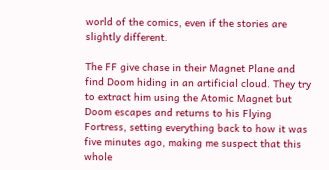world of the comics, even if the stories are slightly different.

The FF give chase in their Magnet Plane and find Doom hiding in an artificial cloud. They try to extract him using the Atomic Magnet but Doom escapes and returns to his Flying Fortress, setting everything back to how it was five minutes ago, making me suspect that this whole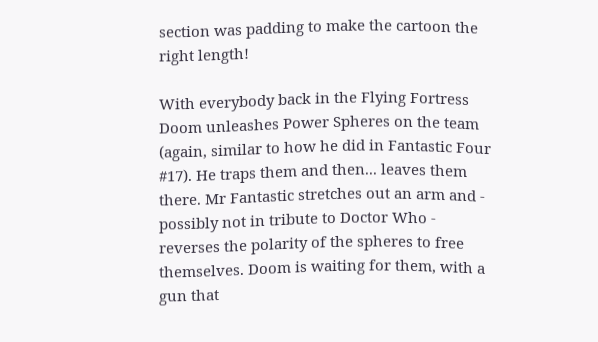section was padding to make the cartoon the right length!

With everybody back in the Flying Fortress Doom unleashes Power Spheres on the team (again, similar to how he did in Fantastic Four #17). He traps them and then... leaves them there. Mr Fantastic stretches out an arm and - possibly not in tribute to Doctor Who - reverses the polarity of the spheres to free themselves. Doom is waiting for them, with a gun that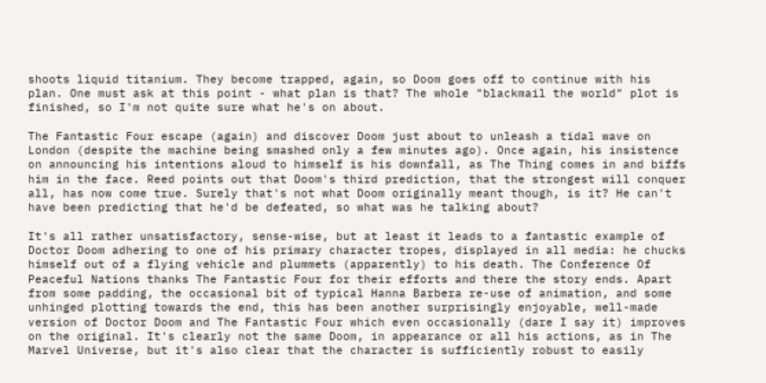shoots liquid titanium. They become trapped, again, so Doom goes off to continue with his plan. One must ask at this point - what plan is that? The whole "blackmail the world" plot is finished, so I'm not quite sure what he's on about.

The Fantastic Four escape (again) and discover Doom just about to unleash a tidal wave on London (despite the machine being smashed only a few minutes ago). Once again, his insistence on announcing his intentions aloud to himself is his downfall, as The Thing comes in and biffs him in the face. Reed points out that Doom's third prediction, that the strongest will conquer all, has now come true. Surely that's not what Doom originally meant though, is it? He can't have been predicting that he'd be defeated, so what was he talking about?

It's all rather unsatisfactory, sense-wise, but at least it leads to a fantastic example of Doctor Doom adhering to one of his primary character tropes, displayed in all media: he chucks himself out of a flying vehicle and plummets (apparently) to his death. The Conference Of Peaceful Nations thanks The Fantastic Four for their efforts and there the story ends. Apart from some padding, the occasional bit of typical Hanna Barbera re-use of animation, and some unhinged plotting towards the end, this has been another surprisingly enjoyable, well-made version of Doctor Doom and The Fantastic Four which even occasionally (dare I say it) improves on the original. It's clearly not the same Doom, in appearance or all his actions, as in The Marvel Universe, but it's also clear that the character is sufficiently robust to easily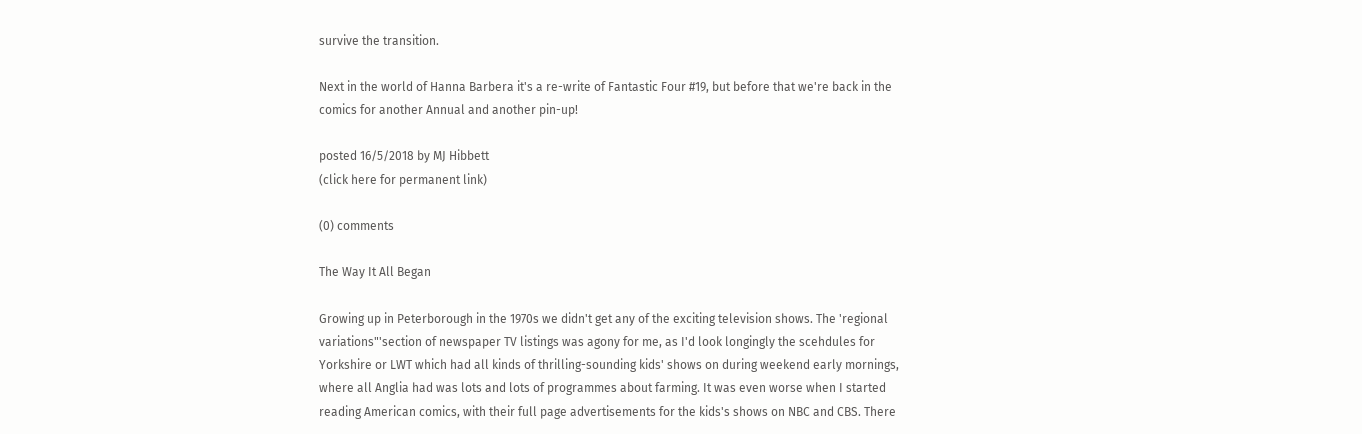survive the transition.

Next in the world of Hanna Barbera it's a re-write of Fantastic Four #19, but before that we're back in the comics for another Annual and another pin-up!

posted 16/5/2018 by MJ Hibbett
(click here for permanent link)

(0) comments

The Way It All Began

Growing up in Peterborough in the 1970s we didn't get any of the exciting television shows. The 'regional variations"'section of newspaper TV listings was agony for me, as I'd look longingly the scehdules for Yorkshire or LWT which had all kinds of thrilling-sounding kids' shows on during weekend early mornings, where all Anglia had was lots and lots of programmes about farming. It was even worse when I started reading American comics, with their full page advertisements for the kids's shows on NBC and CBS. There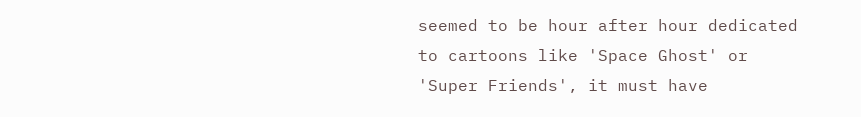seemed to be hour after hour dedicated to cartoons like 'Space Ghost' or 'Super Friends', it must have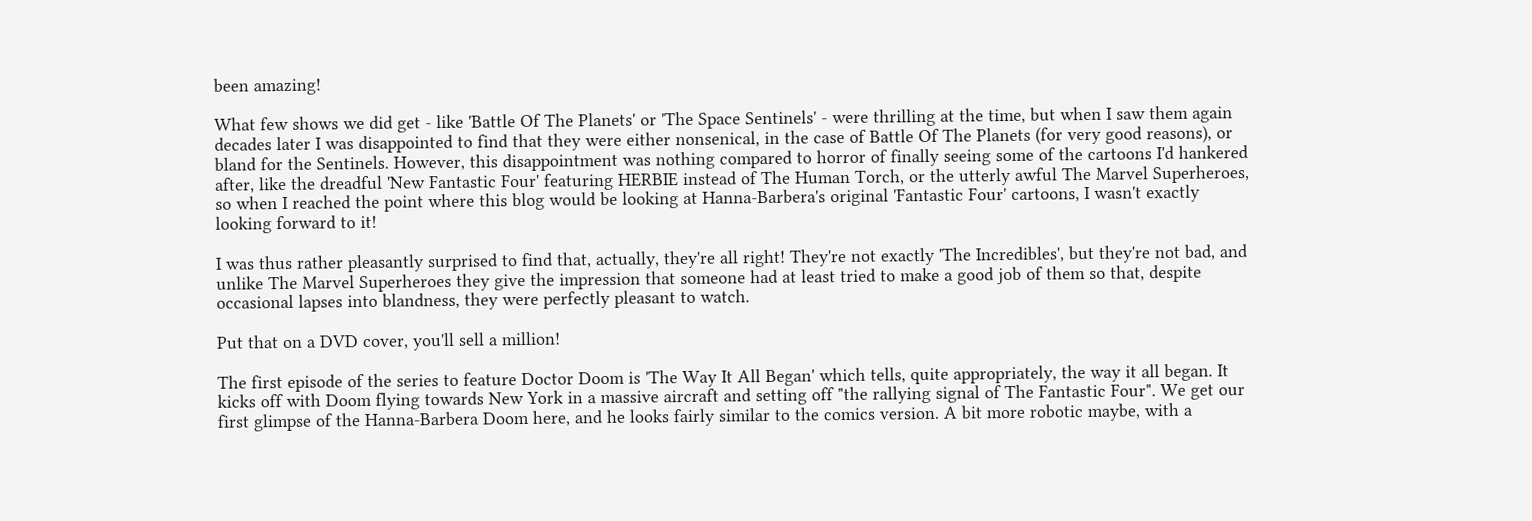been amazing!

What few shows we did get - like 'Battle Of The Planets' or 'The Space Sentinels' - were thrilling at the time, but when I saw them again decades later I was disappointed to find that they were either nonsenical, in the case of Battle Of The Planets (for very good reasons), or bland for the Sentinels. However, this disappointment was nothing compared to horror of finally seeing some of the cartoons I'd hankered after, like the dreadful 'New Fantastic Four' featuring HERBIE instead of The Human Torch, or the utterly awful The Marvel Superheroes, so when I reached the point where this blog would be looking at Hanna-Barbera's original 'Fantastic Four' cartoons, I wasn't exactly looking forward to it!

I was thus rather pleasantly surprised to find that, actually, they're all right! They're not exactly 'The Incredibles', but they're not bad, and unlike The Marvel Superheroes they give the impression that someone had at least tried to make a good job of them so that, despite occasional lapses into blandness, they were perfectly pleasant to watch.

Put that on a DVD cover, you'll sell a million!

The first episode of the series to feature Doctor Doom is 'The Way It All Began' which tells, quite appropriately, the way it all began. It kicks off with Doom flying towards New York in a massive aircraft and setting off "the rallying signal of The Fantastic Four". We get our first glimpse of the Hanna-Barbera Doom here, and he looks fairly similar to the comics version. A bit more robotic maybe, with a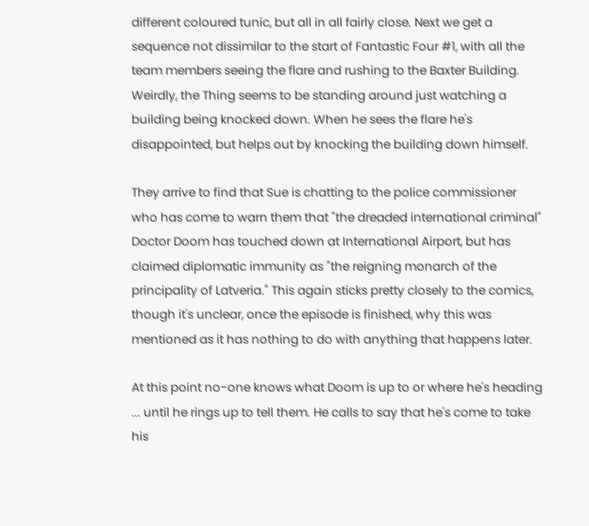different coloured tunic, but all in all fairly close. Next we get a sequence not dissimilar to the start of Fantastic Four #1, with all the team members seeing the flare and rushing to the Baxter Building. Weirdly, the Thing seems to be standing around just watching a building being knocked down. When he sees the flare he's disappointed, but helps out by knocking the building down himself.

They arrive to find that Sue is chatting to the police commissioner who has come to warn them that "the dreaded international criminal" Doctor Doom has touched down at International Airport, but has claimed diplomatic immunity as "the reigning monarch of the principality of Latveria." This again sticks pretty closely to the comics, though it's unclear, once the episode is finished, why this was mentioned as it has nothing to do with anything that happens later.

At this point no-one knows what Doom is up to or where he's heading ... until he rings up to tell them. He calls to say that he's come to take his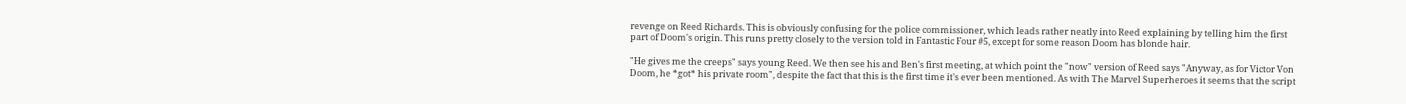revenge on Reed Richards. This is obviously confusing for the police commissioner, which leads rather neatly into Reed explaining by telling him the first part of Doom's origin. This runs pretty closely to the version told in Fantastic Four #5, except for some reason Doom has blonde hair.

"He gives me the creeps" says young Reed. We then see his and Ben's first meeting, at which point the "now" version of Reed says "Anyway, as for Victor Von Doom, he *got* his private room", despite the fact that this is the first time it's ever been mentioned. As with The Marvel Superheroes it seems that the script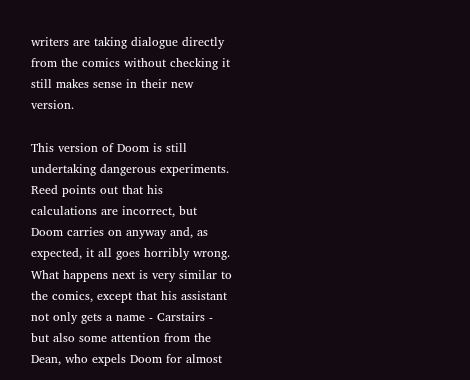writers are taking dialogue directly from the comics without checking it still makes sense in their new version.

This version of Doom is still undertaking dangerous experiments. Reed points out that his calculations are incorrect, but Doom carries on anyway and, as expected, it all goes horribly wrong. What happens next is very similar to the comics, except that his assistant not only gets a name - Carstairs - but also some attention from the Dean, who expels Doom for almost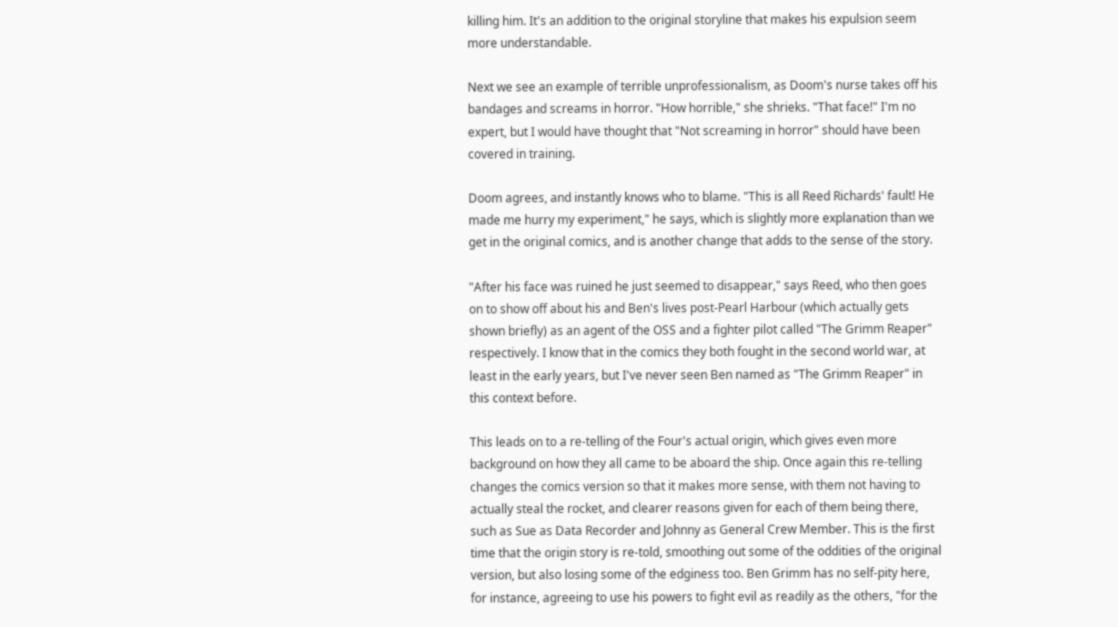killing him. It's an addition to the original storyline that makes his expulsion seem more understandable.

Next we see an example of terrible unprofessionalism, as Doom's nurse takes off his bandages and screams in horror. "How horrible," she shrieks. "That face!" I'm no expert, but I would have thought that "Not screaming in horror" should have been covered in training.

Doom agrees, and instantly knows who to blame. "This is all Reed Richards' fault! He made me hurry my experiment," he says, which is slightly more explanation than we get in the original comics, and is another change that adds to the sense of the story.

"After his face was ruined he just seemed to disappear," says Reed, who then goes on to show off about his and Ben's lives post-Pearl Harbour (which actually gets shown briefly) as an agent of the OSS and a fighter pilot called "The Grimm Reaper" respectively. I know that in the comics they both fought in the second world war, at least in the early years, but I've never seen Ben named as "The Grimm Reaper" in this context before.

This leads on to a re-telling of the Four's actual origin, which gives even more background on how they all came to be aboard the ship. Once again this re-telling changes the comics version so that it makes more sense, with them not having to actually steal the rocket, and clearer reasons given for each of them being there, such as Sue as Data Recorder and Johnny as General Crew Member. This is the first time that the origin story is re-told, smoothing out some of the oddities of the original version, but also losing some of the edginess too. Ben Grimm has no self-pity here, for instance, agreeing to use his powers to fight evil as readily as the others, "for the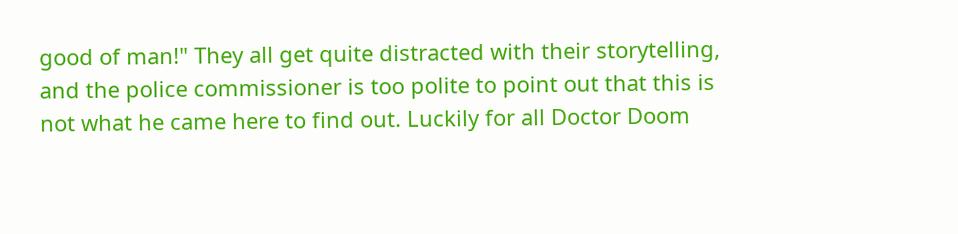good of man!" They all get quite distracted with their storytelling, and the police commissioner is too polite to point out that this is not what he came here to find out. Luckily for all Doctor Doom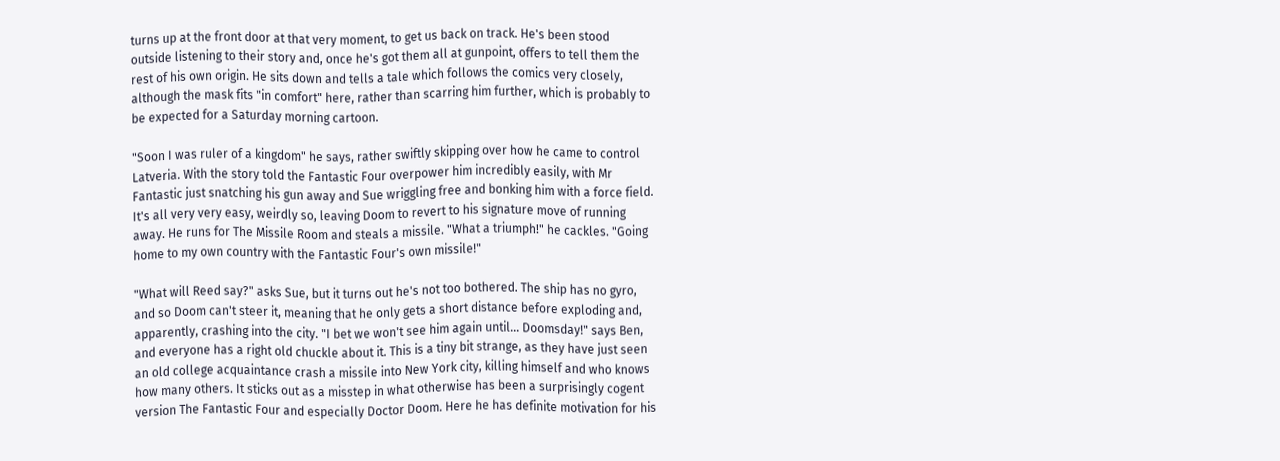turns up at the front door at that very moment, to get us back on track. He's been stood outside listening to their story and, once he's got them all at gunpoint, offers to tell them the rest of his own origin. He sits down and tells a tale which follows the comics very closely, although the mask fits "in comfort" here, rather than scarring him further, which is probably to be expected for a Saturday morning cartoon.

"Soon I was ruler of a kingdom" he says, rather swiftly skipping over how he came to control Latveria. With the story told the Fantastic Four overpower him incredibly easily, with Mr Fantastic just snatching his gun away and Sue wriggling free and bonking him with a force field. It's all very very easy, weirdly so, leaving Doom to revert to his signature move of running away. He runs for The Missile Room and steals a missile. "What a triumph!" he cackles. "Going home to my own country with the Fantastic Four's own missile!"

"What will Reed say?" asks Sue, but it turns out he's not too bothered. The ship has no gyro, and so Doom can't steer it, meaning that he only gets a short distance before exploding and, apparently, crashing into the city. "I bet we won't see him again until... Doomsday!" says Ben, and everyone has a right old chuckle about it. This is a tiny bit strange, as they have just seen an old college acquaintance crash a missile into New York city, killing himself and who knows how many others. It sticks out as a misstep in what otherwise has been a surprisingly cogent version The Fantastic Four and especially Doctor Doom. Here he has definite motivation for his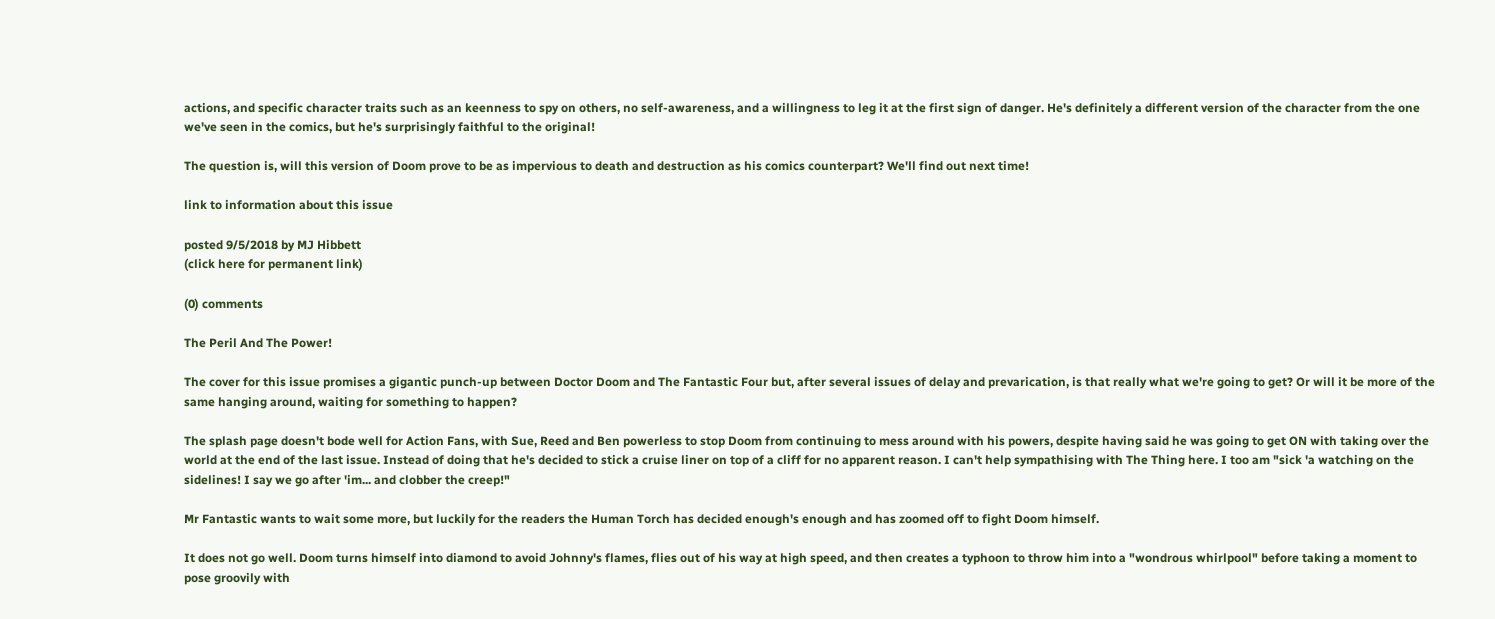actions, and specific character traits such as an keenness to spy on others, no self-awareness, and a willingness to leg it at the first sign of danger. He's definitely a different version of the character from the one we've seen in the comics, but he's surprisingly faithful to the original!

The question is, will this version of Doom prove to be as impervious to death and destruction as his comics counterpart? We'll find out next time!

link to information about this issue

posted 9/5/2018 by MJ Hibbett
(click here for permanent link)

(0) comments

The Peril And The Power!

The cover for this issue promises a gigantic punch-up between Doctor Doom and The Fantastic Four but, after several issues of delay and prevarication, is that really what we're going to get? Or will it be more of the same hanging around, waiting for something to happen?

The splash page doesn't bode well for Action Fans, with Sue, Reed and Ben powerless to stop Doom from continuing to mess around with his powers, despite having said he was going to get ON with taking over the world at the end of the last issue. Instead of doing that he's decided to stick a cruise liner on top of a cliff for no apparent reason. I can't help sympathising with The Thing here. I too am "sick 'a watching on the sidelines! I say we go after 'im... and clobber the creep!"

Mr Fantastic wants to wait some more, but luckily for the readers the Human Torch has decided enough's enough and has zoomed off to fight Doom himself.

It does not go well. Doom turns himself into diamond to avoid Johnny's flames, flies out of his way at high speed, and then creates a typhoon to throw him into a "wondrous whirlpool" before taking a moment to pose groovily with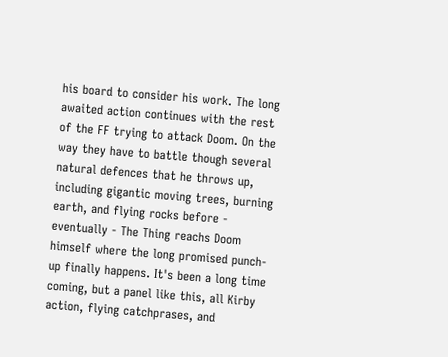his board to consider his work. The long awaited action continues with the rest of the FF trying to attack Doom. On the way they have to battle though several natural defences that he throws up, including gigantic moving trees, burning earth, and flying rocks before - eventually - The Thing reachs Doom himself where the long promised punch-up finally happens. It's been a long time coming, but a panel like this, all Kirby action, flying catchprases, and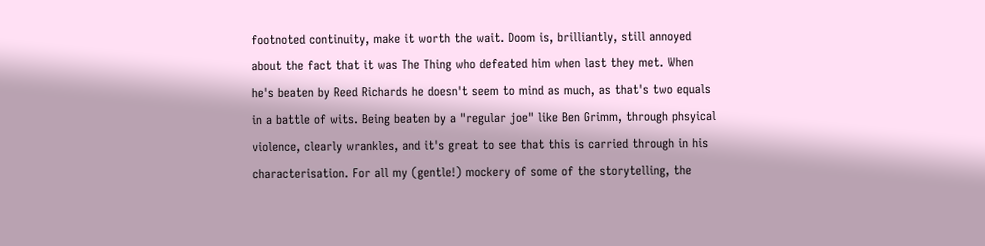footnoted continuity, make it worth the wait. Doom is, brilliantly, still annoyed about the fact that it was The Thing who defeated him when last they met. When he's beaten by Reed Richards he doesn't seem to mind as much, as that's two equals in a battle of wits. Being beaten by a "regular joe" like Ben Grimm, through phsyical violence, clearly wrankles, and it's great to see that this is carried through in his characterisation. For all my (gentle!) mockery of some of the storytelling, the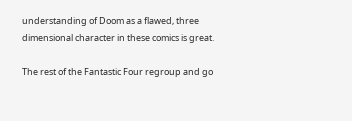understanding of Doom as a flawed, three dimensional character in these comics is great.

The rest of the Fantastic Four regroup and go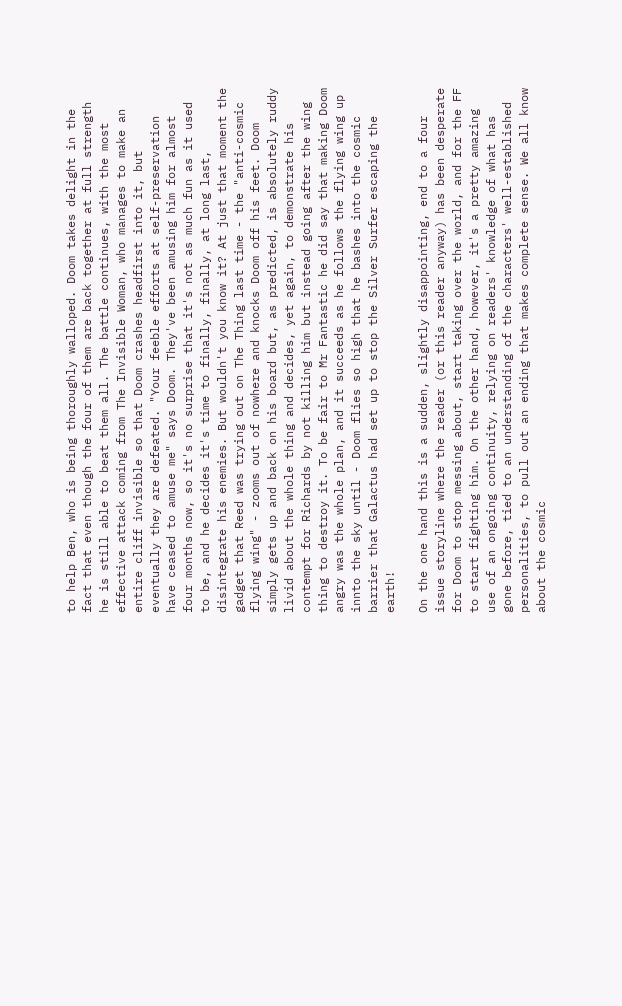to help Ben, who is being thoroughly walloped. Doom takes delight in the fact that even though the four of them are back together at full strength he is still able to beat them all. The battle continues, with the most effective attack coming from The Invisible Woman, who manages to make an entire cliff invisible so that Doom crashes headfirst into it, but eventually they are defeated. "Your feeble efforts at self-preservation have ceased to amuse me" says Doom. They've been amusing him for almost four months now, so it's no surprise that it's not as much fun as it used to be, and he decides it's time to finally, finally, at long last, disintegrate his enemies. But wouldn't you know it? At just that moment the gadget that Reed was trying out on The Thing last time - the "anti-cosmic flying wing" - zooms out of nowhere and knocks Doom off his feet. Doom simply gets up and back on his board but, as predicted, is absolutely ruddy livid about the whole thing and decides, yet again, to demonstrate his contempt for Richards by not killing him but instead going after the wing thing to destroy it. To be fair to Mr Fantastic he did say that making Doom angry was the whole plan, and it succeeds as he follows the flying wing up innto the sky until - Doom flies so high that he bashes into the cosmic barrier that Galactus had set up to stop the Silver Surfer escaping the earth!

On the one hand this is a sudden, slightly disappointing, end to a four issue storyline where the reader (or this reader anyway) has been desperate for Doom to stop messing about, start taking over the world, and for the FF to start fighting him. On the other hand, however, it's a pretty amazing use of an ongoing continuity, relying on readers' knowledge of what has gone before, tied to an understanding of the characters' well-established personalities, to pull out an ending that makes complete sense. We all know about the cosmic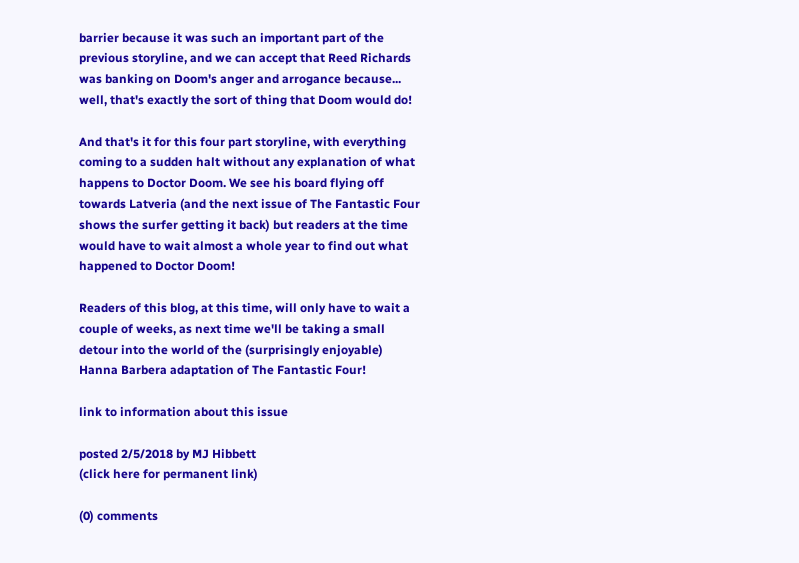barrier because it was such an important part of the previous storyline, and we can accept that Reed Richards was banking on Doom's anger and arrogance because... well, that's exactly the sort of thing that Doom would do!

And that's it for this four part storyline, with everything coming to a sudden halt without any explanation of what happens to Doctor Doom. We see his board flying off towards Latveria (and the next issue of The Fantastic Four shows the surfer getting it back) but readers at the time would have to wait almost a whole year to find out what happened to Doctor Doom!

Readers of this blog, at this time, will only have to wait a couple of weeks, as next time we'll be taking a small detour into the world of the (surprisingly enjoyable) Hanna Barbera adaptation of The Fantastic Four!

link to information about this issue

posted 2/5/2018 by MJ Hibbett
(click here for permanent link)

(0) comments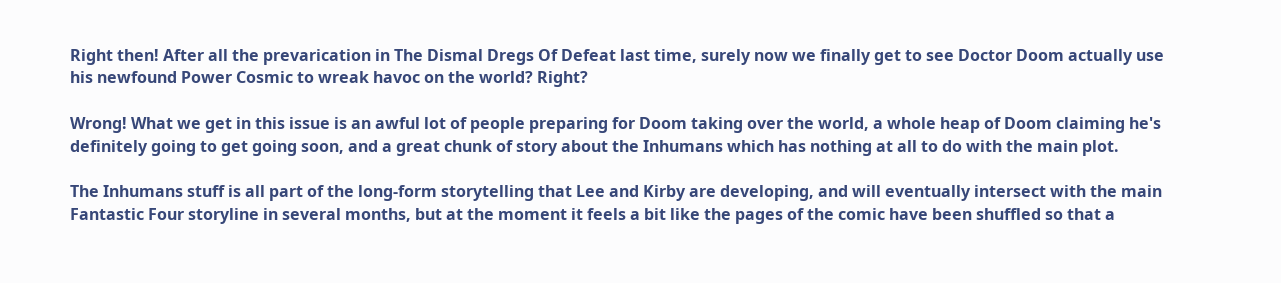Right then! After all the prevarication in The Dismal Dregs Of Defeat last time, surely now we finally get to see Doctor Doom actually use his newfound Power Cosmic to wreak havoc on the world? Right?

Wrong! What we get in this issue is an awful lot of people preparing for Doom taking over the world, a whole heap of Doom claiming he's definitely going to get going soon, and a great chunk of story about the Inhumans which has nothing at all to do with the main plot.

The Inhumans stuff is all part of the long-form storytelling that Lee and Kirby are developing, and will eventually intersect with the main Fantastic Four storyline in several months, but at the moment it feels a bit like the pages of the comic have been shuffled so that a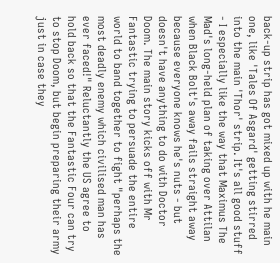back-up strip has got mixed up with he main one, like 'Tales Of Asgard' getting stirred into the main 'Thor' strip. It's all good stuff - I especially like the way that Maximus The Mad's long-held plan of taking over Attilan when Black Bolt's away fails straight away because everyone knows he's nuts - but doesn't have anything to do with Doctor Doom. The main story kicks off with Mr Fantastic trying to persuade the entire world to band together to fight "perhaps the most deadly enemy which civilised man has ever faced!" Reluctantly the US agree to hold back so that the Fantastic Four can try to stop Doom, but begin preparing their army just in case they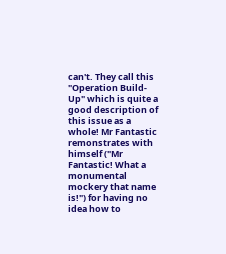can't. They call this "Operation Build-Up" which is quite a good description of this issue as a whole! Mr Fantastic remonstrates with himself ("Mr Fantastic! What a monumental mockery that name is!") for having no idea how to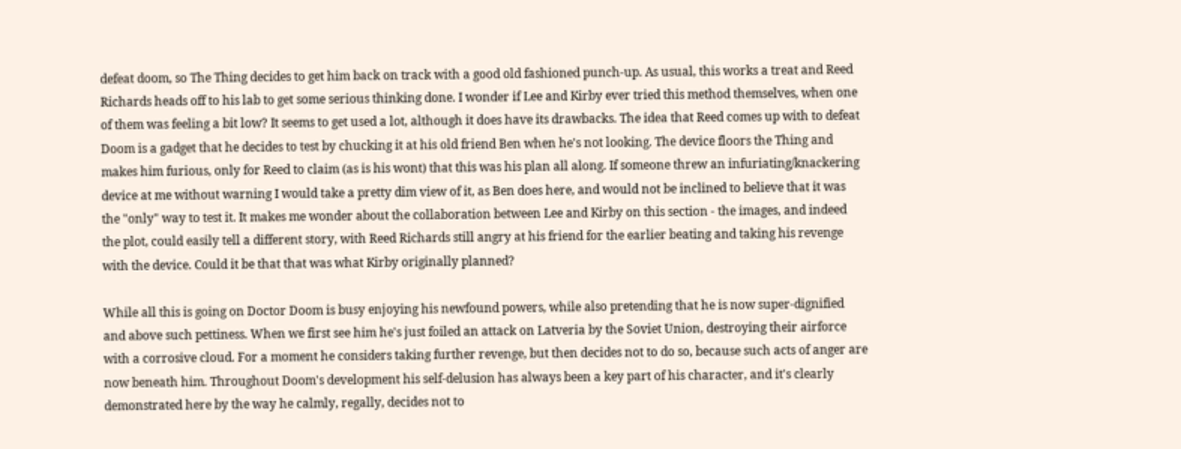defeat doom, so The Thing decides to get him back on track with a good old fashioned punch-up. As usual, this works a treat and Reed Richards heads off to his lab to get some serious thinking done. I wonder if Lee and Kirby ever tried this method themselves, when one of them was feeling a bit low? It seems to get used a lot, although it does have its drawbacks. The idea that Reed comes up with to defeat Doom is a gadget that he decides to test by chucking it at his old friend Ben when he's not looking. The device floors the Thing and makes him furious, only for Reed to claim (as is his wont) that this was his plan all along. If someone threw an infuriating/knackering device at me without warning I would take a pretty dim view of it, as Ben does here, and would not be inclined to believe that it was the "only" way to test it. It makes me wonder about the collaboration between Lee and Kirby on this section - the images, and indeed the plot, could easily tell a different story, with Reed Richards still angry at his friend for the earlier beating and taking his revenge with the device. Could it be that that was what Kirby originally planned?

While all this is going on Doctor Doom is busy enjoying his newfound powers, while also pretending that he is now super-dignified and above such pettiness. When we first see him he's just foiled an attack on Latveria by the Soviet Union, destroying their airforce with a corrosive cloud. For a moment he considers taking further revenge, but then decides not to do so, because such acts of anger are now beneath him. Throughout Doom's development his self-delusion has always been a key part of his character, and it's clearly demonstrated here by the way he calmly, regally, decides not to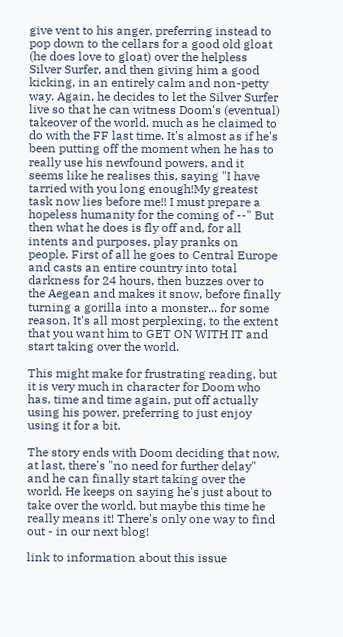give vent to his anger, preferring instead to pop down to the cellars for a good old gloat (he does love to gloat) over the helpless Silver Surfer, and then giving him a good kicking, in an entirely calm and non-petty way. Again, he decides to let the Silver Surfer live so that he can witness Doom's (eventual) takeover of the world, much as he claimed to do with the FF last time. It's almost as if he's been putting off the moment when he has to really use his newfound powers, and it seems like he realises this, saying "I have tarried with you long enough!My greatest task now lies before me!! I must prepare a hopeless humanity for the coming of --" But then what he does is fly off and, for all intents and purposes, play pranks on people. First of all he goes to Central Europe and casts an entire country into total darkness for 24 hours, then buzzes over to the Aegean and makes it snow, before finally turning a gorilla into a monster... for some reason. It's all most perplexing, to the extent that you want him to GET ON WITH IT and start taking over the world.

This might make for frustrating reading, but it is very much in character for Doom who has, time and time again, put off actually using his power, preferring to just enjoy using it for a bit.

The story ends with Doom deciding that now, at last, there's "no need for further delay" and he can finally start taking over the world. He keeps on saying he's just about to take over the world, but maybe this time he really means it! There's only one way to find out - in our next blog!

link to information about this issue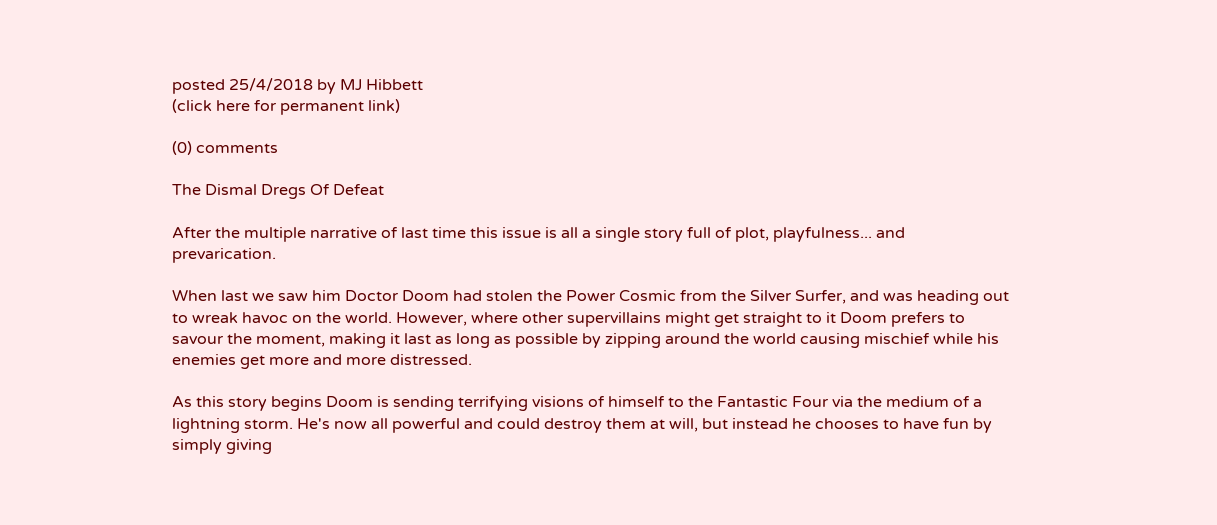posted 25/4/2018 by MJ Hibbett
(click here for permanent link)

(0) comments

The Dismal Dregs Of Defeat

After the multiple narrative of last time this issue is all a single story full of plot, playfulness... and prevarication.

When last we saw him Doctor Doom had stolen the Power Cosmic from the Silver Surfer, and was heading out to wreak havoc on the world. However, where other supervillains might get straight to it Doom prefers to savour the moment, making it last as long as possible by zipping around the world causing mischief while his enemies get more and more distressed.

As this story begins Doom is sending terrifying visions of himself to the Fantastic Four via the medium of a lightning storm. He's now all powerful and could destroy them at will, but instead he chooses to have fun by simply giving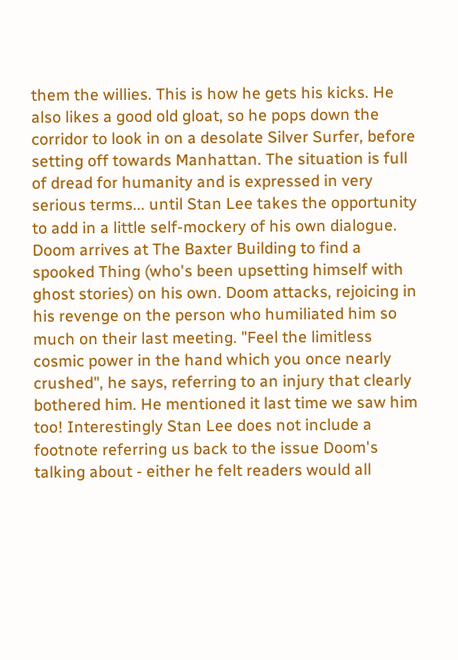them the willies. This is how he gets his kicks. He also likes a good old gloat, so he pops down the corridor to look in on a desolate Silver Surfer, before setting off towards Manhattan. The situation is full of dread for humanity and is expressed in very serious terms... until Stan Lee takes the opportunity to add in a little self-mockery of his own dialogue. Doom arrives at The Baxter Building to find a spooked Thing (who's been upsetting himself with ghost stories) on his own. Doom attacks, rejoicing in his revenge on the person who humiliated him so much on their last meeting. "Feel the limitless cosmic power in the hand which you once nearly crushed", he says, referring to an injury that clearly bothered him. He mentioned it last time we saw him too! Interestingly Stan Lee does not include a footnote referring us back to the issue Doom's talking about - either he felt readers would all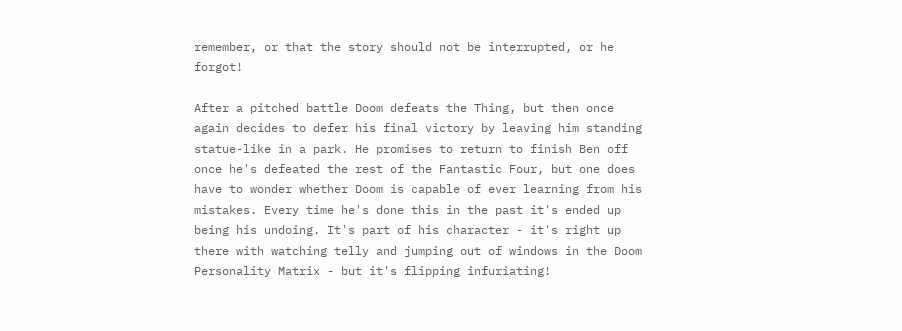remember, or that the story should not be interrupted, or he forgot!

After a pitched battle Doom defeats the Thing, but then once again decides to defer his final victory by leaving him standing statue-like in a park. He promises to return to finish Ben off once he's defeated the rest of the Fantastic Four, but one does have to wonder whether Doom is capable of ever learning from his mistakes. Every time he's done this in the past it's ended up being his undoing. It's part of his character - it's right up there with watching telly and jumping out of windows in the Doom Personality Matrix - but it's flipping infuriating!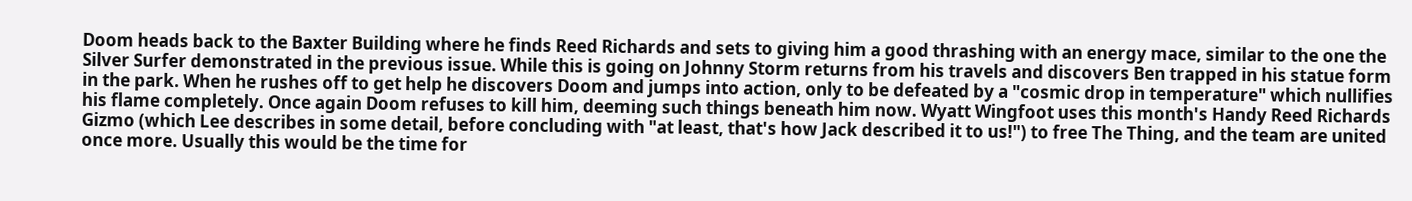Doom heads back to the Baxter Building where he finds Reed Richards and sets to giving him a good thrashing with an energy mace, similar to the one the Silver Surfer demonstrated in the previous issue. While this is going on Johnny Storm returns from his travels and discovers Ben trapped in his statue form in the park. When he rushes off to get help he discovers Doom and jumps into action, only to be defeated by a "cosmic drop in temperature" which nullifies his flame completely. Once again Doom refuses to kill him, deeming such things beneath him now. Wyatt Wingfoot uses this month's Handy Reed Richards Gizmo (which Lee describes in some detail, before concluding with "at least, that's how Jack described it to us!") to free The Thing, and the team are united once more. Usually this would be the time for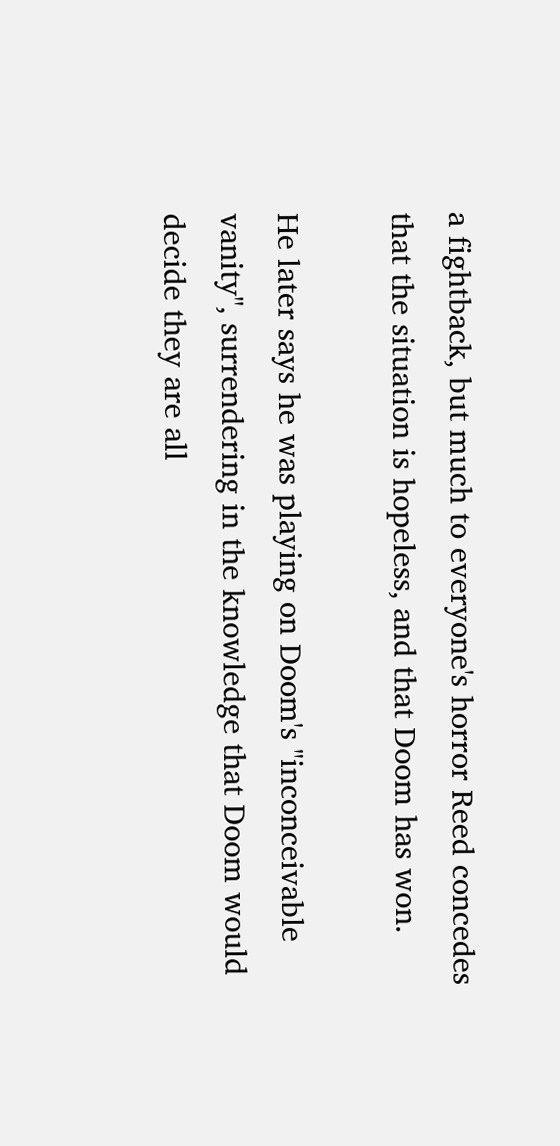a fightback, but much to everyone's horror Reed concedes that the situation is hopeless, and that Doom has won.

He later says he was playing on Doom's "inconceivable vanity", surrendering in the knowledge that Doom would decide they are all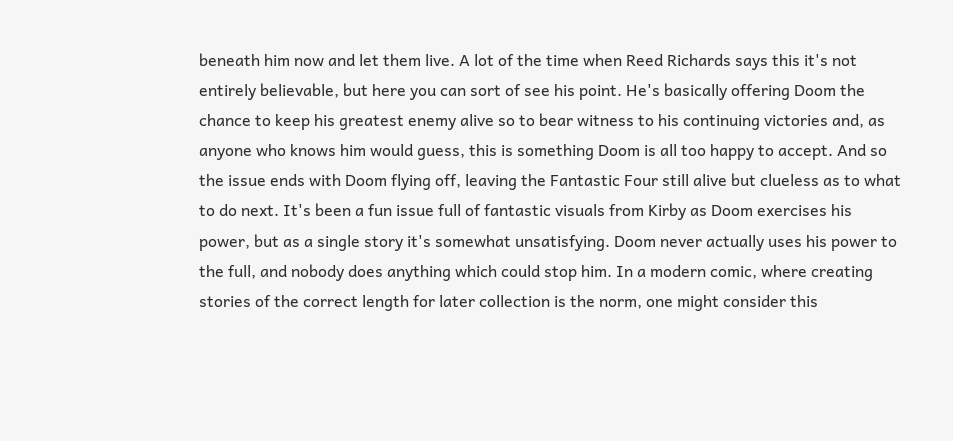beneath him now and let them live. A lot of the time when Reed Richards says this it's not entirely believable, but here you can sort of see his point. He's basically offering Doom the chance to keep his greatest enemy alive so to bear witness to his continuing victories and, as anyone who knows him would guess, this is something Doom is all too happy to accept. And so the issue ends with Doom flying off, leaving the Fantastic Four still alive but clueless as to what to do next. It's been a fun issue full of fantastic visuals from Kirby as Doom exercises his power, but as a single story it's somewhat unsatisfying. Doom never actually uses his power to the full, and nobody does anything which could stop him. In a modern comic, where creating stories of the correct length for later collection is the norm, one might consider this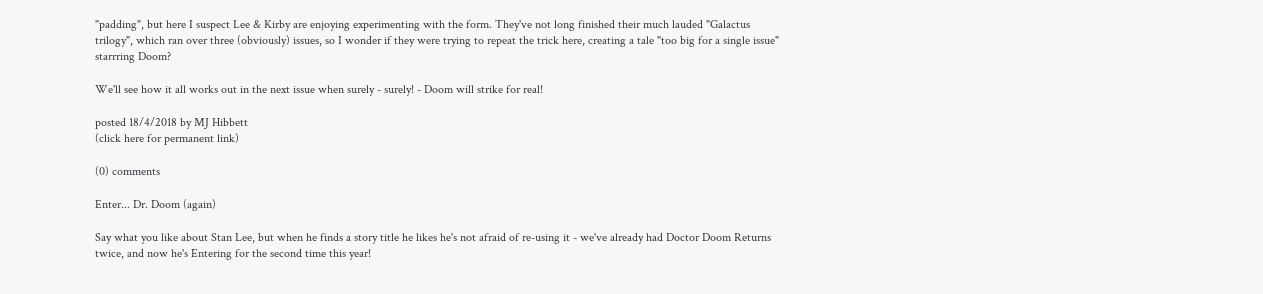"padding", but here I suspect Lee & Kirby are enjoying experimenting with the form. They've not long finished their much lauded "Galactus trilogy", which ran over three (obviously) issues, so I wonder if they were trying to repeat the trick here, creating a tale "too big for a single issue" starrring Doom?

We'll see how it all works out in the next issue when surely - surely! - Doom will strike for real!

posted 18/4/2018 by MJ Hibbett
(click here for permanent link)

(0) comments

Enter... Dr. Doom (again)

Say what you like about Stan Lee, but when he finds a story title he likes he's not afraid of re-using it - we've already had Doctor Doom Returns twice, and now he's Entering for the second time this year!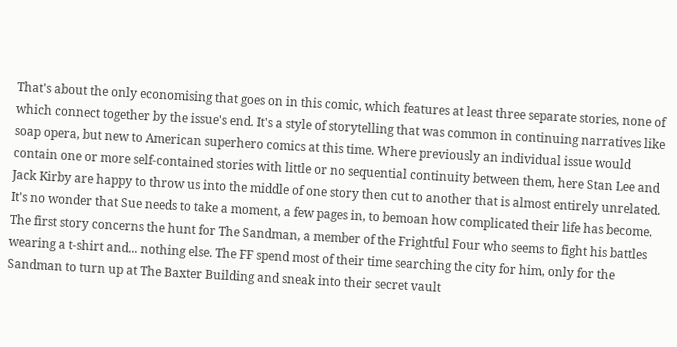That's about the only economising that goes on in this comic, which features at least three separate stories, none of which connect together by the issue's end. It's a style of storytelling that was common in continuing narratives like soap opera, but new to American superhero comics at this time. Where previously an individual issue would contain one or more self-contained stories with little or no sequential continuity between them, here Stan Lee and Jack Kirby are happy to throw us into the middle of one story then cut to another that is almost entirely unrelated. It's no wonder that Sue needs to take a moment, a few pages in, to bemoan how complicated their life has become. The first story concerns the hunt for The Sandman, a member of the Frightful Four who seems to fight his battles wearing a t-shirt and... nothing else. The FF spend most of their time searching the city for him, only for the Sandman to turn up at The Baxter Building and sneak into their secret vault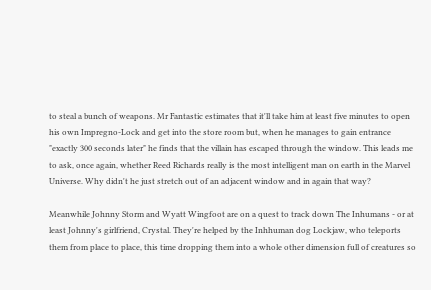to steal a bunch of weapons. Mr Fantastic estimates that it'll take him at least five minutes to open his own Impregno-Lock and get into the store room but, when he manages to gain entrance "exactly 300 seconds later" he finds that the villain has escaped through the window. This leads me to ask, once again, whether Reed Richards really is the most intelligent man on earth in the Marvel Universe. Why didn't he just stretch out of an adjacent window and in again that way?

Meanwhile Johnny Storm and Wyatt Wingfoot are on a quest to track down The Inhumans - or at least Johnny's girlfriend, Crystal. They're helped by the Inhhuman dog Lockjaw, who teleports them from place to place, this time dropping them into a whole other dimension full of creatures so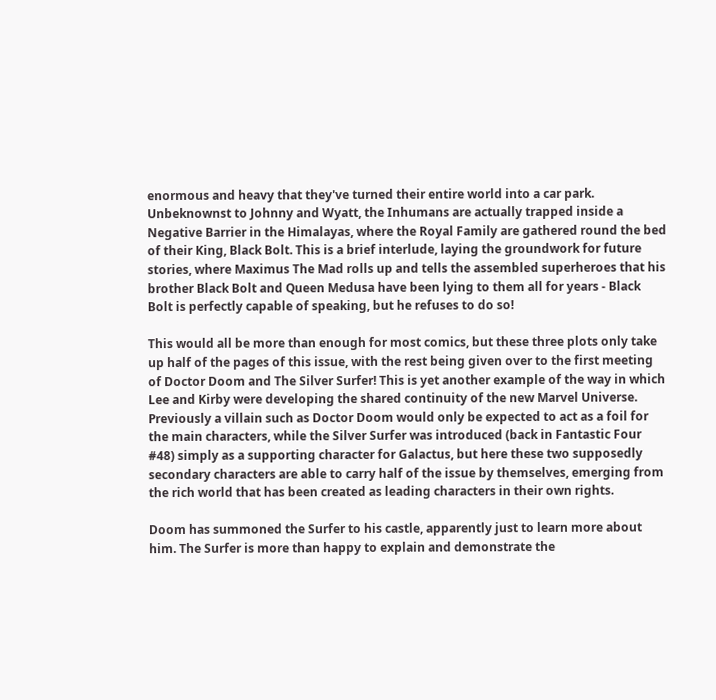enormous and heavy that they've turned their entire world into a car park. Unbeknownst to Johnny and Wyatt, the Inhumans are actually trapped inside a Negative Barrier in the Himalayas, where the Royal Family are gathered round the bed of their King, Black Bolt. This is a brief interlude, laying the groundwork for future stories, where Maximus The Mad rolls up and tells the assembled superheroes that his brother Black Bolt and Queen Medusa have been lying to them all for years - Black Bolt is perfectly capable of speaking, but he refuses to do so!

This would all be more than enough for most comics, but these three plots only take up half of the pages of this issue, with the rest being given over to the first meeting of Doctor Doom and The Silver Surfer! This is yet another example of the way in which Lee and Kirby were developing the shared continuity of the new Marvel Universe. Previously a villain such as Doctor Doom would only be expected to act as a foil for the main characters, while the Silver Surfer was introduced (back in Fantastic Four #48) simply as a supporting character for Galactus, but here these two supposedly secondary characters are able to carry half of the issue by themselves, emerging from the rich world that has been created as leading characters in their own rights.

Doom has summoned the Surfer to his castle, apparently just to learn more about him. The Surfer is more than happy to explain and demonstrate the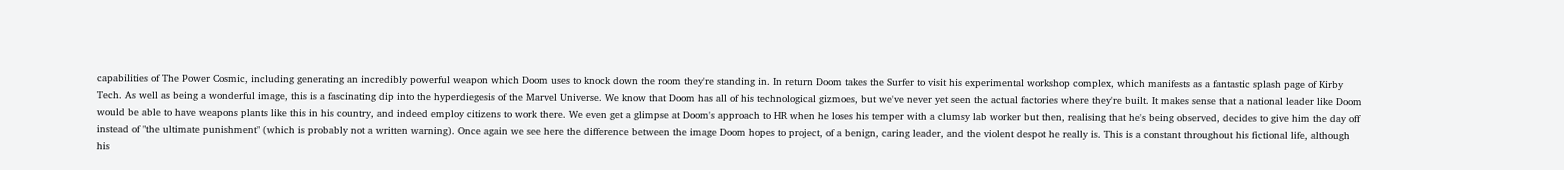capabilities of The Power Cosmic, including generating an incredibly powerful weapon which Doom uses to knock down the room they're standing in. In return Doom takes the Surfer to visit his experimental workshop complex, which manifests as a fantastic splash page of Kirby Tech. As well as being a wonderful image, this is a fascinating dip into the hyperdiegesis of the Marvel Universe. We know that Doom has all of his technological gizmoes, but we've never yet seen the actual factories where they're built. It makes sense that a national leader like Doom would be able to have weapons plants like this in his country, and indeed employ citizens to work there. We even get a glimpse at Doom's approach to HR when he loses his temper with a clumsy lab worker but then, realising that he's being observed, decides to give him the day off instead of "the ultimate punishment" (which is probably not a written warning). Once again we see here the difference between the image Doom hopes to project, of a benign, caring leader, and the violent despot he really is. This is a constant throughout his fictional life, although his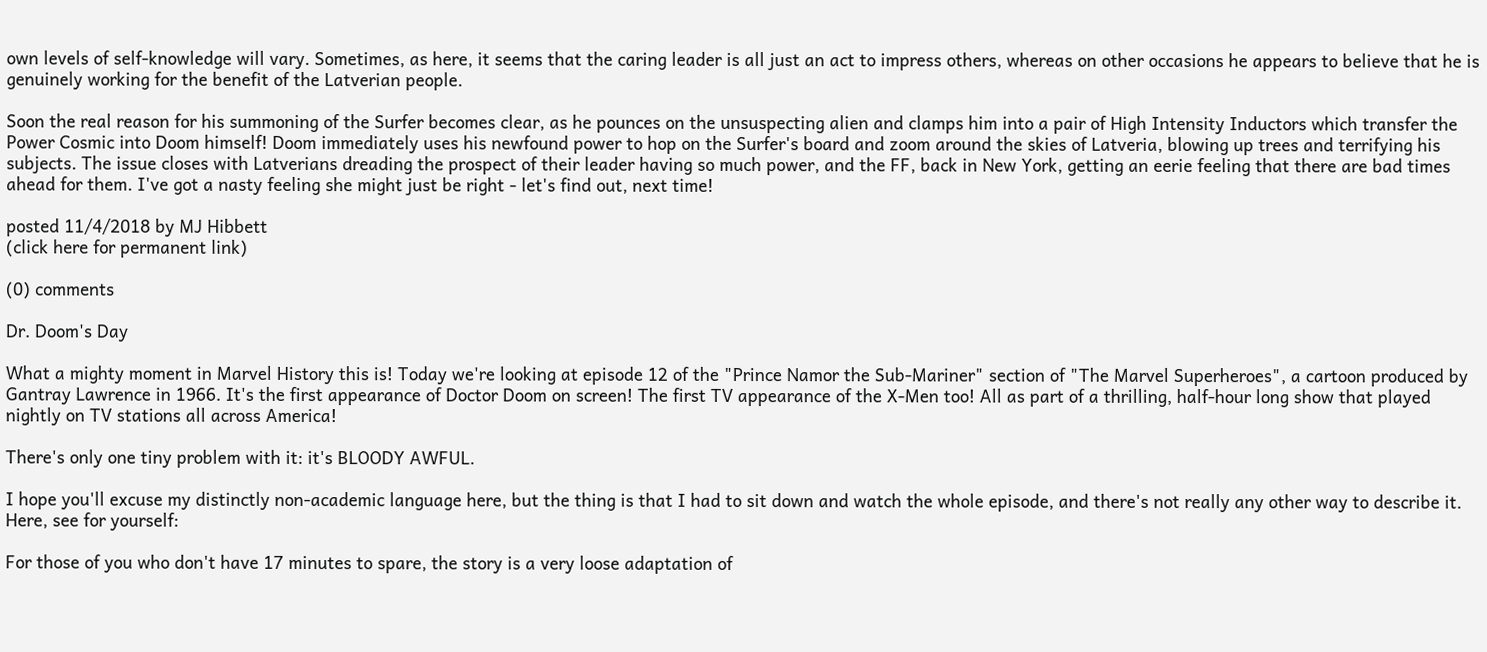own levels of self-knowledge will vary. Sometimes, as here, it seems that the caring leader is all just an act to impress others, whereas on other occasions he appears to believe that he is genuinely working for the benefit of the Latverian people.

Soon the real reason for his summoning of the Surfer becomes clear, as he pounces on the unsuspecting alien and clamps him into a pair of High Intensity Inductors which transfer the Power Cosmic into Doom himself! Doom immediately uses his newfound power to hop on the Surfer's board and zoom around the skies of Latveria, blowing up trees and terrifying his subjects. The issue closes with Latverians dreading the prospect of their leader having so much power, and the FF, back in New York, getting an eerie feeling that there are bad times ahead for them. I've got a nasty feeling she might just be right - let's find out, next time!

posted 11/4/2018 by MJ Hibbett
(click here for permanent link)

(0) comments

Dr. Doom's Day

What a mighty moment in Marvel History this is! Today we're looking at episode 12 of the "Prince Namor the Sub-Mariner" section of "The Marvel Superheroes", a cartoon produced by Gantray Lawrence in 1966. It's the first appearance of Doctor Doom on screen! The first TV appearance of the X-Men too! All as part of a thrilling, half-hour long show that played nightly on TV stations all across America!

There's only one tiny problem with it: it's BLOODY AWFUL.

I hope you'll excuse my distinctly non-academic language here, but the thing is that I had to sit down and watch the whole episode, and there's not really any other way to describe it. Here, see for yourself:

For those of you who don't have 17 minutes to spare, the story is a very loose adaptation of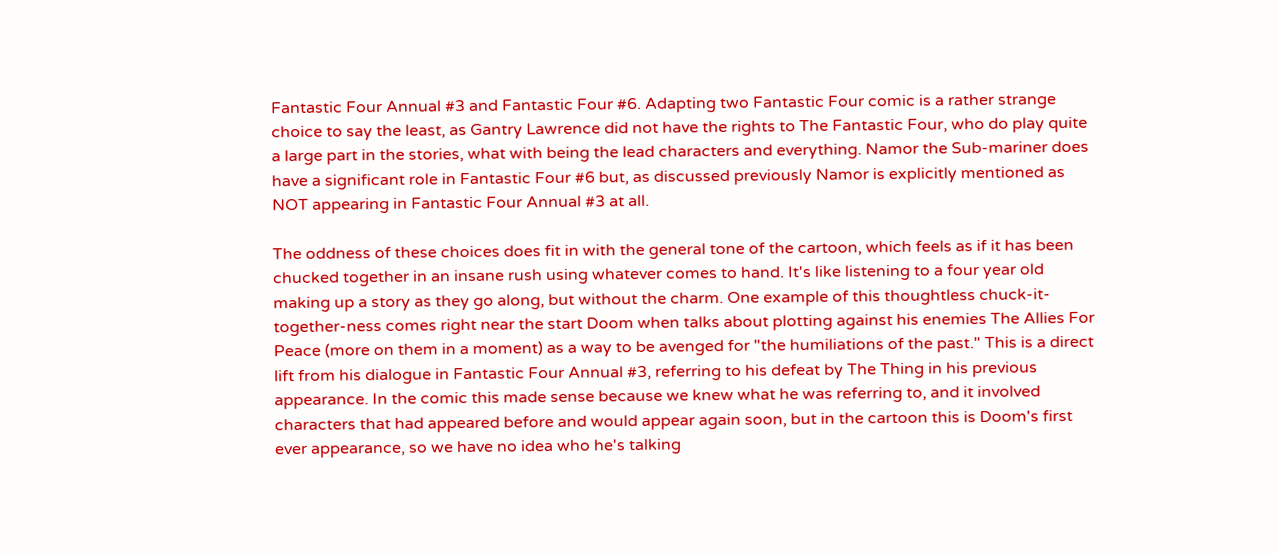Fantastic Four Annual #3 and Fantastic Four #6. Adapting two Fantastic Four comic is a rather strange choice to say the least, as Gantry Lawrence did not have the rights to The Fantastic Four, who do play quite a large part in the stories, what with being the lead characters and everything. Namor the Sub-mariner does have a significant role in Fantastic Four #6 but, as discussed previously Namor is explicitly mentioned as NOT appearing in Fantastic Four Annual #3 at all.

The oddness of these choices does fit in with the general tone of the cartoon, which feels as if it has been chucked together in an insane rush using whatever comes to hand. It's like listening to a four year old making up a story as they go along, but without the charm. One example of this thoughtless chuck-it-together-ness comes right near the start Doom when talks about plotting against his enemies The Allies For Peace (more on them in a moment) as a way to be avenged for "the humiliations of the past." This is a direct lift from his dialogue in Fantastic Four Annual #3, referring to his defeat by The Thing in his previous appearance. In the comic this made sense because we knew what he was referring to, and it involved characters that had appeared before and would appear again soon, but in the cartoon this is Doom's first ever appearance, so we have no idea who he's talking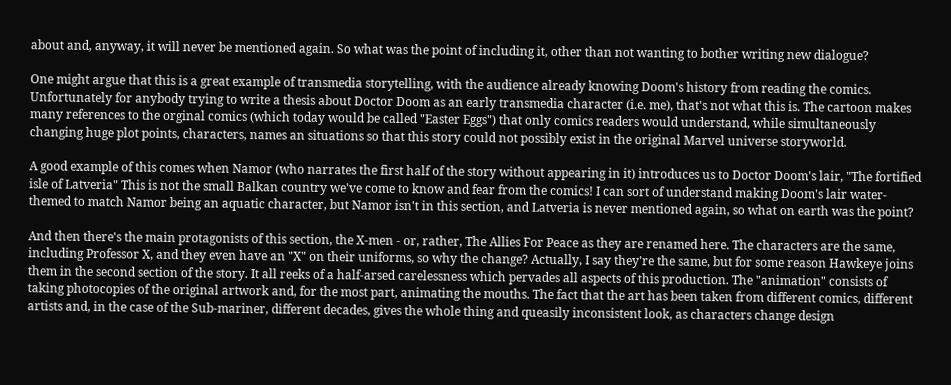about and, anyway, it will never be mentioned again. So what was the point of including it, other than not wanting to bother writing new dialogue?

One might argue that this is a great example of transmedia storytelling, with the audience already knowing Doom's history from reading the comics. Unfortunately for anybody trying to write a thesis about Doctor Doom as an early transmedia character (i.e. me), that's not what this is. The cartoon makes many references to the orginal comics (which today would be called "Easter Eggs") that only comics readers would understand, while simultaneously changing huge plot points, characters, names an situations so that this story could not possibly exist in the original Marvel universe storyworld.

A good example of this comes when Namor (who narrates the first half of the story without appearing in it) introduces us to Doctor Doom's lair, "The fortified isle of Latveria" This is not the small Balkan country we've come to know and fear from the comics! I can sort of understand making Doom's lair water-themed to match Namor being an aquatic character, but Namor isn't in this section, and Latveria is never mentioned again, so what on earth was the point?

And then there's the main protagonists of this section, the X-men - or, rather, The Allies For Peace as they are renamed here. The characters are the same, including Professor X, and they even have an "X" on their uniforms, so why the change? Actually, I say they're the same, but for some reason Hawkeye joins them in the second section of the story. It all reeks of a half-arsed carelessness which pervades all aspects of this production. The "animation" consists of taking photocopies of the original artwork and, for the most part, animating the mouths. The fact that the art has been taken from different comics, different artists and, in the case of the Sub-mariner, different decades, gives the whole thing and queasily inconsistent look, as characters change design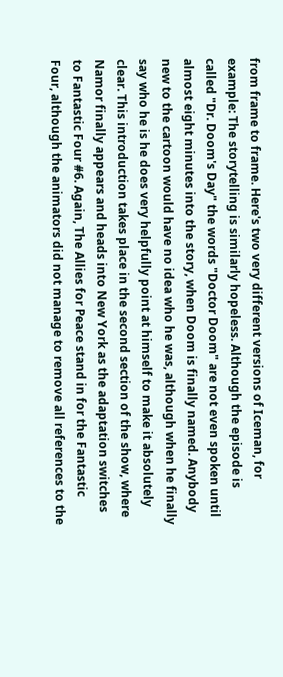from frame to frame. Here's two very different versions of Iceman, for example: The storytelling is similarly hopeless. Although the episode is called "Dr. Doom's Day" the words "Doctor Doom" are not even spoken until almost eight minutes into the story, when Doom is finally named. Anybody new to the cartoon would have no idea who he was, although when he finally say who he is he does very helpfully point at himself to make it absolutely clear. This introduction takes place in the second section of the show, where Namor finally appears and heads into New York as the adaptation switches to Fantastic Four #6. Again, The Allies for Peace stand in for the Fantastic Four, although the animators did not manage to remove all references to the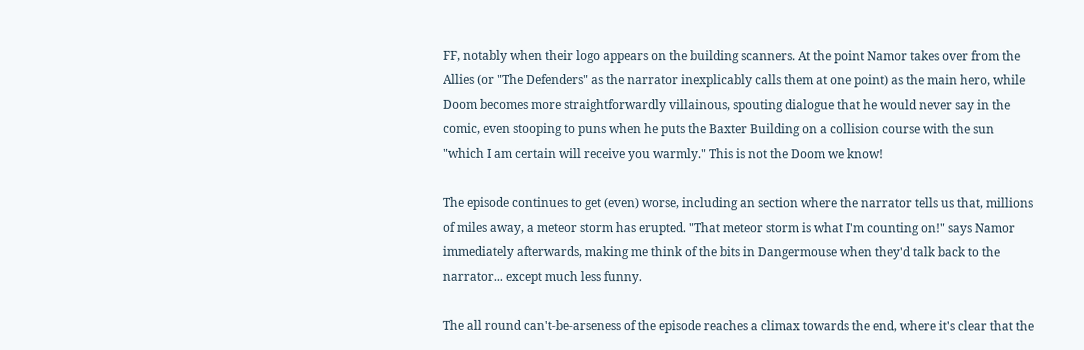FF, notably when their logo appears on the building scanners. At the point Namor takes over from the Allies (or "The Defenders" as the narrator inexplicably calls them at one point) as the main hero, while Doom becomes more straightforwardly villainous, spouting dialogue that he would never say in the comic, even stooping to puns when he puts the Baxter Building on a collision course with the sun "which I am certain will receive you warmly." This is not the Doom we know!

The episode continues to get (even) worse, including an section where the narrator tells us that, millions of miles away, a meteor storm has erupted. "That meteor storm is what I'm counting on!" says Namor immediately afterwards, making me think of the bits in Dangermouse when they'd talk back to the narrator... except much less funny.

The all round can't-be-arseness of the episode reaches a climax towards the end, where it's clear that the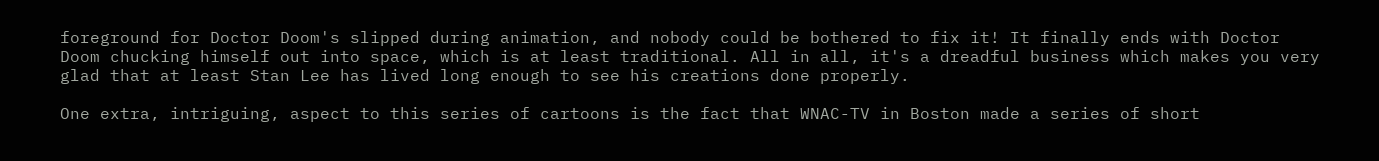foreground for Doctor Doom's slipped during animation, and nobody could be bothered to fix it! It finally ends with Doctor Doom chucking himself out into space, which is at least traditional. All in all, it's a dreadful business which makes you very glad that at least Stan Lee has lived long enough to see his creations done properly.

One extra, intriguing, aspect to this series of cartoons is the fact that WNAC-TV in Boston made a series of short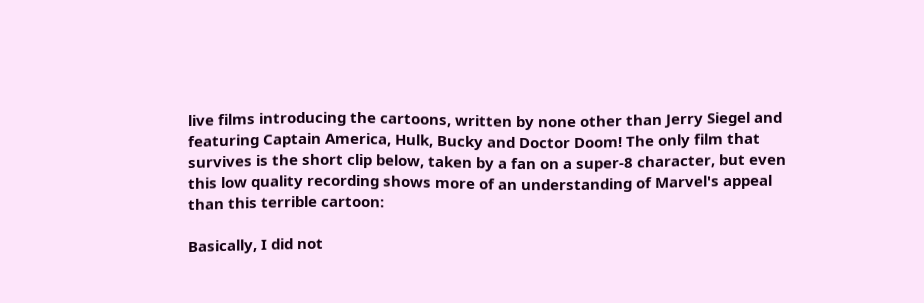live films introducing the cartoons, written by none other than Jerry Siegel and featuring Captain America, Hulk, Bucky and Doctor Doom! The only film that survives is the short clip below, taken by a fan on a super-8 character, but even this low quality recording shows more of an understanding of Marvel's appeal than this terrible cartoon:

Basically, I did not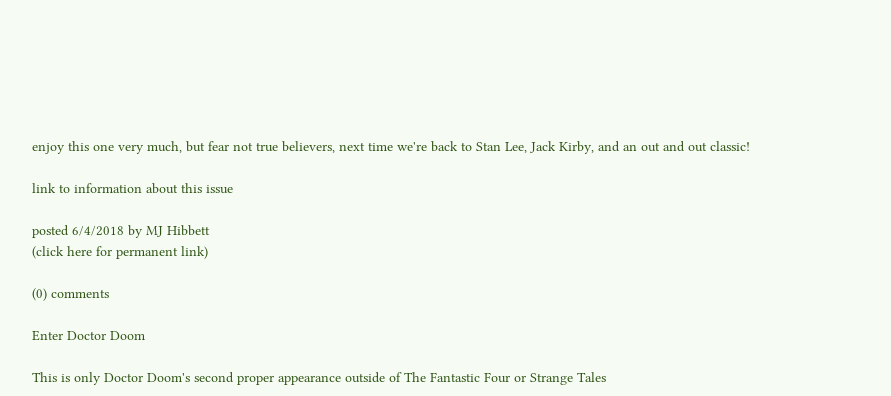enjoy this one very much, but fear not true believers, next time we're back to Stan Lee, Jack Kirby, and an out and out classic!

link to information about this issue

posted 6/4/2018 by MJ Hibbett
(click here for permanent link)

(0) comments

Enter Doctor Doom

This is only Doctor Doom's second proper appearance outside of The Fantastic Four or Strange Tales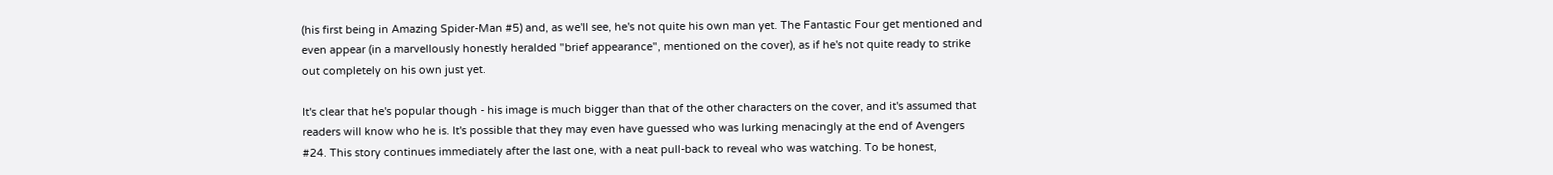(his first being in Amazing Spider-Man #5) and, as we'll see, he's not quite his own man yet. The Fantastic Four get mentioned and even appear (in a marvellously honestly heralded "brief appearance", mentioned on the cover), as if he's not quite ready to strike out completely on his own just yet.

It's clear that he's popular though - his image is much bigger than that of the other characters on the cover, and it's assumed that readers will know who he is. It's possible that they may even have guessed who was lurking menacingly at the end of Avengers #24. This story continues immediately after the last one, with a neat pull-back to reveal who was watching. To be honest,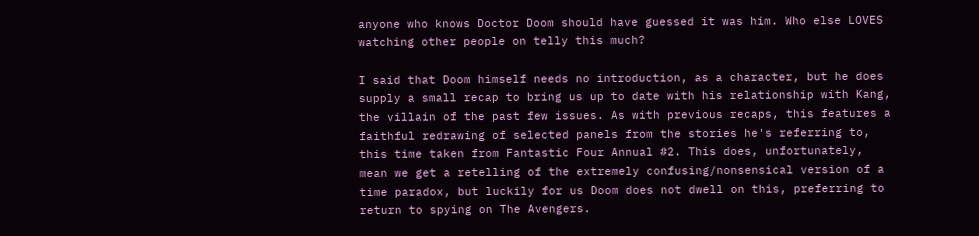anyone who knows Doctor Doom should have guessed it was him. Who else LOVES watching other people on telly this much?

I said that Doom himself needs no introduction, as a character, but he does supply a small recap to bring us up to date with his relationship with Kang, the villain of the past few issues. As with previous recaps, this features a faithful redrawing of selected panels from the stories he's referring to, this time taken from Fantastic Four Annual #2. This does, unfortunately, mean we get a retelling of the extremely confusing/nonsensical version of a time paradox, but luckily for us Doom does not dwell on this, preferring to return to spying on The Avengers.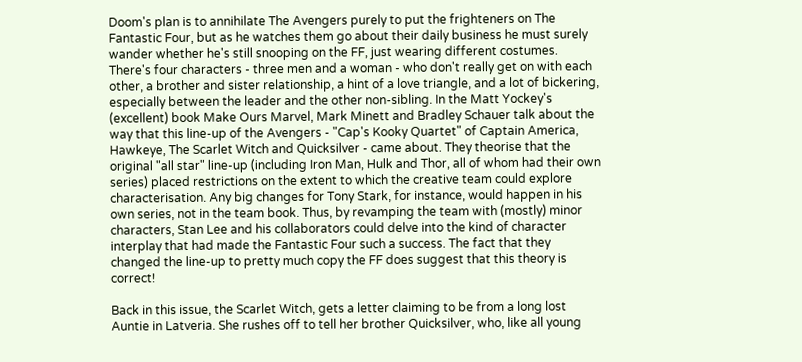Doom's plan is to annihilate The Avengers purely to put the frighteners on The Fantastic Four, but as he watches them go about their daily business he must surely wander whether he's still snooping on the FF, just wearing different costumes. There's four characters - three men and a woman - who don't really get on with each other, a brother and sister relationship, a hint of a love triangle, and a lot of bickering, especially between the leader and the other non-sibling. In the Matt Yockey's (excellent) book Make Ours Marvel, Mark Minett and Bradley Schauer talk about the way that this line-up of the Avengers - "Cap's Kooky Quartet" of Captain America, Hawkeye, The Scarlet Witch and Quicksilver - came about. They theorise that the original "all star" line-up (including Iron Man, Hulk and Thor, all of whom had their own series) placed restrictions on the extent to which the creative team could explore characterisation. Any big changes for Tony Stark, for instance, would happen in his own series, not in the team book. Thus, by revamping the team with (mostly) minor characters, Stan Lee and his collaborators could delve into the kind of character interplay that had made the Fantastic Four such a success. The fact that they changed the line-up to pretty much copy the FF does suggest that this theory is correct!

Back in this issue, the Scarlet Witch, gets a letter claiming to be from a long lost Auntie in Latveria. She rushes off to tell her brother Quicksilver, who, like all young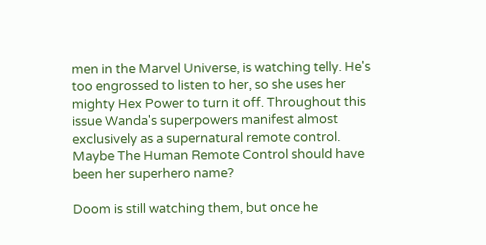men in the Marvel Universe, is watching telly. He's too engrossed to listen to her, so she uses her mighty Hex Power to turn it off. Throughout this issue Wanda's superpowers manifest almost exclusively as a supernatural remote control. Maybe The Human Remote Control should have been her superhero name?

Doom is still watching them, but once he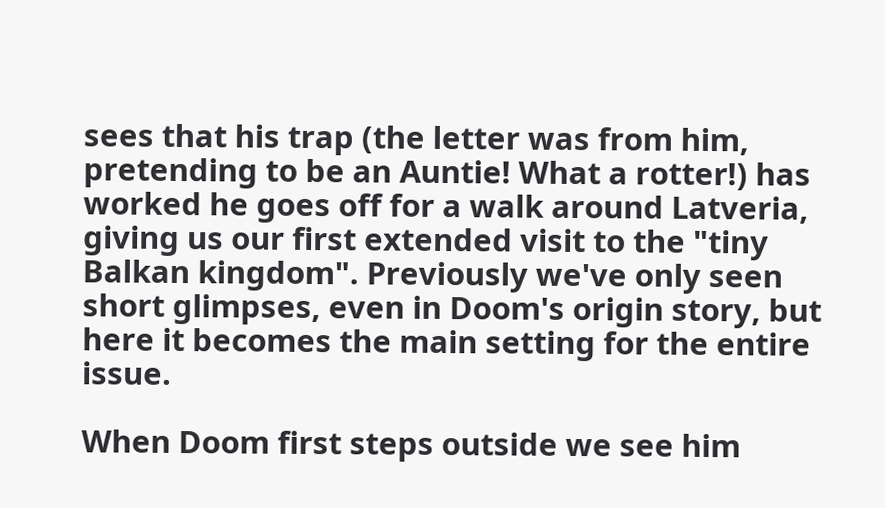sees that his trap (the letter was from him, pretending to be an Auntie! What a rotter!) has worked he goes off for a walk around Latveria, giving us our first extended visit to the "tiny Balkan kingdom". Previously we've only seen short glimpses, even in Doom's origin story, but here it becomes the main setting for the entire issue.

When Doom first steps outside we see him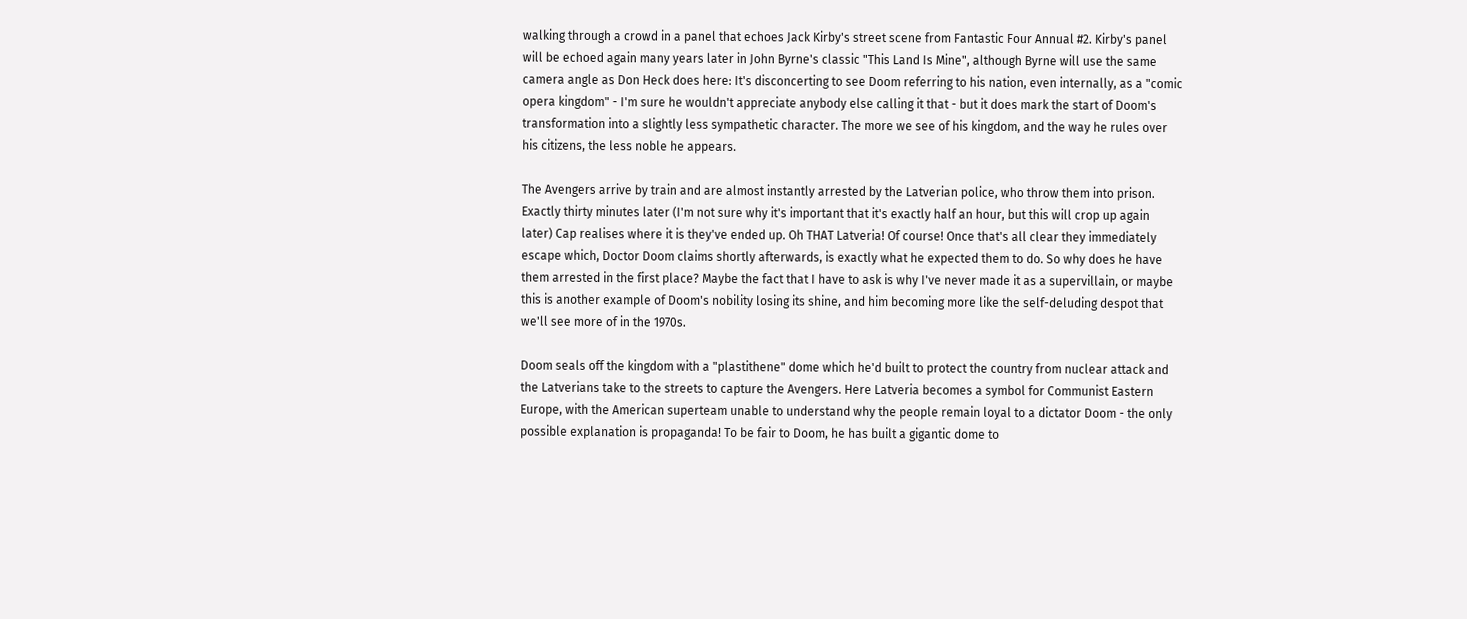walking through a crowd in a panel that echoes Jack Kirby's street scene from Fantastic Four Annual #2. Kirby's panel will be echoed again many years later in John Byrne's classic "This Land Is Mine", although Byrne will use the same camera angle as Don Heck does here: It's disconcerting to see Doom referring to his nation, even internally, as a "comic opera kingdom" - I'm sure he wouldn't appreciate anybody else calling it that - but it does mark the start of Doom's transformation into a slightly less sympathetic character. The more we see of his kingdom, and the way he rules over his citizens, the less noble he appears.

The Avengers arrive by train and are almost instantly arrested by the Latverian police, who throw them into prison. Exactly thirty minutes later (I'm not sure why it's important that it's exactly half an hour, but this will crop up again later) Cap realises where it is they've ended up. Oh THAT Latveria! Of course! Once that's all clear they immediately escape which, Doctor Doom claims shortly afterwards, is exactly what he expected them to do. So why does he have them arrested in the first place? Maybe the fact that I have to ask is why I've never made it as a supervillain, or maybe this is another example of Doom's nobility losing its shine, and him becoming more like the self-deluding despot that we'll see more of in the 1970s.

Doom seals off the kingdom with a "plastithene" dome which he'd built to protect the country from nuclear attack and the Latverians take to the streets to capture the Avengers. Here Latveria becomes a symbol for Communist Eastern Europe, with the American superteam unable to understand why the people remain loyal to a dictator Doom - the only possible explanation is propaganda! To be fair to Doom, he has built a gigantic dome to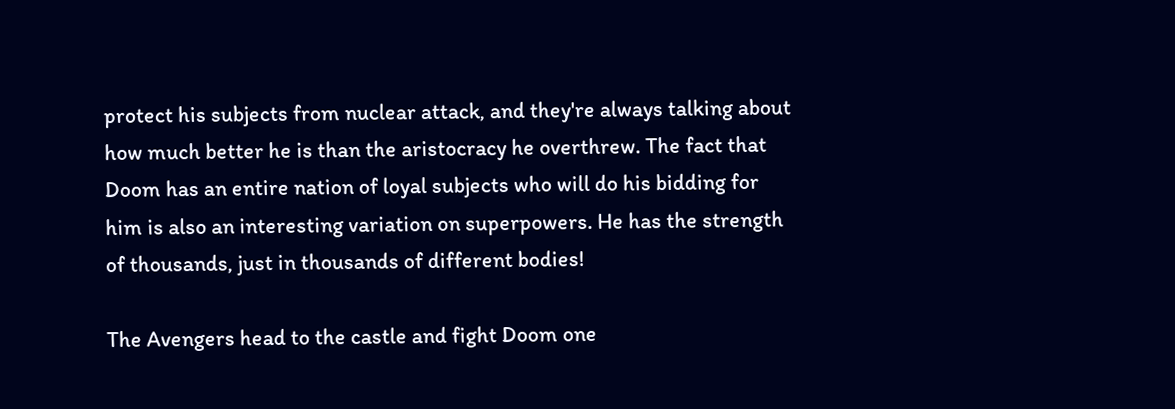protect his subjects from nuclear attack, and they're always talking about how much better he is than the aristocracy he overthrew. The fact that Doom has an entire nation of loyal subjects who will do his bidding for him is also an interesting variation on superpowers. He has the strength of thousands, just in thousands of different bodies!

The Avengers head to the castle and fight Doom one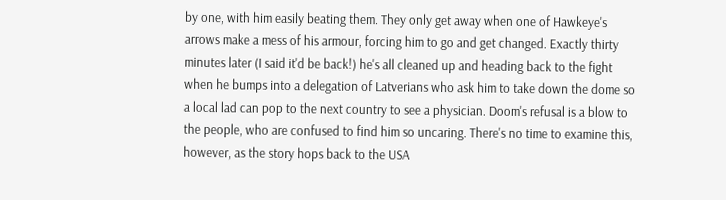by one, with him easily beating them. They only get away when one of Hawkeye's arrows make a mess of his armour, forcing him to go and get changed. Exactly thirty minutes later (I said it'd be back!) he's all cleaned up and heading back to the fight when he bumps into a delegation of Latverians who ask him to take down the dome so a local lad can pop to the next country to see a physician. Doom's refusal is a blow to the people, who are confused to find him so uncaring. There's no time to examine this, however, as the story hops back to the USA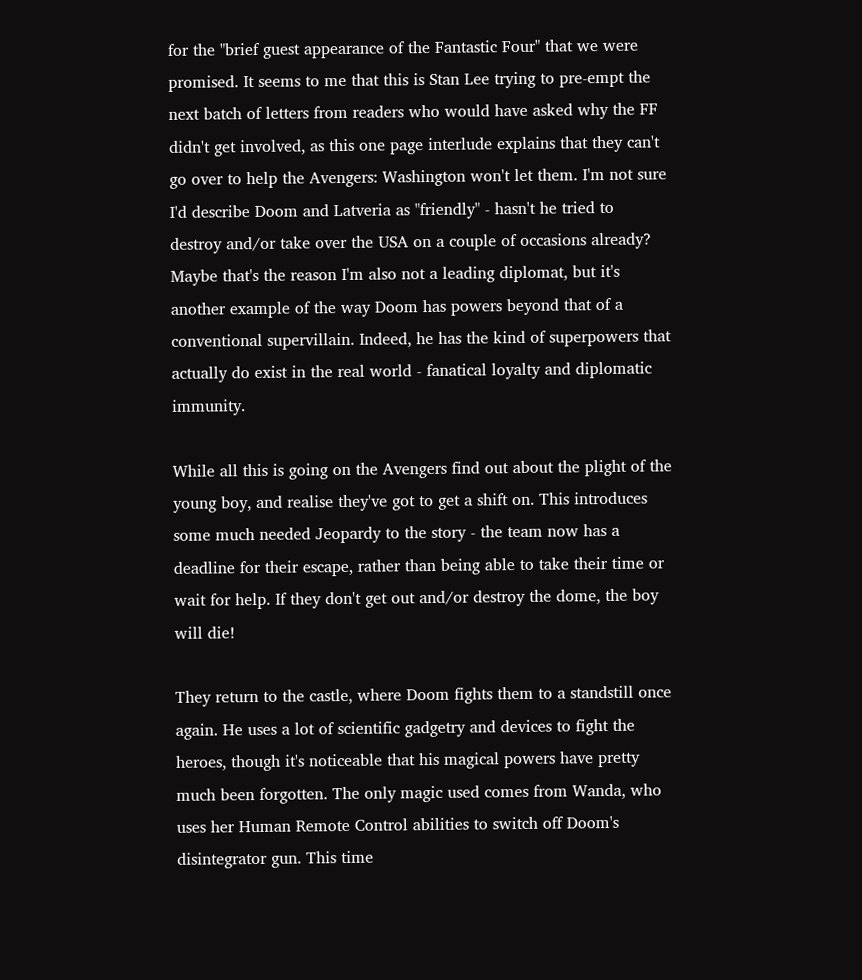for the "brief guest appearance of the Fantastic Four" that we were promised. It seems to me that this is Stan Lee trying to pre-empt the next batch of letters from readers who would have asked why the FF didn't get involved, as this one page interlude explains that they can't go over to help the Avengers: Washington won't let them. I'm not sure I'd describe Doom and Latveria as "friendly" - hasn't he tried to destroy and/or take over the USA on a couple of occasions already? Maybe that's the reason I'm also not a leading diplomat, but it's another example of the way Doom has powers beyond that of a conventional supervillain. Indeed, he has the kind of superpowers that actually do exist in the real world - fanatical loyalty and diplomatic immunity.

While all this is going on the Avengers find out about the plight of the young boy, and realise they've got to get a shift on. This introduces some much needed Jeopardy to the story - the team now has a deadline for their escape, rather than being able to take their time or wait for help. If they don't get out and/or destroy the dome, the boy will die!

They return to the castle, where Doom fights them to a standstill once again. He uses a lot of scientific gadgetry and devices to fight the heroes, though it's noticeable that his magical powers have pretty much been forgotten. The only magic used comes from Wanda, who uses her Human Remote Control abilities to switch off Doom's disintegrator gun. This time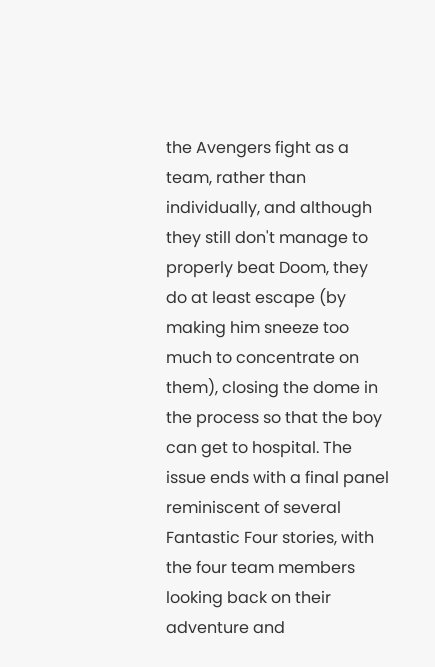the Avengers fight as a team, rather than individually, and although they still don't manage to properly beat Doom, they do at least escape (by making him sneeze too much to concentrate on them), closing the dome in the process so that the boy can get to hospital. The issue ends with a final panel reminiscent of several Fantastic Four stories, with the four team members looking back on their adventure and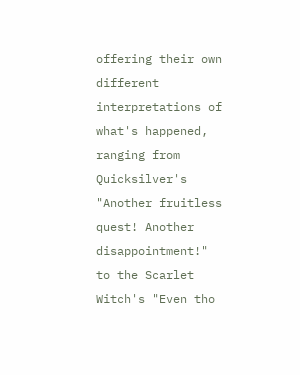offering their own different interpretations of what's happened, ranging from Quicksilver's "Another fruitless quest! Another disappointment!" to the Scarlet Witch's "Even tho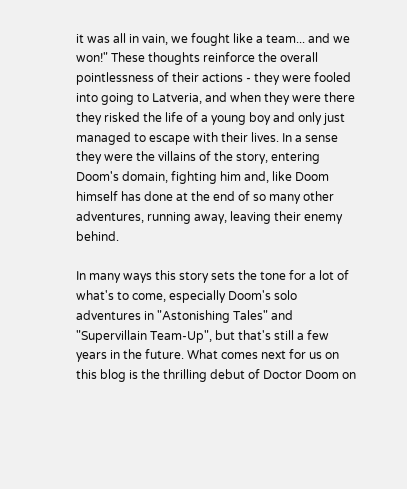it was all in vain, we fought like a team... and we won!" These thoughts reinforce the overall pointlessness of their actions - they were fooled into going to Latveria, and when they were there they risked the life of a young boy and only just managed to escape with their lives. In a sense they were the villains of the story, entering Doom's domain, fighting him and, like Doom himself has done at the end of so many other adventures, running away, leaving their enemy behind.

In many ways this story sets the tone for a lot of what's to come, especially Doom's solo adventures in "Astonishing Tales" and "Supervillain Team-Up", but that's still a few years in the future. What comes next for us on this blog is the thrilling debut of Doctor Doom on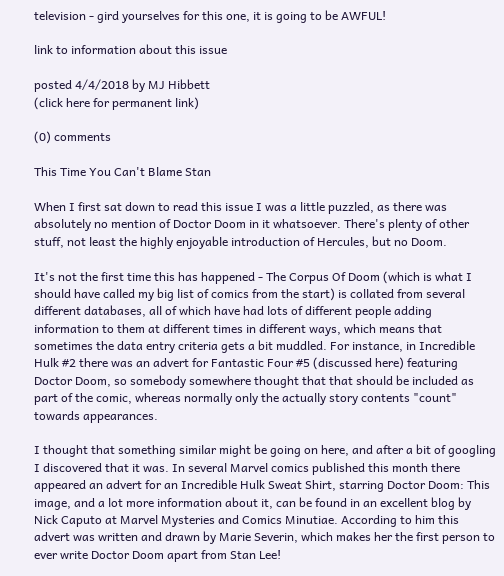television - gird yourselves for this one, it is going to be AWFUL!

link to information about this issue

posted 4/4/2018 by MJ Hibbett
(click here for permanent link)

(0) comments

This Time You Can't Blame Stan

When I first sat down to read this issue I was a little puzzled, as there was absolutely no mention of Doctor Doom in it whatsoever. There's plenty of other stuff, not least the highly enjoyable introduction of Hercules, but no Doom.

It's not the first time this has happened - The Corpus Of Doom (which is what I should have called my big list of comics from the start) is collated from several different databases, all of which have had lots of different people adding information to them at different times in different ways, which means that sometimes the data entry criteria gets a bit muddled. For instance, in Incredible Hulk #2 there was an advert for Fantastic Four #5 (discussed here) featuring Doctor Doom, so somebody somewhere thought that that should be included as part of the comic, whereas normally only the actually story contents "count" towards appearances.

I thought that something similar might be going on here, and after a bit of googling I discovered that it was. In several Marvel comics published this month there appeared an advert for an Incredible Hulk Sweat Shirt, starring Doctor Doom: This image, and a lot more information about it, can be found in an excellent blog by Nick Caputo at Marvel Mysteries and Comics Minutiae. According to him this advert was written and drawn by Marie Severin, which makes her the first person to ever write Doctor Doom apart from Stan Lee!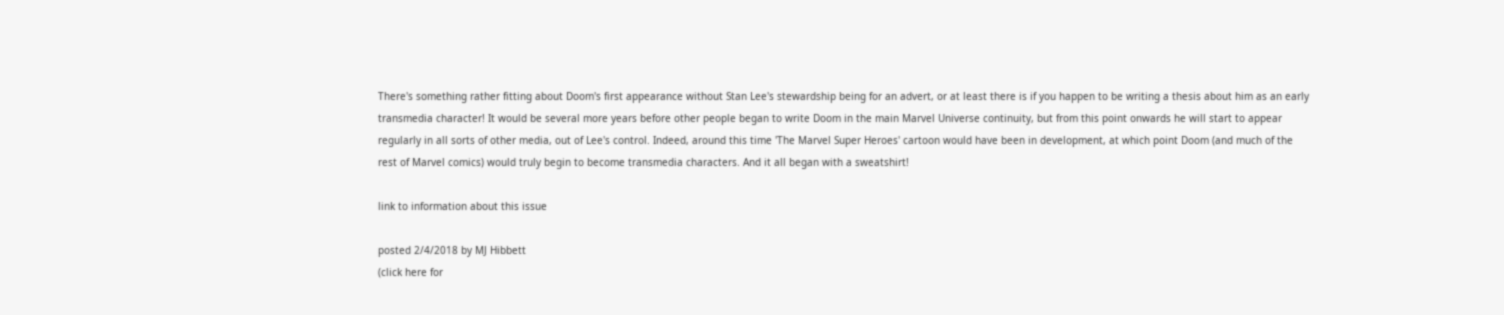There's something rather fitting about Doom's first appearance without Stan Lee's stewardship being for an advert, or at least there is if you happen to be writing a thesis about him as an early transmedia character! It would be several more years before other people began to write Doom in the main Marvel Universe continuity, but from this point onwards he will start to appear regularly in all sorts of other media, out of Lee's control. Indeed, around this time 'The Marvel Super Heroes' cartoon would have been in development, at which point Doom (and much of the rest of Marvel comics) would truly begin to become transmedia characters. And it all began with a sweatshirt!

link to information about this issue

posted 2/4/2018 by MJ Hibbett
(click here for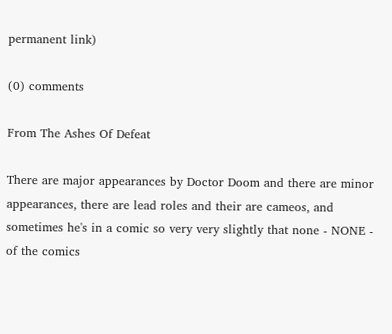permanent link)

(0) comments

From The Ashes Of Defeat

There are major appearances by Doctor Doom and there are minor appearances, there are lead roles and their are cameos, and sometimes he's in a comic so very very slightly that none - NONE - of the comics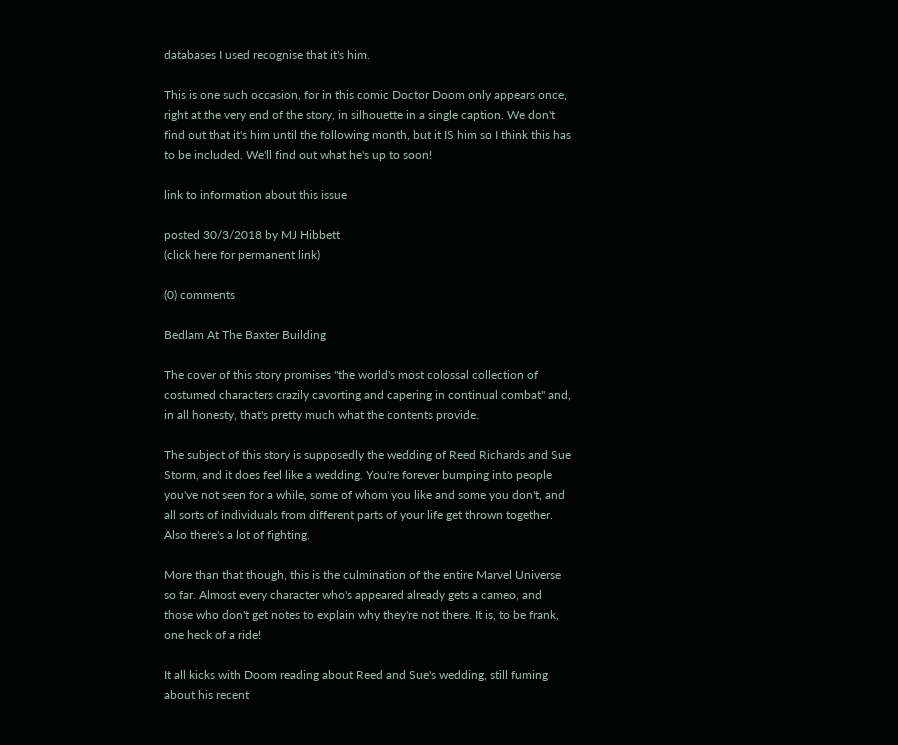databases I used recognise that it's him.

This is one such occasion, for in this comic Doctor Doom only appears once, right at the very end of the story, in silhouette in a single caption. We don't find out that it's him until the following month, but it IS him so I think this has to be included. We'll find out what he's up to soon!

link to information about this issue

posted 30/3/2018 by MJ Hibbett
(click here for permanent link)

(0) comments

Bedlam At The Baxter Building

The cover of this story promises "the world's most colossal collection of costumed characters crazily cavorting and capering in continual combat" and, in all honesty, that's pretty much what the contents provide.

The subject of this story is supposedly the wedding of Reed Richards and Sue Storm, and it does feel like a wedding. You're forever bumping into people you've not seen for a while, some of whom you like and some you don't, and all sorts of individuals from different parts of your life get thrown together. Also there's a lot of fighting.

More than that though, this is the culmination of the entire Marvel Universe so far. Almost every character who's appeared already gets a cameo, and those who don't get notes to explain why they're not there. It is, to be frank, one heck of a ride!

It all kicks with Doom reading about Reed and Sue's wedding, still fuming about his recent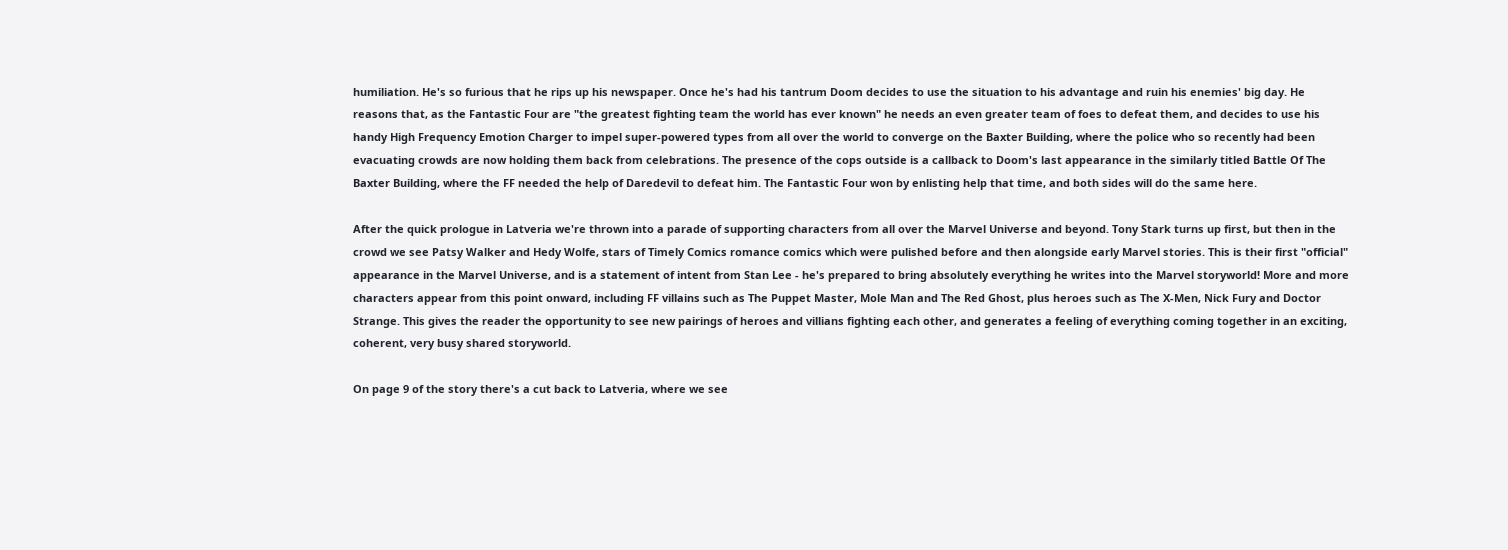humiliation. He's so furious that he rips up his newspaper. Once he's had his tantrum Doom decides to use the situation to his advantage and ruin his enemies' big day. He reasons that, as the Fantastic Four are "the greatest fighting team the world has ever known" he needs an even greater team of foes to defeat them, and decides to use his handy High Frequency Emotion Charger to impel super-powered types from all over the world to converge on the Baxter Building, where the police who so recently had been evacuating crowds are now holding them back from celebrations. The presence of the cops outside is a callback to Doom's last appearance in the similarly titled Battle Of The Baxter Building, where the FF needed the help of Daredevil to defeat him. The Fantastic Four won by enlisting help that time, and both sides will do the same here.

After the quick prologue in Latveria we're thrown into a parade of supporting characters from all over the Marvel Universe and beyond. Tony Stark turns up first, but then in the crowd we see Patsy Walker and Hedy Wolfe, stars of Timely Comics romance comics which were pulished before and then alongside early Marvel stories. This is their first "official" appearance in the Marvel Universe, and is a statement of intent from Stan Lee - he's prepared to bring absolutely everything he writes into the Marvel storyworld! More and more characters appear from this point onward, including FF villains such as The Puppet Master, Mole Man and The Red Ghost, plus heroes such as The X-Men, Nick Fury and Doctor Strange. This gives the reader the opportunity to see new pairings of heroes and villians fighting each other, and generates a feeling of everything coming together in an exciting, coherent, very busy shared storyworld.

On page 9 of the story there's a cut back to Latveria, where we see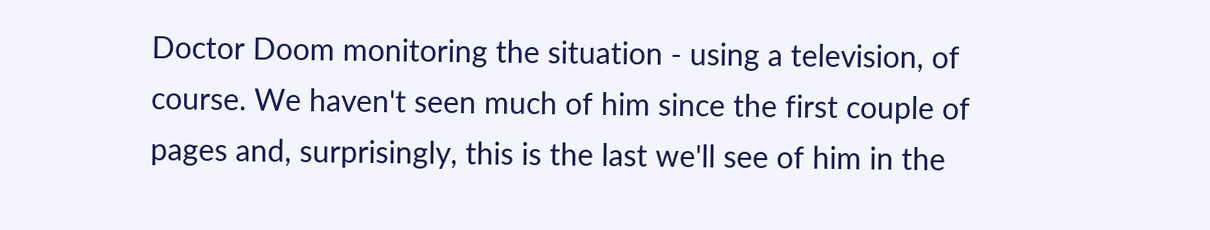Doctor Doom monitoring the situation - using a television, of course. We haven't seen much of him since the first couple of pages and, surprisingly, this is the last we'll see of him in the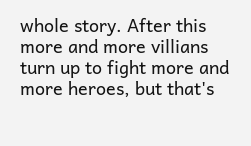whole story. After this more and more villians turn up to fight more and more heroes, but that's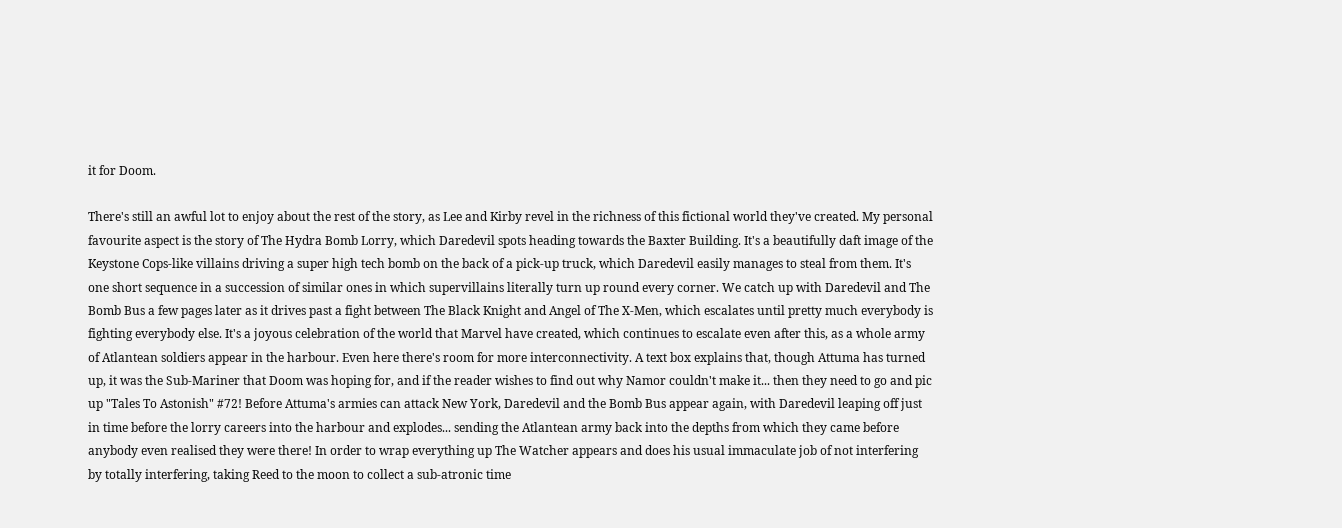it for Doom.

There's still an awful lot to enjoy about the rest of the story, as Lee and Kirby revel in the richness of this fictional world they've created. My personal favourite aspect is the story of The Hydra Bomb Lorry, which Daredevil spots heading towards the Baxter Building. It's a beautifully daft image of the Keystone Cops-like villains driving a super high tech bomb on the back of a pick-up truck, which Daredevil easily manages to steal from them. It's one short sequence in a succession of similar ones in which supervillains literally turn up round every corner. We catch up with Daredevil and The Bomb Bus a few pages later as it drives past a fight between The Black Knight and Angel of The X-Men, which escalates until pretty much everybody is fighting everybody else. It's a joyous celebration of the world that Marvel have created, which continues to escalate even after this, as a whole army of Atlantean soldiers appear in the harbour. Even here there's room for more interconnectivity. A text box explains that, though Attuma has turned up, it was the Sub-Mariner that Doom was hoping for, and if the reader wishes to find out why Namor couldn't make it... then they need to go and pic up "Tales To Astonish" #72! Before Attuma's armies can attack New York, Daredevil and the Bomb Bus appear again, with Daredevil leaping off just in time before the lorry careers into the harbour and explodes... sending the Atlantean army back into the depths from which they came before anybody even realised they were there! In order to wrap everything up The Watcher appears and does his usual immaculate job of not interfering by totally interfering, taking Reed to the moon to collect a sub-atronic time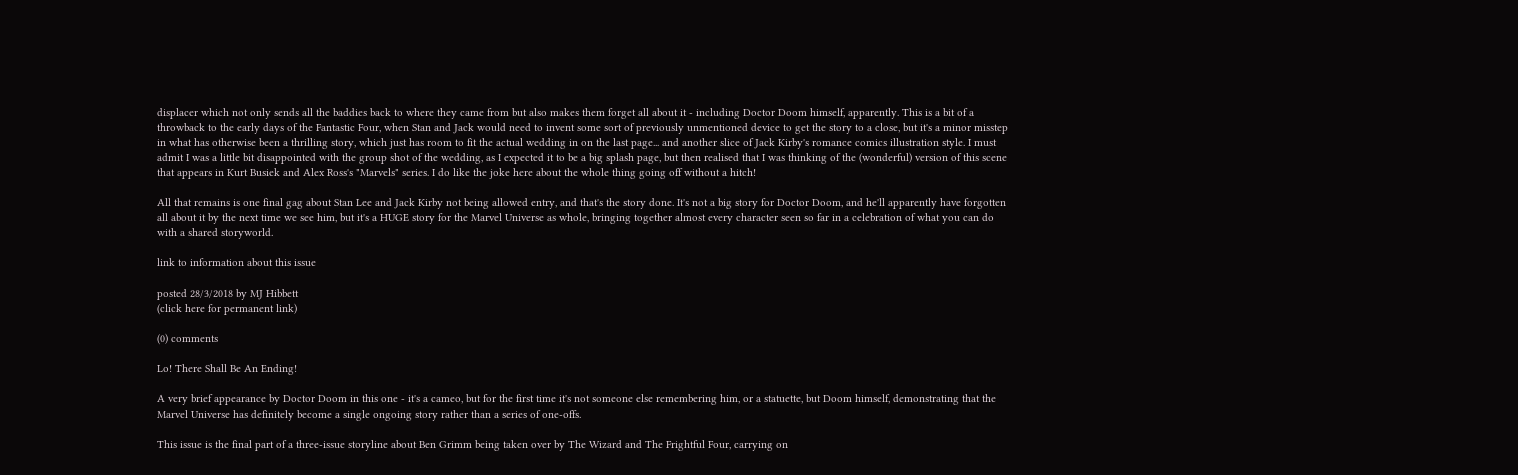displacer which not only sends all the baddies back to where they came from but also makes them forget all about it - including Doctor Doom himself, apparently. This is a bit of a throwback to the early days of the Fantastic Four, when Stan and Jack would need to invent some sort of previously unmentioned device to get the story to a close, but it's a minor misstep in what has otherwise been a thrilling story, which just has room to fit the actual wedding in on the last page... and another slice of Jack Kirby's romance comics illustration style. I must admit I was a little bit disappointed with the group shot of the wedding, as I expected it to be a big splash page, but then realised that I was thinking of the (wonderful) version of this scene that appears in Kurt Busiek and Alex Ross's "Marvels" series. I do like the joke here about the whole thing going off without a hitch!

All that remains is one final gag about Stan Lee and Jack Kirby not being allowed entry, and that's the story done. It's not a big story for Doctor Doom, and he'll apparently have forgotten all about it by the next time we see him, but it's a HUGE story for the Marvel Universe as whole, bringing together almost every character seen so far in a celebration of what you can do with a shared storyworld.

link to information about this issue

posted 28/3/2018 by MJ Hibbett
(click here for permanent link)

(0) comments

Lo! There Shall Be An Ending!

A very brief appearance by Doctor Doom in this one - it's a cameo, but for the first time it's not someone else remembering him, or a statuette, but Doom himself, demonstrating that the Marvel Universe has definitely become a single ongoing story rather than a series of one-offs.

This issue is the final part of a three-issue storyline about Ben Grimm being taken over by The Wizard and The Frightful Four, carrying on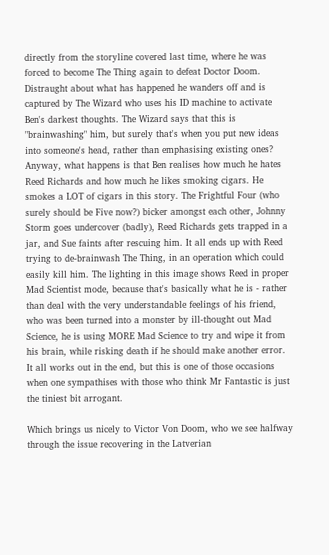directly from the storyline covered last time, where he was forced to become The Thing again to defeat Doctor Doom. Distraught about what has happened he wanders off and is captured by The Wizard who uses his ID machine to activate Ben's darkest thoughts. The Wizard says that this is "brainwashing" him, but surely that's when you put new ideas into someone's head, rather than emphasising existing ones? Anyway, what happens is that Ben realises how much he hates Reed Richards and how much he likes smoking cigars. He smokes a LOT of cigars in this story. The Frightful Four (who surely should be Five now?) bicker amongst each other, Johnny Storm goes undercover (badly), Reed Richards gets trapped in a jar, and Sue faints after rescuing him. It all ends up with Reed trying to de-brainwash The Thing, in an operation which could easily kill him. The lighting in this image shows Reed in proper Mad Scientist mode, because that's basically what he is - rather than deal with the very understandable feelings of his friend, who was been turned into a monster by ill-thought out Mad Science, he is using MORE Mad Science to try and wipe it from his brain, while risking death if he should make another error. It all works out in the end, but this is one of those occasions when one sympathises with those who think Mr Fantastic is just the tiniest bit arrogant.

Which brings us nicely to Victor Von Doom, who we see halfway through the issue recovering in the Latverian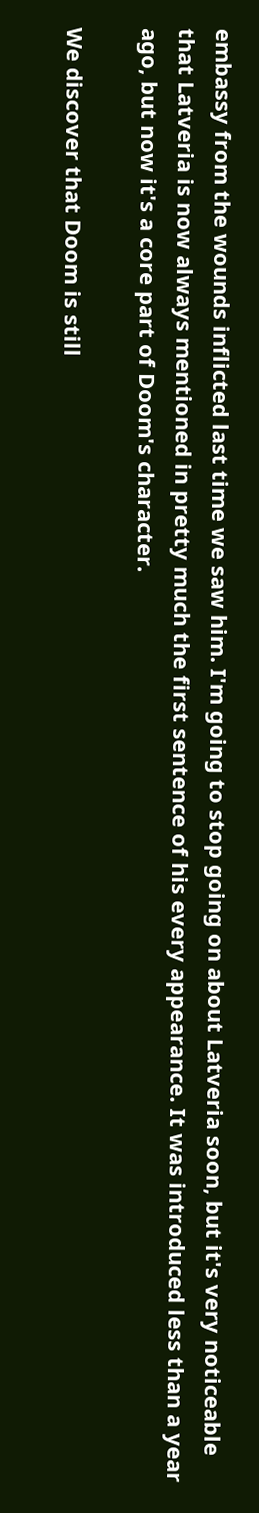embassy from the wounds inflicted last time we saw him. I'm going to stop going on about Latveria soon, but it's very noticeable that Latveria is now always mentioned in pretty much the first sentence of his every appearance. It was introduced less than a year ago, but now it's a core part of Doom's character.

We discover that Doom is still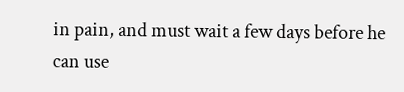in pain, and must wait a few days before he can use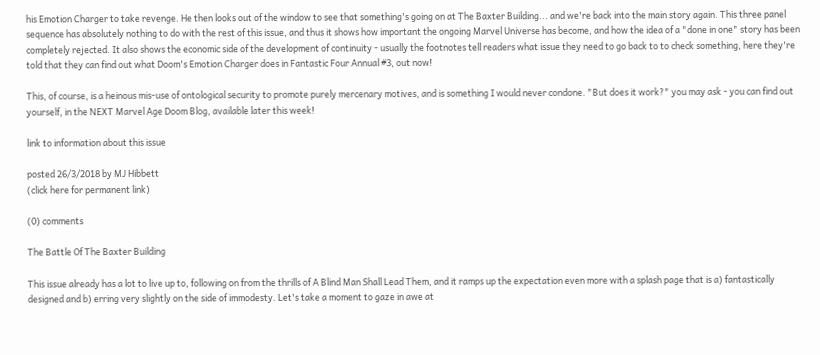his Emotion Charger to take revenge. He then looks out of the window to see that something's going on at The Baxter Building... and we're back into the main story again. This three panel sequence has absolutely nothing to do with the rest of this issue, and thus it shows how important the ongoing Marvel Universe has become, and how the idea of a "done in one" story has been completely rejected. It also shows the economic side of the development of continuity - usually the footnotes tell readers what issue they need to go back to to check something, here they're told that they can find out what Doom's Emotion Charger does in Fantastic Four Annual #3, out now!

This, of course, is a heinous mis-use of ontological security to promote purely mercenary motives, and is something I would never condone. "But does it work?" you may ask - you can find out yourself, in the NEXT Marvel Age Doom Blog, available later this week!

link to information about this issue

posted 26/3/2018 by MJ Hibbett
(click here for permanent link)

(0) comments

The Battle Of The Baxter Building

This issue already has a lot to live up to, following on from the thrills of A Blind Man Shall Lead Them, and it ramps up the expectation even more with a splash page that is a) fantastically designed and b) erring very slightly on the side of immodesty. Let's take a moment to gaze in awe at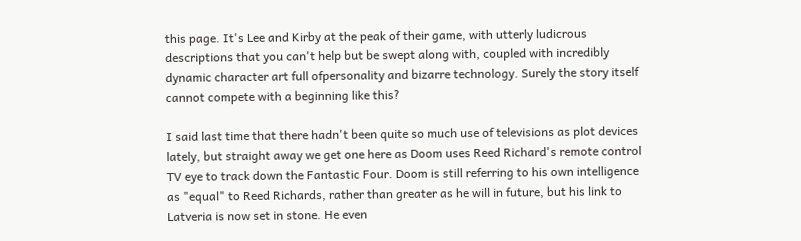this page. It's Lee and Kirby at the peak of their game, with utterly ludicrous descriptions that you can't help but be swept along with, coupled with incredibly dynamic character art full ofpersonality and bizarre technology. Surely the story itself cannot compete with a beginning like this?

I said last time that there hadn't been quite so much use of televisions as plot devices lately, but straight away we get one here as Doom uses Reed Richard's remote control TV eye to track down the Fantastic Four. Doom is still referring to his own intelligence as "equal" to Reed Richards, rather than greater as he will in future, but his link to Latveria is now set in stone. He even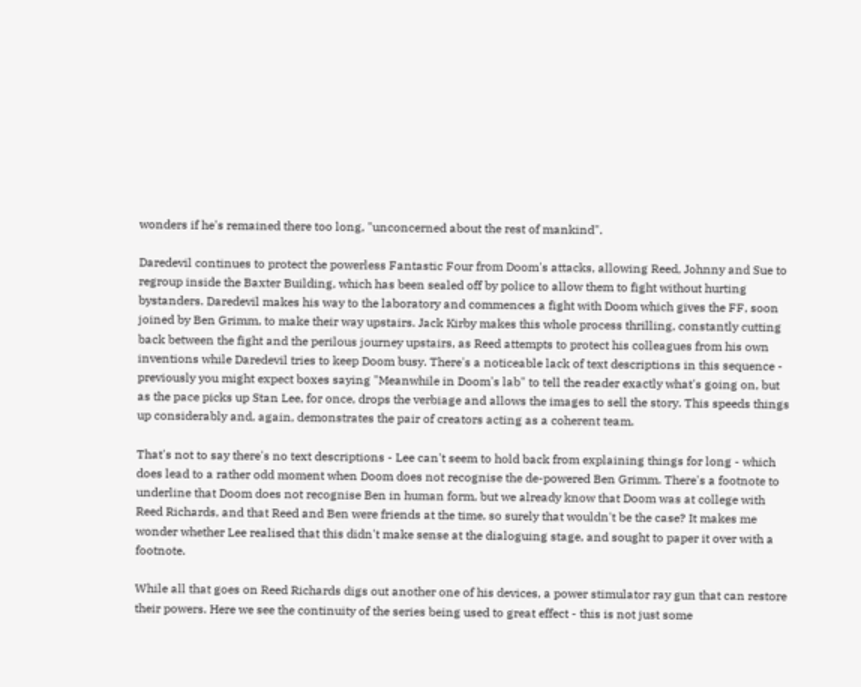wonders if he's remained there too long, "unconcerned about the rest of mankind".

Daredevil continues to protect the powerless Fantastic Four from Doom's attacks, allowing Reed, Johnny and Sue to regroup inside the Baxter Building, which has been sealed off by police to allow them to fight without hurting bystanders. Daredevil makes his way to the laboratory and commences a fight with Doom which gives the FF, soon joined by Ben Grimm, to make their way upstairs. Jack Kirby makes this whole process thrilling, constantly cutting back between the fight and the perilous journey upstairs, as Reed attempts to protect his colleagues from his own inventions while Daredevil tries to keep Doom busy. There's a noticeable lack of text descriptions in this sequence - previously you might expect boxes saying "Meanwhile in Doom's lab" to tell the reader exactly what's going on, but as the pace picks up Stan Lee, for once, drops the verbiage and allows the images to sell the story. This speeds things up considerably and, again, demonstrates the pair of creators acting as a coherent team.

That's not to say there's no text descriptions - Lee can't seem to hold back from explaining things for long - which does lead to a rather odd moment when Doom does not recognise the de-powered Ben Grimm. There's a footnote to underline that Doom does not recognise Ben in human form, but we already know that Doom was at college with Reed Richards, and that Reed and Ben were friends at the time, so surely that wouldn't be the case? It makes me wonder whether Lee realised that this didn't make sense at the dialoguing stage, and sought to paper it over with a footnote.

While all that goes on Reed Richards digs out another one of his devices, a power stimulator ray gun that can restore their powers. Here we see the continuity of the series being used to great effect - this is not just some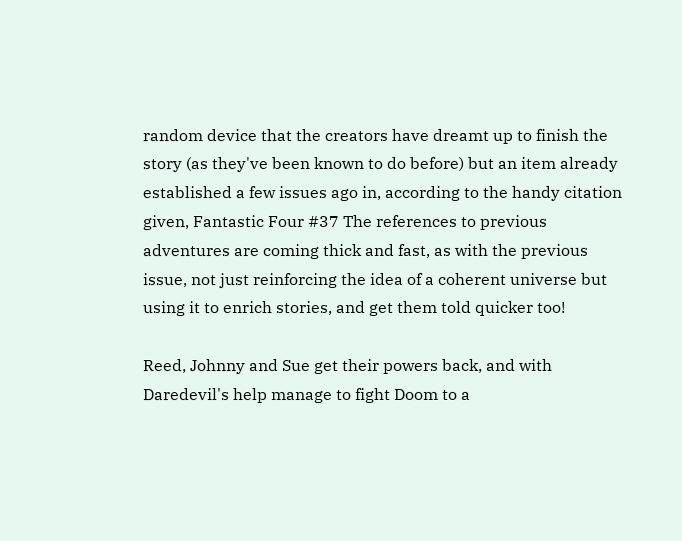random device that the creators have dreamt up to finish the story (as they've been known to do before) but an item already established a few issues ago in, according to the handy citation given, Fantastic Four #37 The references to previous adventures are coming thick and fast, as with the previous issue, not just reinforcing the idea of a coherent universe but using it to enrich stories, and get them told quicker too!

Reed, Johnny and Sue get their powers back, and with Daredevil's help manage to fight Doom to a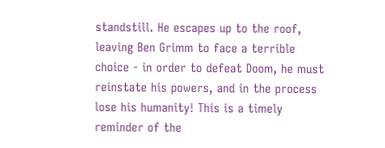standstill. He escapes up to the roof, leaving Ben Grimm to face a terrible choice - in order to defeat Doom, he must reinstate his powers, and in the process lose his humanity! This is a timely reminder of the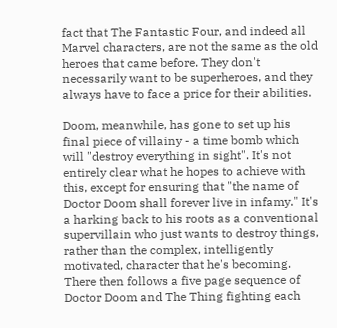fact that The Fantastic Four, and indeed all Marvel characters, are not the same as the old heroes that came before. They don't necessarily want to be superheroes, and they always have to face a price for their abilities.

Doom, meanwhile, has gone to set up his final piece of villainy - a time bomb which will "destroy everything in sight". It's not entirely clear what he hopes to achieve with this, except for ensuring that "the name of Doctor Doom shall forever live in infamy." It's a harking back to his roots as a conventional supervillain who just wants to destroy things, rather than the complex, intelligently motivated, character that he's becoming. There then follows a five page sequence of Doctor Doom and The Thing fighting each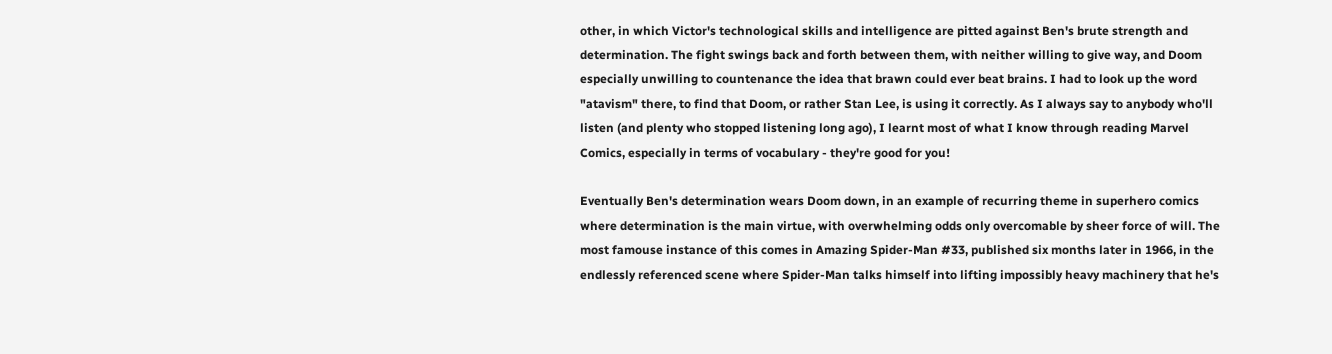other, in which Victor's technological skills and intelligence are pitted against Ben's brute strength and determination. The fight swings back and forth between them, with neither willing to give way, and Doom especially unwilling to countenance the idea that brawn could ever beat brains. I had to look up the word "atavism" there, to find that Doom, or rather Stan Lee, is using it correctly. As I always say to anybody who'll listen (and plenty who stopped listening long ago), I learnt most of what I know through reading Marvel Comics, especially in terms of vocabulary - they're good for you!

Eventually Ben's determination wears Doom down, in an example of recurring theme in superhero comics where determination is the main virtue, with overwhelming odds only overcomable by sheer force of will. The most famouse instance of this comes in Amazing Spider-Man #33, published six months later in 1966, in the endlessly referenced scene where Spider-Man talks himself into lifting impossibly heavy machinery that he's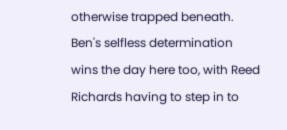otherwise trapped beneath. Ben's selfless determination wins the day here too, with Reed Richards having to step in to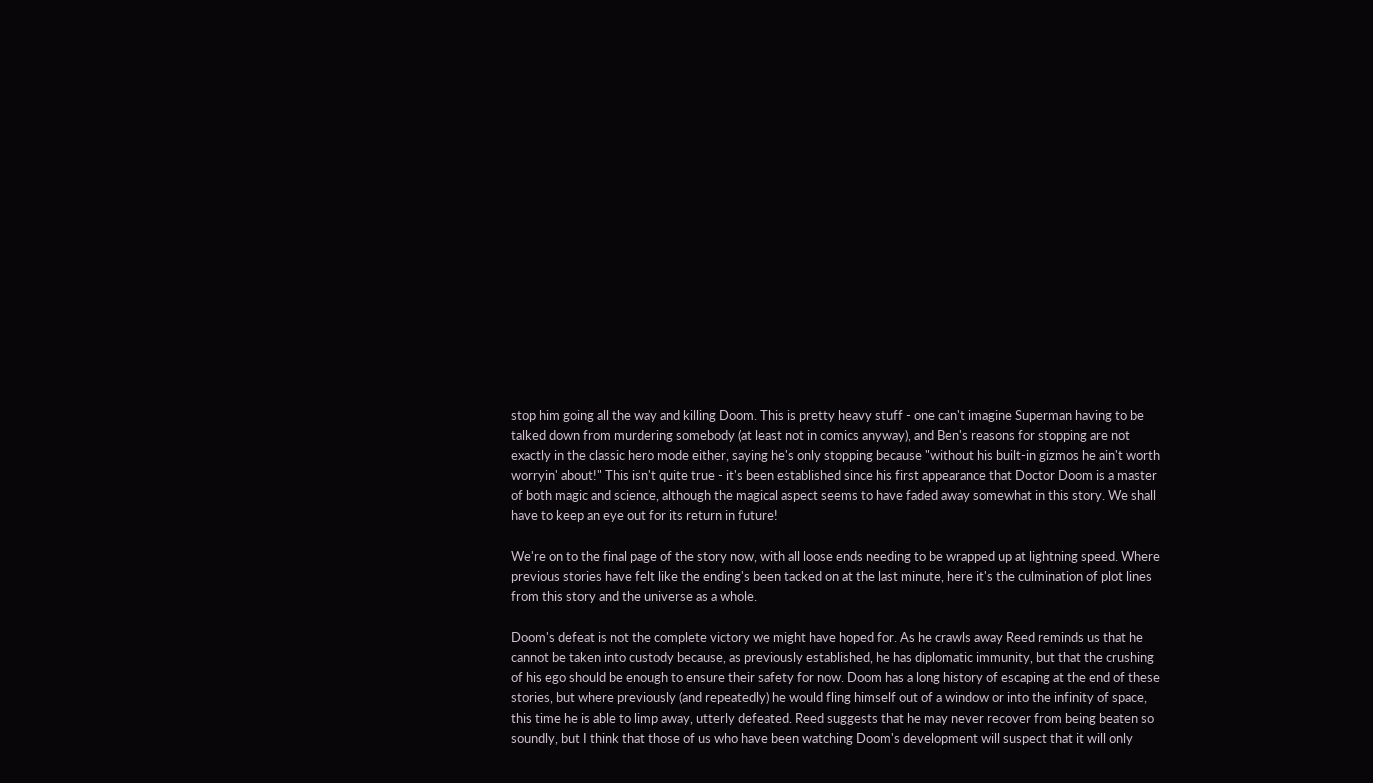stop him going all the way and killing Doom. This is pretty heavy stuff - one can't imagine Superman having to be talked down from murdering somebody (at least not in comics anyway), and Ben's reasons for stopping are not exactly in the classic hero mode either, saying he's only stopping because "without his built-in gizmos he ain't worth worryin' about!" This isn't quite true - it's been established since his first appearance that Doctor Doom is a master of both magic and science, although the magical aspect seems to have faded away somewhat in this story. We shall have to keep an eye out for its return in future!

We're on to the final page of the story now, with all loose ends needing to be wrapped up at lightning speed. Where previous stories have felt like the ending's been tacked on at the last minute, here it's the culmination of plot lines from this story and the universe as a whole.

Doom's defeat is not the complete victory we might have hoped for. As he crawls away Reed reminds us that he cannot be taken into custody because, as previously established, he has diplomatic immunity, but that the crushing of his ego should be enough to ensure their safety for now. Doom has a long history of escaping at the end of these stories, but where previously (and repeatedly) he would fling himself out of a window or into the infinity of space, this time he is able to limp away, utterly defeated. Reed suggests that he may never recover from being beaten so soundly, but I think that those of us who have been watching Doom's development will suspect that it will only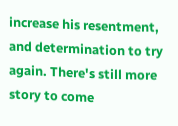increase his resentment, and determination to try again. There's still more story to come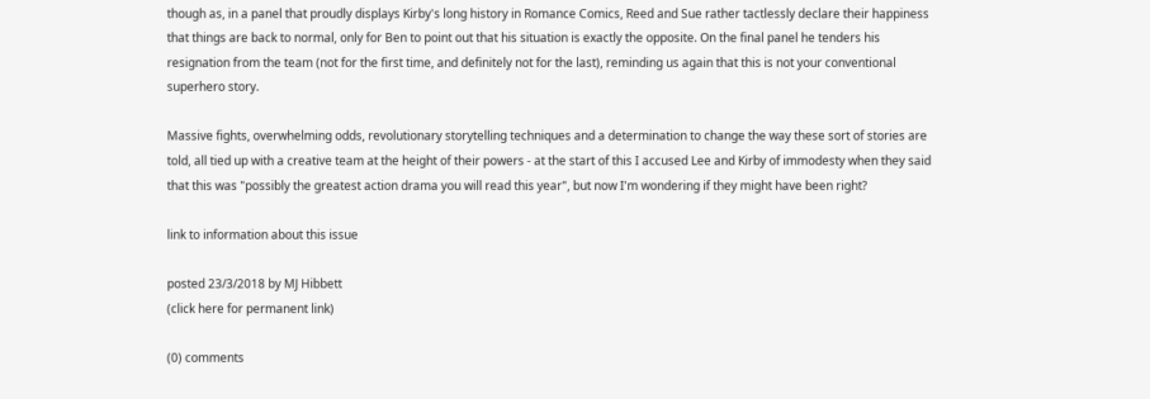though as, in a panel that proudly displays Kirby's long history in Romance Comics, Reed and Sue rather tactlessly declare their happiness that things are back to normal, only for Ben to point out that his situation is exactly the opposite. On the final panel he tenders his resignation from the team (not for the first time, and definitely not for the last), reminding us again that this is not your conventional superhero story.

Massive fights, overwhelming odds, revolutionary storytelling techniques and a determination to change the way these sort of stories are told, all tied up with a creative team at the height of their powers - at the start of this I accused Lee and Kirby of immodesty when they said that this was "possibly the greatest action drama you will read this year", but now I'm wondering if they might have been right?

link to information about this issue

posted 23/3/2018 by MJ Hibbett
(click here for permanent link)

(0) comments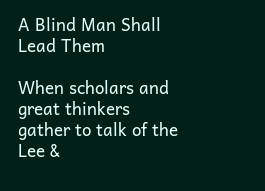A Blind Man Shall Lead Them

When scholars and great thinkers gather to talk of the Lee &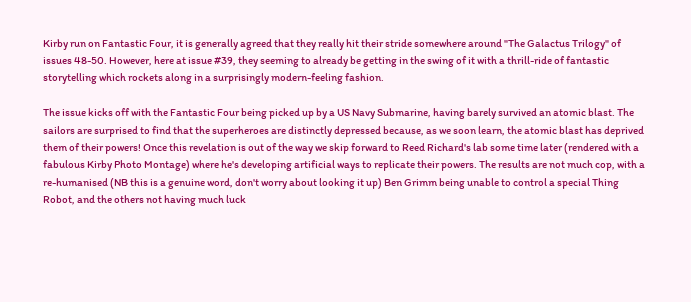Kirby run on Fantastic Four, it is generally agreed that they really hit their stride somewhere around "The Galactus Trilogy" of issues 48-50. However, here at issue #39, they seeming to already be getting in the swing of it with a thrill-ride of fantastic storytelling which rockets along in a surprisingly modern-feeling fashion.

The issue kicks off with the Fantastic Four being picked up by a US Navy Submarine, having barely survived an atomic blast. The sailors are surprised to find that the superheroes are distinctly depressed because, as we soon learn, the atomic blast has deprived them of their powers! Once this revelation is out of the way we skip forward to Reed Richard's lab some time later (rendered with a fabulous Kirby Photo Montage) where he's developing artificial ways to replicate their powers. The results are not much cop, with a re-humanised (NB this is a genuine word, don't worry about looking it up) Ben Grimm being unable to control a special Thing Robot, and the others not having much luck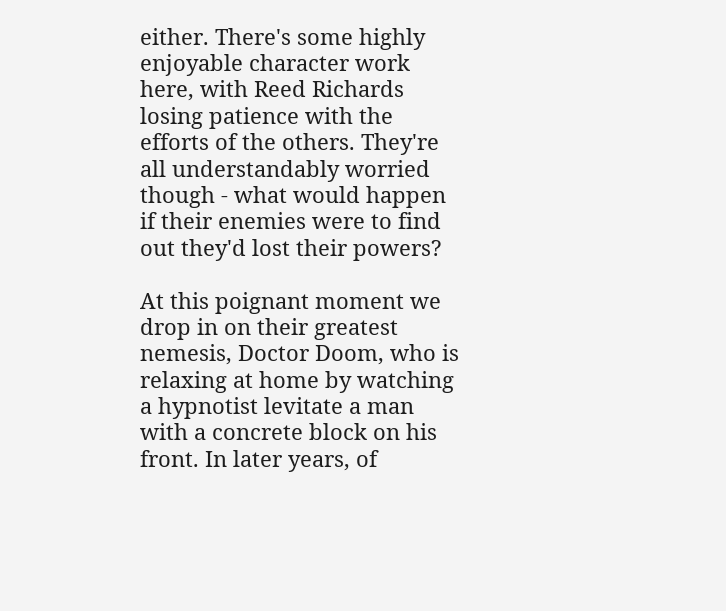either. There's some highly enjoyable character work here, with Reed Richards losing patience with the efforts of the others. They're all understandably worried though - what would happen if their enemies were to find out they'd lost their powers?

At this poignant moment we drop in on their greatest nemesis, Doctor Doom, who is relaxing at home by watching a hypnotist levitate a man with a concrete block on his front. In later years, of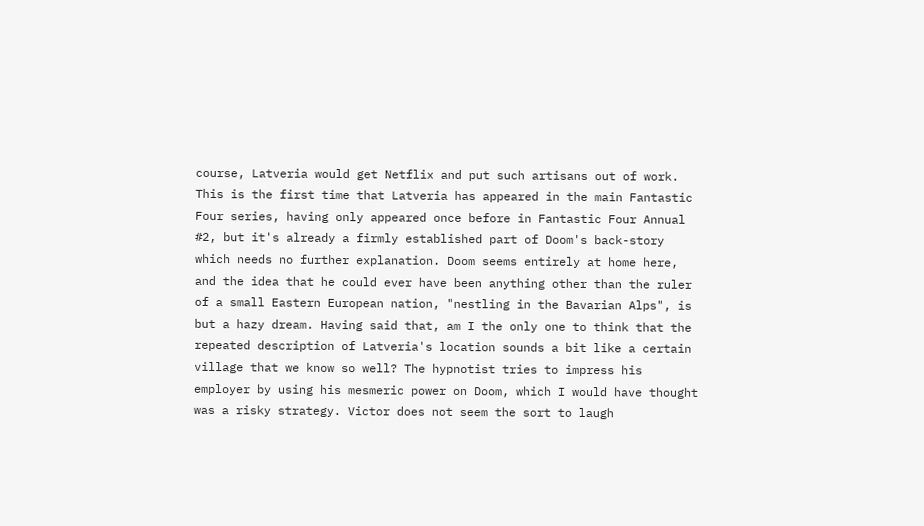course, Latveria would get Netflix and put such artisans out of work. This is the first time that Latveria has appeared in the main Fantastic Four series, having only appeared once before in Fantastic Four Annual #2, but it's already a firmly established part of Doom's back-story which needs no further explanation. Doom seems entirely at home here, and the idea that he could ever have been anything other than the ruler of a small Eastern European nation, "nestling in the Bavarian Alps", is but a hazy dream. Having said that, am I the only one to think that the repeated description of Latveria's location sounds a bit like a certain village that we know so well? The hypnotist tries to impress his employer by using his mesmeric power on Doom, which I would have thought was a risky strategy. Victor does not seem the sort to laugh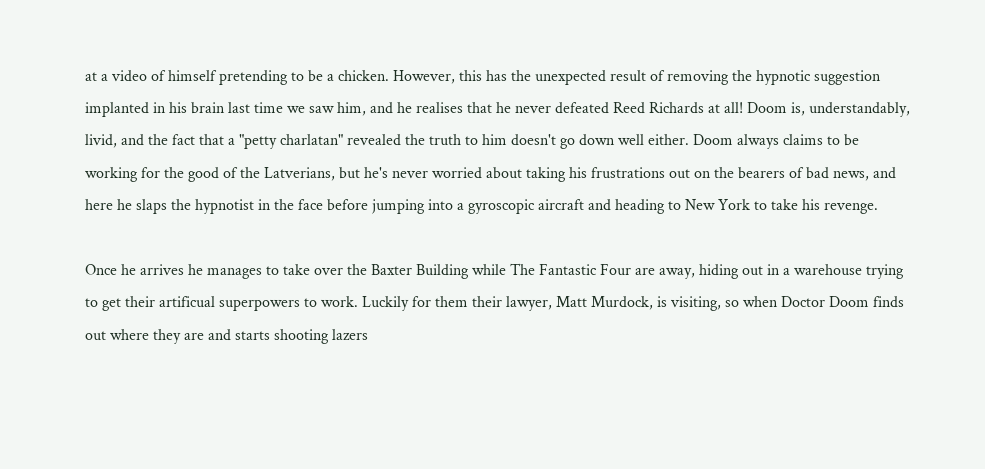at a video of himself pretending to be a chicken. However, this has the unexpected result of removing the hypnotic suggestion implanted in his brain last time we saw him, and he realises that he never defeated Reed Richards at all! Doom is, understandably, livid, and the fact that a "petty charlatan" revealed the truth to him doesn't go down well either. Doom always claims to be working for the good of the Latverians, but he's never worried about taking his frustrations out on the bearers of bad news, and here he slaps the hypnotist in the face before jumping into a gyroscopic aircraft and heading to New York to take his revenge.

Once he arrives he manages to take over the Baxter Building while The Fantastic Four are away, hiding out in a warehouse trying to get their artificual superpowers to work. Luckily for them their lawyer, Matt Murdock, is visiting, so when Doctor Doom finds out where they are and starts shooting lazers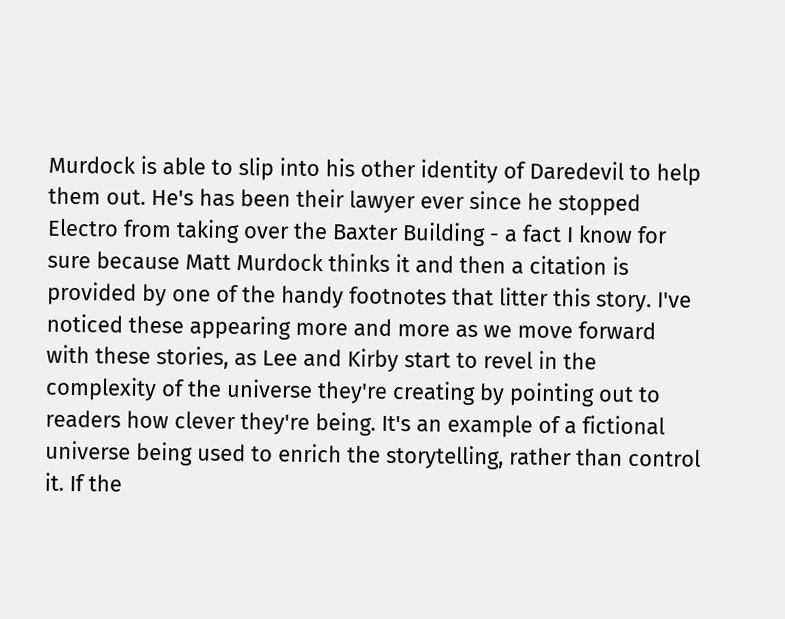Murdock is able to slip into his other identity of Daredevil to help them out. He's has been their lawyer ever since he stopped Electro from taking over the Baxter Building - a fact I know for sure because Matt Murdock thinks it and then a citation is provided by one of the handy footnotes that litter this story. I've noticed these appearing more and more as we move forward with these stories, as Lee and Kirby start to revel in the complexity of the universe they're creating by pointing out to readers how clever they're being. It's an example of a fictional universe being used to enrich the storytelling, rather than control it. If the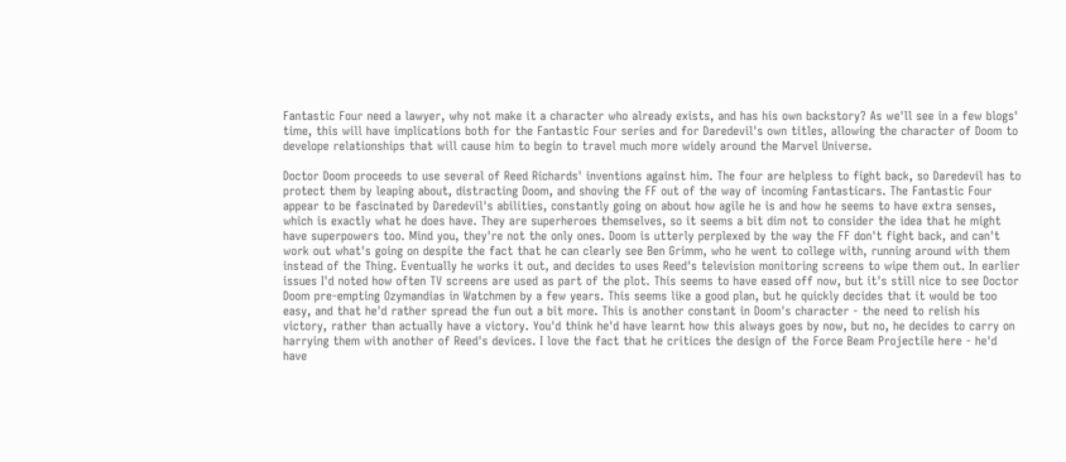Fantastic Four need a lawyer, why not make it a character who already exists, and has his own backstory? As we'll see in a few blogs' time, this will have implications both for the Fantastic Four series and for Daredevil's own titles, allowing the character of Doom to develope relationships that will cause him to begin to travel much more widely around the Marvel Universe.

Doctor Doom proceeds to use several of Reed Richards' inventions against him. The four are helpless to fight back, so Daredevil has to protect them by leaping about, distracting Doom, and shoving the FF out of the way of incoming Fantasticars. The Fantastic Four appear to be fascinated by Daredevil's abilities, constantly going on about how agile he is and how he seems to have extra senses, which is exactly what he does have. They are superheroes themselves, so it seems a bit dim not to consider the idea that he might have superpowers too. Mind you, they're not the only ones. Doom is utterly perplexed by the way the FF don't fight back, and can't work out what's going on despite the fact that he can clearly see Ben Grimm, who he went to college with, running around with them instead of the Thing. Eventually he works it out, and decides to uses Reed's television monitoring screens to wipe them out. In earlier issues I'd noted how often TV screens are used as part of the plot. This seems to have eased off now, but it's still nice to see Doctor Doom pre-empting Ozymandias in Watchmen by a few years. This seems like a good plan, but he quickly decides that it would be too easy, and that he'd rather spread the fun out a bit more. This is another constant in Doom's character - the need to relish his victory, rather than actually have a victory. You'd think he'd have learnt how this always goes by now, but no, he decides to carry on harrying them with another of Reed's devices. I love the fact that he critices the design of the Force Beam Projectile here - he'd have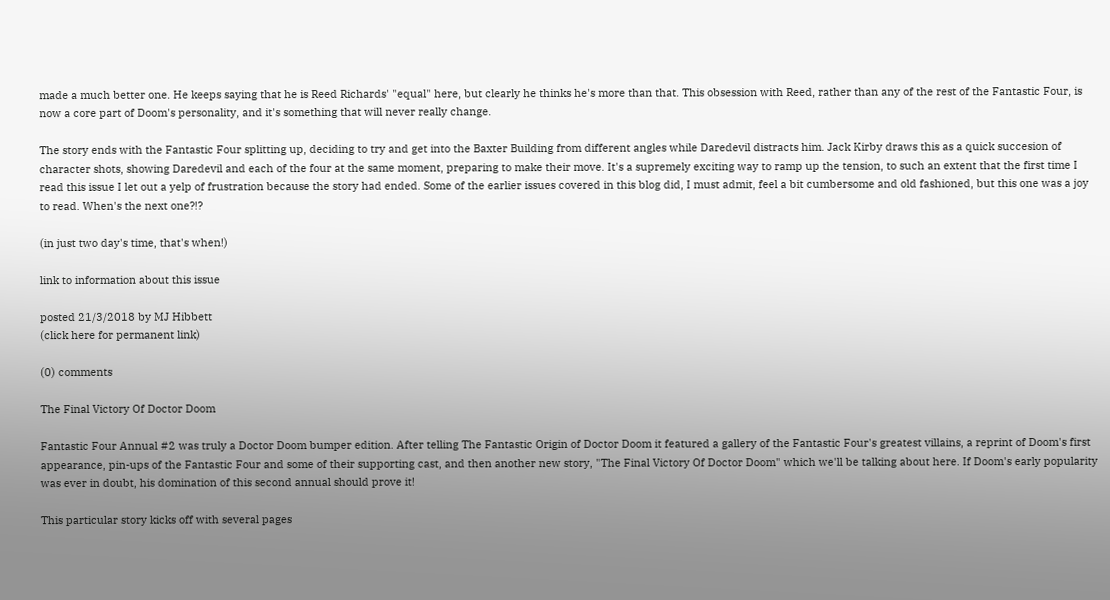made a much better one. He keeps saying that he is Reed Richards' "equal" here, but clearly he thinks he's more than that. This obsession with Reed, rather than any of the rest of the Fantastic Four, is now a core part of Doom's personality, and it's something that will never really change.

The story ends with the Fantastic Four splitting up, deciding to try and get into the Baxter Building from different angles while Daredevil distracts him. Jack Kirby draws this as a quick succesion of character shots, showing Daredevil and each of the four at the same moment, preparing to make their move. It's a supremely exciting way to ramp up the tension, to such an extent that the first time I read this issue I let out a yelp of frustration because the story had ended. Some of the earlier issues covered in this blog did, I must admit, feel a bit cumbersome and old fashioned, but this one was a joy to read. When's the next one?!?

(in just two day's time, that's when!)

link to information about this issue

posted 21/3/2018 by MJ Hibbett
(click here for permanent link)

(0) comments

The Final Victory Of Doctor Doom

Fantastic Four Annual #2 was truly a Doctor Doom bumper edition. After telling The Fantastic Origin of Doctor Doom it featured a gallery of the Fantastic Four's greatest villains, a reprint of Doom's first appearance, pin-ups of the Fantastic Four and some of their supporting cast, and then another new story, "The Final Victory Of Doctor Doom" which we'll be talking about here. If Doom's early popularity was ever in doubt, his domination of this second annual should prove it!

This particular story kicks off with several pages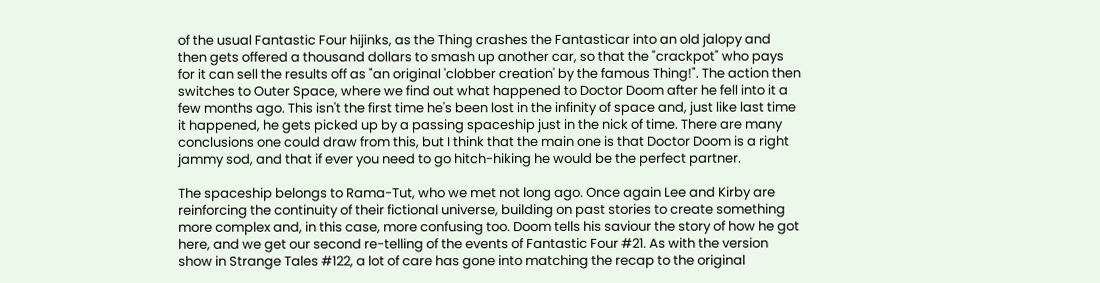of the usual Fantastic Four hijinks, as the Thing crashes the Fantasticar into an old jalopy and then gets offered a thousand dollars to smash up another car, so that the "crackpot" who pays for it can sell the results off as "an original 'clobber creation' by the famous Thing!". The action then switches to Outer Space, where we find out what happened to Doctor Doom after he fell into it a few months ago. This isn't the first time he's been lost in the infinity of space and, just like last time it happened, he gets picked up by a passing spaceship just in the nick of time. There are many conclusions one could draw from this, but I think that the main one is that Doctor Doom is a right jammy sod, and that if ever you need to go hitch-hiking he would be the perfect partner.

The spaceship belongs to Rama-Tut, who we met not long ago. Once again Lee and Kirby are reinforcing the continuity of their fictional universe, building on past stories to create something more complex and, in this case, more confusing too. Doom tells his saviour the story of how he got here, and we get our second re-telling of the events of Fantastic Four #21. As with the version show in Strange Tales #122, a lot of care has gone into matching the recap to the original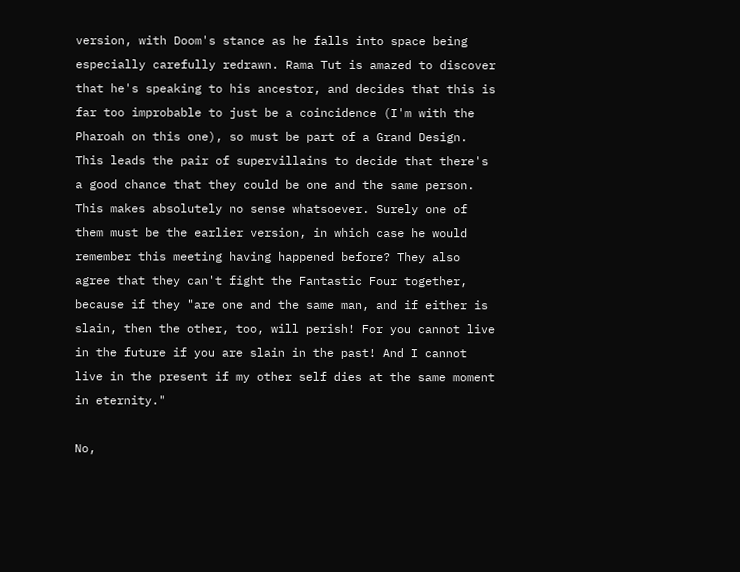version, with Doom's stance as he falls into space being especially carefully redrawn. Rama Tut is amazed to discover that he's speaking to his ancestor, and decides that this is far too improbable to just be a coincidence (I'm with the Pharoah on this one), so must be part of a Grand Design. This leads the pair of supervillains to decide that there's a good chance that they could be one and the same person. This makes absolutely no sense whatsoever. Surely one of them must be the earlier version, in which case he would remember this meeting having happened before? They also agree that they can't fight the Fantastic Four together, because if they "are one and the same man, and if either is slain, then the other, too, will perish! For you cannot live in the future if you are slain in the past! And I cannot live in the present if my other self dies at the same moment in eternity."

No,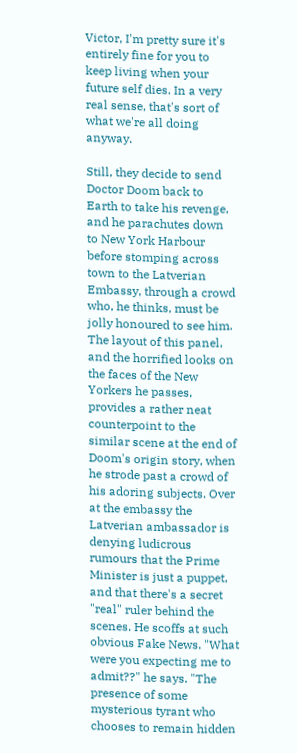Victor, I'm pretty sure it's entirely fine for you to keep living when your future self dies. In a very real sense, that's sort of what we're all doing anyway.

Still, they decide to send Doctor Doom back to Earth to take his revenge, and he parachutes down to New York Harbour before stomping across town to the Latverian Embassy, through a crowd who, he thinks, must be jolly honoured to see him. The layout of this panel, and the horrified looks on the faces of the New Yorkers he passes, provides a rather neat counterpoint to the similar scene at the end of Doom's origin story, when he strode past a crowd of his adoring subjects. Over at the embassy the Latverian ambassador is denying ludicrous rumours that the Prime Minister is just a puppet, and that there's a secret "real" ruler behind the scenes. He scoffs at such obvious Fake News. "What were you expecting me to admit??" he says. "The presence of some mysterious tyrant who chooses to remain hidden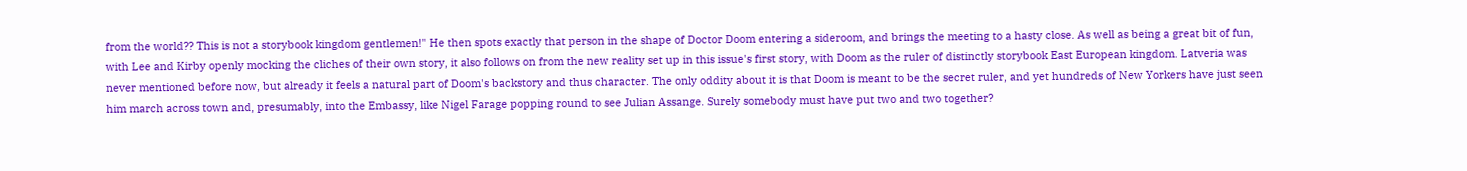from the world?? This is not a storybook kingdom gentlemen!" He then spots exactly that person in the shape of Doctor Doom entering a sideroom, and brings the meeting to a hasty close. As well as being a great bit of fun, with Lee and Kirby openly mocking the cliches of their own story, it also follows on from the new reality set up in this issue's first story, with Doom as the ruler of distinctly storybook East European kingdom. Latveria was never mentioned before now, but already it feels a natural part of Doom's backstory and thus character. The only oddity about it is that Doom is meant to be the secret ruler, and yet hundreds of New Yorkers have just seen him march across town and, presumably, into the Embassy, like Nigel Farage popping round to see Julian Assange. Surely somebody must have put two and two together?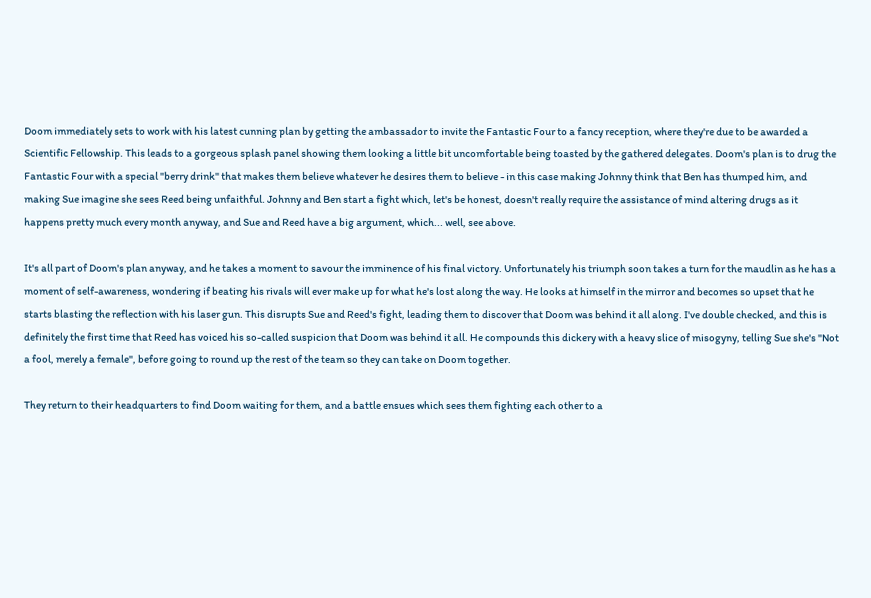Doom immediately sets to work with his latest cunning plan by getting the ambassador to invite the Fantastic Four to a fancy reception, where they're due to be awarded a Scientific Fellowship. This leads to a gorgeous splash panel showing them looking a little bit uncomfortable being toasted by the gathered delegates. Doom's plan is to drug the Fantastic Four with a special "berry drink" that makes them believe whatever he desires them to believe - in this case making Johnny think that Ben has thumped him, and making Sue imagine she sees Reed being unfaithful. Johnny and Ben start a fight which, let's be honest, doesn't really require the assistance of mind altering drugs as it happens pretty much every month anyway, and Sue and Reed have a big argument, which... well, see above.

It's all part of Doom's plan anyway, and he takes a moment to savour the imminence of his final victory. Unfortunately his triumph soon takes a turn for the maudlin as he has a moment of self-awareness, wondering if beating his rivals will ever make up for what he's lost along the way. He looks at himself in the mirror and becomes so upset that he starts blasting the reflection with his laser gun. This disrupts Sue and Reed's fight, leading them to discover that Doom was behind it all along. I've double checked, and this is definitely the first time that Reed has voiced his so-called suspicion that Doom was behind it all. He compounds this dickery with a heavy slice of misogyny, telling Sue she's "Not a fool, merely a female", before going to round up the rest of the team so they can take on Doom together.

They return to their headquarters to find Doom waiting for them, and a battle ensues which sees them fighting each other to a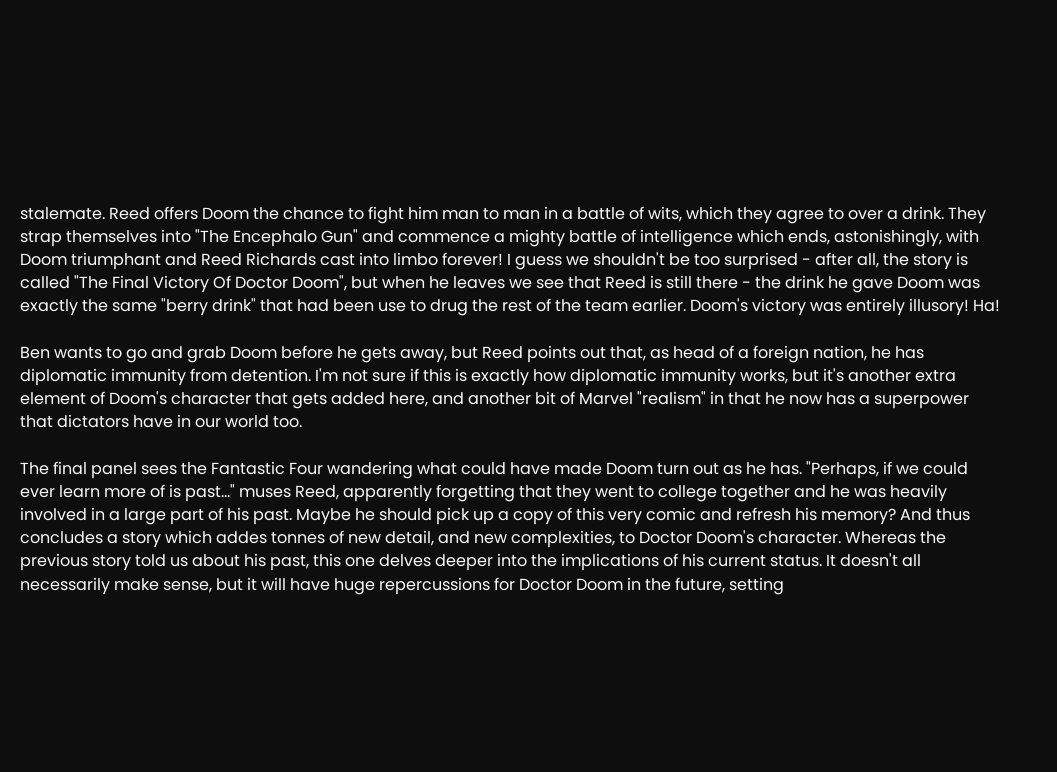stalemate. Reed offers Doom the chance to fight him man to man in a battle of wits, which they agree to over a drink. They strap themselves into "The Encephalo Gun" and commence a mighty battle of intelligence which ends, astonishingly, with Doom triumphant and Reed Richards cast into limbo forever! I guess we shouldn't be too surprised - after all, the story is called "The Final Victory Of Doctor Doom", but when he leaves we see that Reed is still there - the drink he gave Doom was exactly the same "berry drink" that had been use to drug the rest of the team earlier. Doom's victory was entirely illusory! Ha!

Ben wants to go and grab Doom before he gets away, but Reed points out that, as head of a foreign nation, he has diplomatic immunity from detention. I'm not sure if this is exactly how diplomatic immunity works, but it's another extra element of Doom's character that gets added here, and another bit of Marvel "realism" in that he now has a superpower that dictators have in our world too.

The final panel sees the Fantastic Four wandering what could have made Doom turn out as he has. "Perhaps, if we could ever learn more of is past..." muses Reed, apparently forgetting that they went to college together and he was heavily involved in a large part of his past. Maybe he should pick up a copy of this very comic and refresh his memory? And thus concludes a story which addes tonnes of new detail, and new complexities, to Doctor Doom's character. Whereas the previous story told us about his past, this one delves deeper into the implications of his current status. It doesn't all necessarily make sense, but it will have huge repercussions for Doctor Doom in the future, setting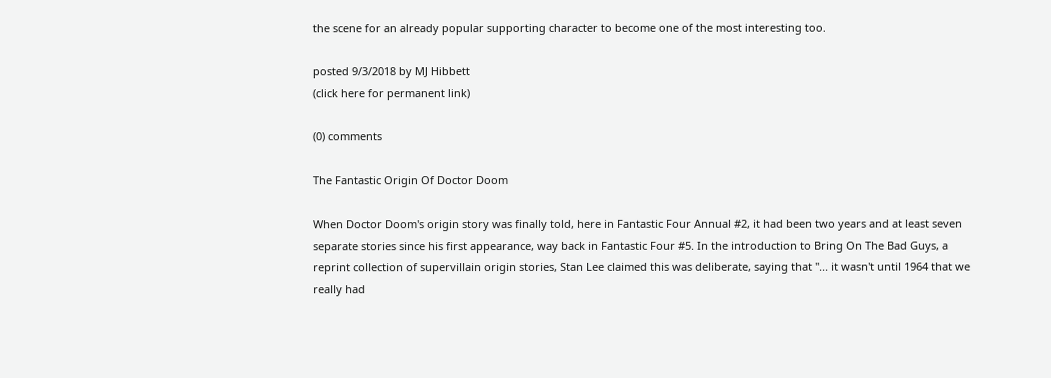the scene for an already popular supporting character to become one of the most interesting too.

posted 9/3/2018 by MJ Hibbett
(click here for permanent link)

(0) comments

The Fantastic Origin Of Doctor Doom

When Doctor Doom's origin story was finally told, here in Fantastic Four Annual #2, it had been two years and at least seven separate stories since his first appearance, way back in Fantastic Four #5. In the introduction to Bring On The Bad Guys, a reprint collection of supervillain origin stories, Stan Lee claimed this was deliberate, saying that "... it wasn't until 1964 that we really had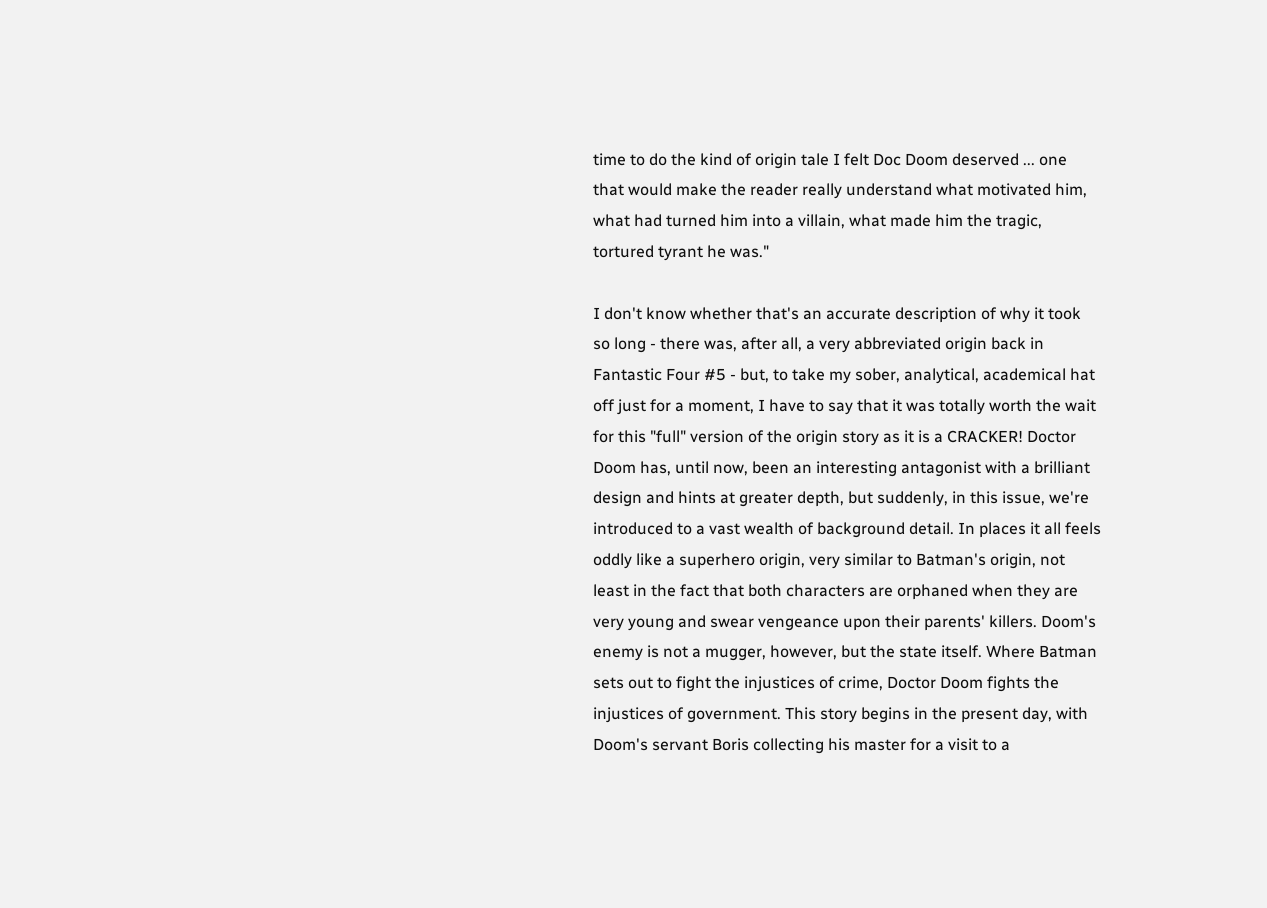time to do the kind of origin tale I felt Doc Doom deserved ... one that would make the reader really understand what motivated him, what had turned him into a villain, what made him the tragic, tortured tyrant he was."

I don't know whether that's an accurate description of why it took so long - there was, after all, a very abbreviated origin back in Fantastic Four #5 - but, to take my sober, analytical, academical hat off just for a moment, I have to say that it was totally worth the wait for this "full" version of the origin story as it is a CRACKER! Doctor Doom has, until now, been an interesting antagonist with a brilliant design and hints at greater depth, but suddenly, in this issue, we're introduced to a vast wealth of background detail. In places it all feels oddly like a superhero origin, very similar to Batman's origin, not least in the fact that both characters are orphaned when they are very young and swear vengeance upon their parents' killers. Doom's enemy is not a mugger, however, but the state itself. Where Batman sets out to fight the injustices of crime, Doctor Doom fights the injustices of government. This story begins in the present day, with Doom's servant Boris collecting his master for a visit to a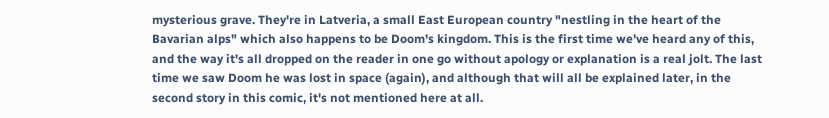mysterious grave. They're in Latveria, a small East European country "nestling in the heart of the Bavarian alps" which also happens to be Doom's kingdom. This is the first time we've heard any of this, and the way it's all dropped on the reader in one go without apology or explanation is a real jolt. The last time we saw Doom he was lost in space (again), and although that will all be explained later, in the second story in this comic, it's not mentioned here at all.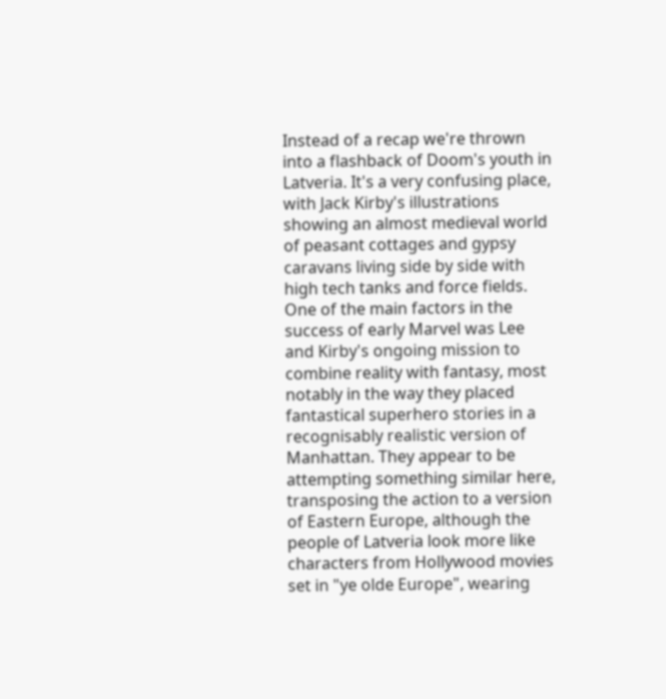Instead of a recap we're thrown into a flashback of Doom's youth in Latveria. It's a very confusing place, with Jack Kirby's illustrations showing an almost medieval world of peasant cottages and gypsy caravans living side by side with high tech tanks and force fields. One of the main factors in the success of early Marvel was Lee and Kirby's ongoing mission to combine reality with fantasy, most notably in the way they placed fantastical superhero stories in a recognisably realistic version of Manhattan. They appear to be attempting something similar here, transposing the action to a version of Eastern Europe, although the people of Latveria look more like characters from Hollywood movies set in "ye olde Europe", wearing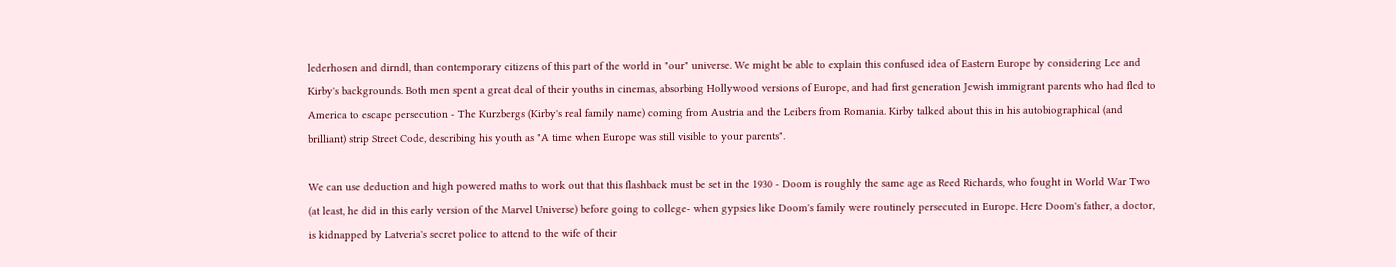lederhosen and dirndl, than contemporary citizens of this part of the world in "our" universe. We might be able to explain this confused idea of Eastern Europe by considering Lee and Kirby's backgrounds. Both men spent a great deal of their youths in cinemas, absorbing Hollywood versions of Europe, and had first generation Jewish immigrant parents who had fled to America to escape persecution - The Kurzbergs (Kirby's real family name) coming from Austria and the Leibers from Romania. Kirby talked about this in his autobiographical (and brilliant) strip Street Code, describing his youth as "A time when Europe was still visible to your parents".

We can use deduction and high powered maths to work out that this flashback must be set in the 1930 - Doom is roughly the same age as Reed Richards, who fought in World War Two (at least, he did in this early version of the Marvel Universe) before going to college- when gypsies like Doom's family were routinely persecuted in Europe. Here Doom's father, a doctor, is kidnapped by Latveria's secret police to attend to the wife of their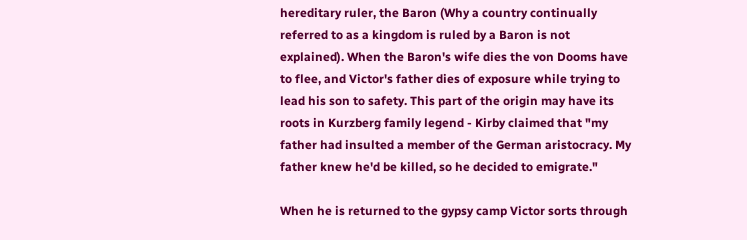hereditary ruler, the Baron (Why a country continually referred to as a kingdom is ruled by a Baron is not explained). When the Baron's wife dies the von Dooms have to flee, and Victor's father dies of exposure while trying to lead his son to safety. This part of the origin may have its roots in Kurzberg family legend - Kirby claimed that "my father had insulted a member of the German aristocracy. My father knew he'd be killed, so he decided to emigrate."

When he is returned to the gypsy camp Victor sorts through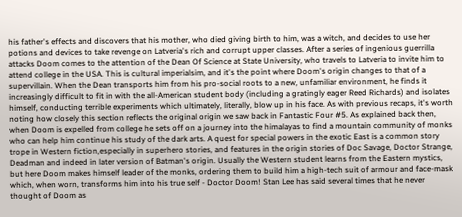his father's effects and discovers that his mother, who died giving birth to him, was a witch, and decides to use her potions and devices to take revenge on Latveria's rich and corrupt upper classes. After a series of ingenious guerrilla attacks Doom comes to the attention of the Dean Of Science at State University, who travels to Latveria to invite him to attend college in the USA. This is cultural imperialsim, and it's the point where Doom's origin changes to that of a supervillain. When the Dean transports him from his pro-social roots to a new, unfamiliar environment, he finds it increasingly difficult to fit in with the all-American student body (including a gratingly eager Reed Richards) and isolates himself, conducting terrible experiments which ultimately, literally, blow up in his face. As with previous recaps, it's worth noting how closely this section reflects the original origin we saw back in Fantastic Four #5. As explained back then, when Doom is expelled from college he sets off on a journey into the himalayas to find a mountain community of monks who can help him continue his study of the dark arts. A quest for special powers in the exotic East is a common story trope in Western fiction,especially in superhero stories, and features in the origin stories of Doc Savage, Doctor Strange, Deadman and indeed in later version of Batman's origin. Usually the Western student learns from the Eastern mystics, but here Doom makes himself leader of the monks, ordering them to build him a high-tech suit of armour and face-mask which, when worn, transforms him into his true self - Doctor Doom! Stan Lee has said several times that he never thought of Doom as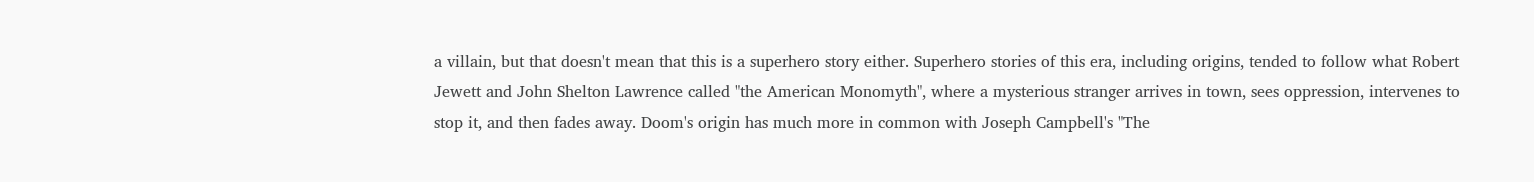a villain, but that doesn't mean that this is a superhero story either. Superhero stories of this era, including origins, tended to follow what Robert Jewett and John Shelton Lawrence called "the American Monomyth", where a mysterious stranger arrives in town, sees oppression, intervenes to stop it, and then fades away. Doom's origin has much more in common with Joseph Campbell's "The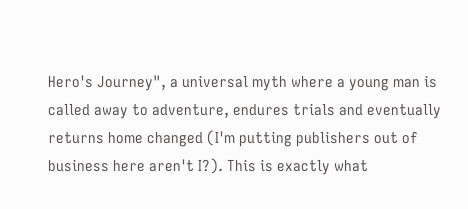Hero's Journey", a universal myth where a young man is called away to adventure, endures trials and eventually returns home changed (I'm putting publishers out of business here aren't I?). This is exactly what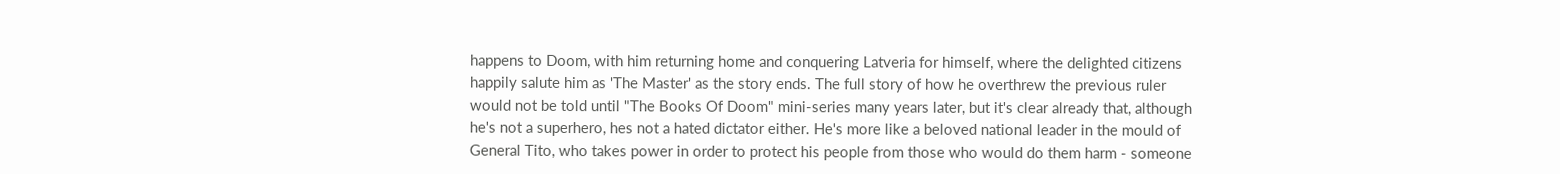happens to Doom, with him returning home and conquering Latveria for himself, where the delighted citizens happily salute him as 'The Master' as the story ends. The full story of how he overthrew the previous ruler would not be told until "The Books Of Doom" mini-series many years later, but it's clear already that, although he's not a superhero, hes not a hated dictator either. He's more like a beloved national leader in the mould of General Tito, who takes power in order to protect his people from those who would do them harm - someone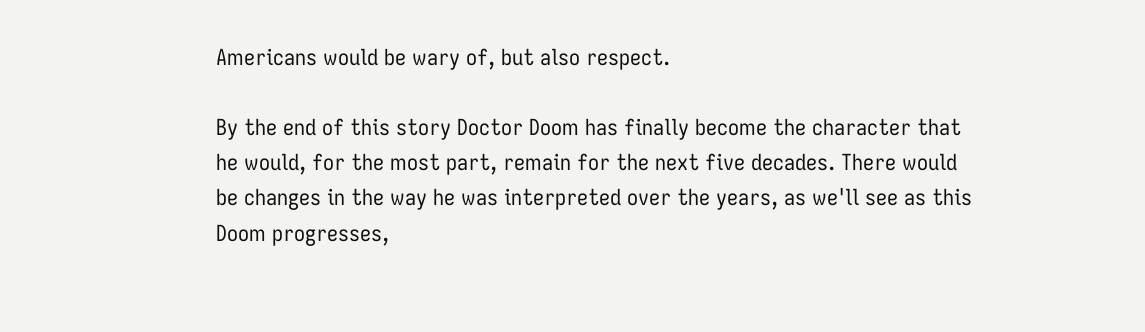Americans would be wary of, but also respect.

By the end of this story Doctor Doom has finally become the character that he would, for the most part, remain for the next five decades. There would be changes in the way he was interpreted over the years, as we'll see as this Doom progresses,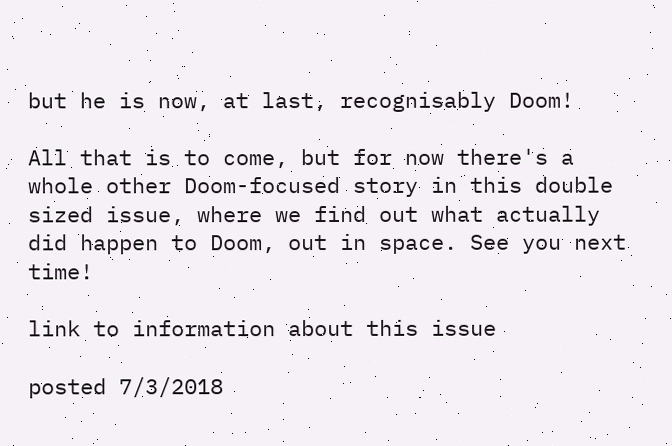but he is now, at last, recognisably Doom!

All that is to come, but for now there's a whole other Doom-focused story in this double sized issue, where we find out what actually did happen to Doom, out in space. See you next time!

link to information about this issue

posted 7/3/2018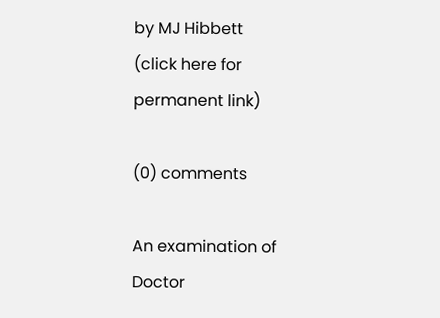by MJ Hibbett
(click here for permanent link)

(0) comments

An examination of Doctor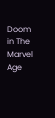Doom in The Marvel Age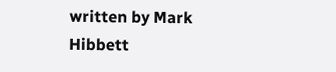written by Mark Hibbett